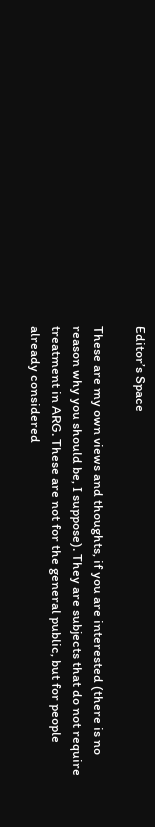Editor’s Space

These are my own views and thoughts, if you are interested (there is no reason why you should be, I suppose). They are subjects that do not require treatment in ARG. These are not for the general public, but for people already considered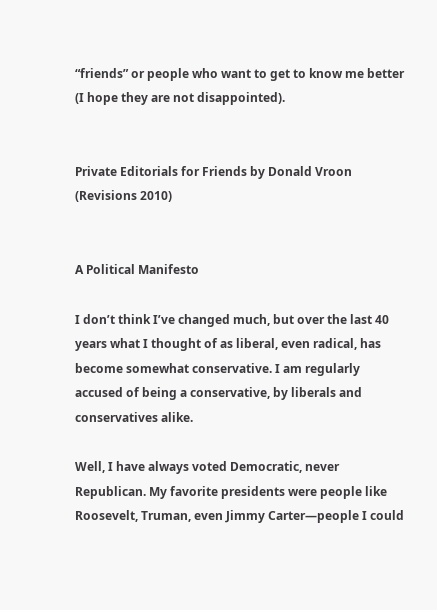“friends” or people who want to get to know me better (I hope they are not disappointed).


Private Editorials for Friends by Donald Vroon (Revisions 2010)


A Political Manifesto

I don’t think I’ve changed much, but over the last 40 years what I thought of as liberal, even radical, has become somewhat conservative. I am regularly accused of being a conservative, by liberals and conservatives alike.

Well, I have always voted Democratic, never Republican. My favorite presidents were people like Roosevelt, Truman, even Jimmy Carter—people I could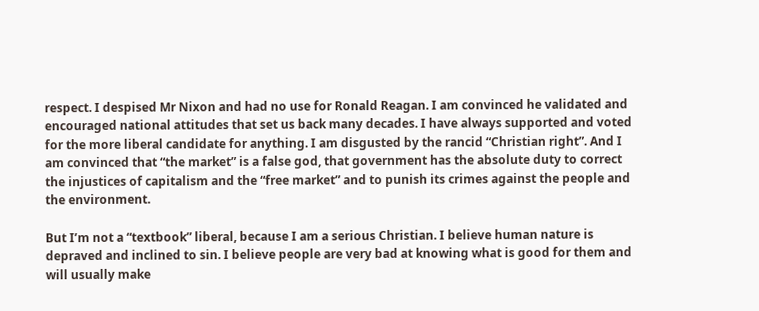respect. I despised Mr Nixon and had no use for Ronald Reagan. I am convinced he validated and encouraged national attitudes that set us back many decades. I have always supported and voted for the more liberal candidate for anything. I am disgusted by the rancid “Christian right”. And I am convinced that “the market” is a false god, that government has the absolute duty to correct the injustices of capitalism and the “free market” and to punish its crimes against the people and the environment.

But I’m not a “textbook” liberal, because I am a serious Christian. I believe human nature is depraved and inclined to sin. I believe people are very bad at knowing what is good for them and will usually make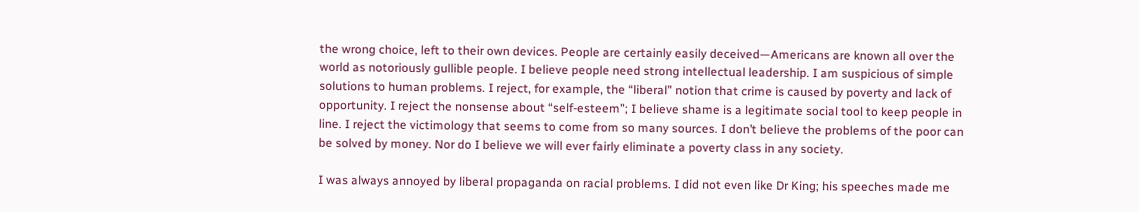the wrong choice, left to their own devices. People are certainly easily deceived—Americans are known all over the world as notoriously gullible people. I believe people need strong intellectual leadership. I am suspicious of simple solutions to human problems. I reject, for example, the “liberal” notion that crime is caused by poverty and lack of opportunity. I reject the nonsense about “self-esteem”; I believe shame is a legitimate social tool to keep people in line. I reject the victimology that seems to come from so many sources. I don’t believe the problems of the poor can be solved by money. Nor do I believe we will ever fairly eliminate a poverty class in any society.

I was always annoyed by liberal propaganda on racial problems. I did not even like Dr King; his speeches made me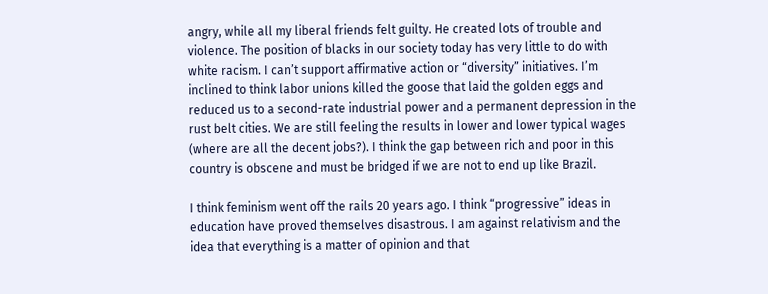angry, while all my liberal friends felt guilty. He created lots of trouble and violence. The position of blacks in our society today has very little to do with white racism. I can’t support affirmative action or “diversity” initiatives. I’m inclined to think labor unions killed the goose that laid the golden eggs and reduced us to a second-rate industrial power and a permanent depression in the rust belt cities. We are still feeling the results in lower and lower typical wages (where are all the decent jobs?). I think the gap between rich and poor in this country is obscene and must be bridged if we are not to end up like Brazil.

I think feminism went off the rails 20 years ago. I think “progressive” ideas in education have proved themselves disastrous. I am against relativism and the idea that everything is a matter of opinion and that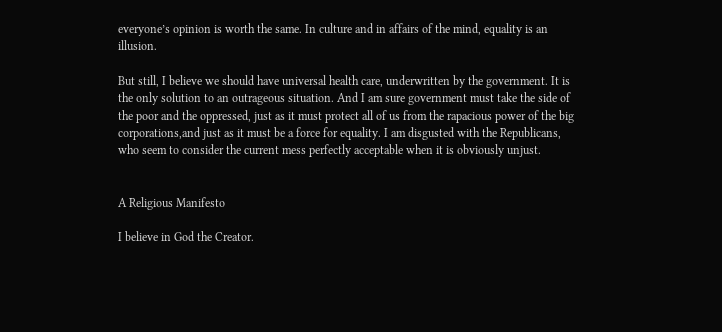everyone’s opinion is worth the same. In culture and in affairs of the mind, equality is an illusion.

But still, I believe we should have universal health care, underwritten by the government. It is the only solution to an outrageous situation. And I am sure government must take the side of the poor and the oppressed, just as it must protect all of us from the rapacious power of the big corporations,and just as it must be a force for equality. I am disgusted with the Republicans, who seem to consider the current mess perfectly acceptable when it is obviously unjust.


A Religious Manifesto

I believe in God the Creator.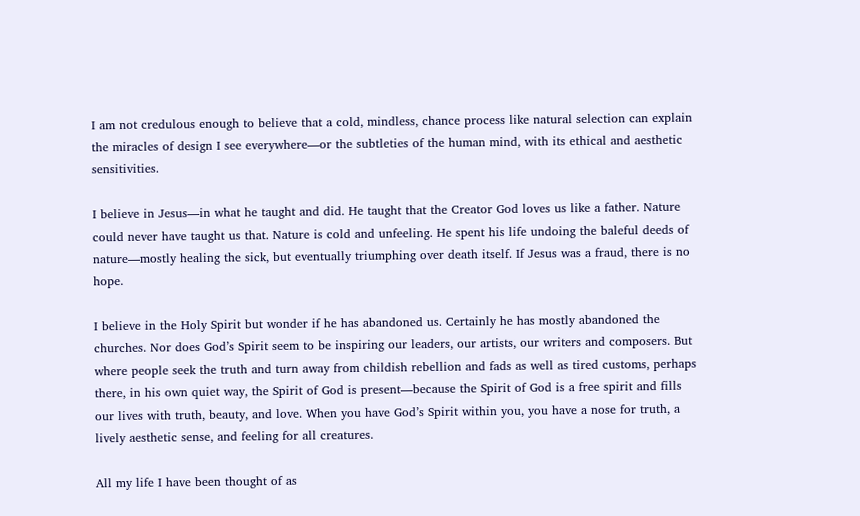I am not credulous enough to believe that a cold, mindless, chance process like natural selection can explain the miracles of design I see everywhere—or the subtleties of the human mind, with its ethical and aesthetic sensitivities.

I believe in Jesus—in what he taught and did. He taught that the Creator God loves us like a father. Nature could never have taught us that. Nature is cold and unfeeling. He spent his life undoing the baleful deeds of nature—mostly healing the sick, but eventually triumphing over death itself. If Jesus was a fraud, there is no hope.

I believe in the Holy Spirit but wonder if he has abandoned us. Certainly he has mostly abandoned the churches. Nor does God’s Spirit seem to be inspiring our leaders, our artists, our writers and composers. But where people seek the truth and turn away from childish rebellion and fads as well as tired customs, perhaps there, in his own quiet way, the Spirit of God is present—because the Spirit of God is a free spirit and fills our lives with truth, beauty, and love. When you have God’s Spirit within you, you have a nose for truth, a lively aesthetic sense, and feeling for all creatures.

All my life I have been thought of as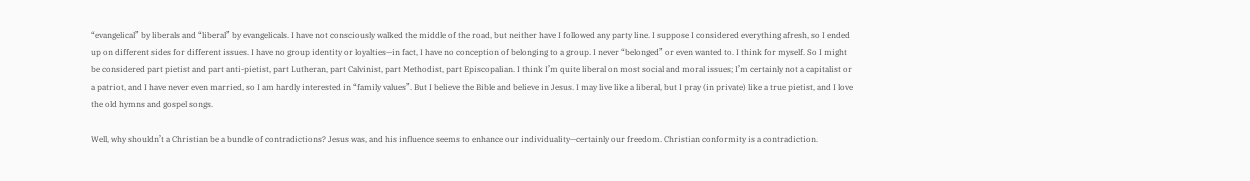“evangelical” by liberals and “liberal” by evangelicals. I have not consciously walked the middle of the road, but neither have I followed any party line. I suppose I considered everything afresh, so I ended up on different sides for different issues. I have no group identity or loyalties—in fact, I have no conception of belonging to a group. I never “belonged” or even wanted to. I think for myself. So I might be considered part pietist and part anti-pietist, part Lutheran, part Calvinist, part Methodist, part Episcopalian. I think I’m quite liberal on most social and moral issues; I’m certainly not a capitalist or a patriot, and I have never even married, so I am hardly interested in “family values”. But I believe the Bible and believe in Jesus. I may live like a liberal, but I pray (in private) like a true pietist, and I love the old hymns and gospel songs.

Well, why shouldn’t a Christian be a bundle of contradictions? Jesus was, and his influence seems to enhance our individuality—certainly our freedom. Christian conformity is a contradiction.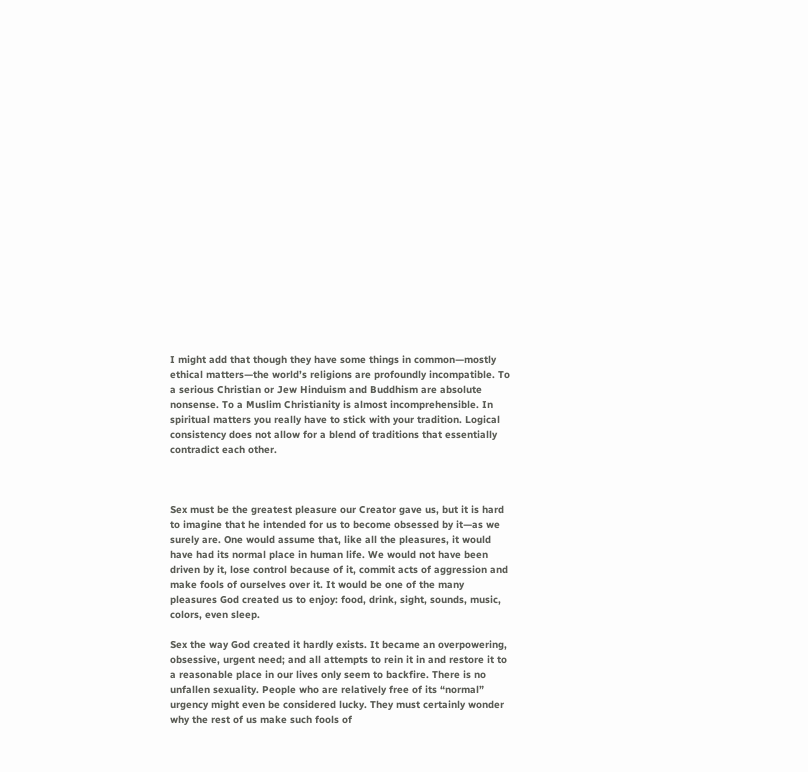I might add that though they have some things in common—mostly ethical matters—the world’s religions are profoundly incompatible. To a serious Christian or Jew Hinduism and Buddhism are absolute nonsense. To a Muslim Christianity is almost incomprehensible. In spiritual matters you really have to stick with your tradition. Logical consistency does not allow for a blend of traditions that essentially contradict each other.



Sex must be the greatest pleasure our Creator gave us, but it is hard to imagine that he intended for us to become obsessed by it—as we surely are. One would assume that, like all the pleasures, it would have had its normal place in human life. We would not have been driven by it, lose control because of it, commit acts of aggression and make fools of ourselves over it. It would be one of the many pleasures God created us to enjoy: food, drink, sight, sounds, music, colors, even sleep.

Sex the way God created it hardly exists. It became an overpowering, obsessive, urgent need; and all attempts to rein it in and restore it to a reasonable place in our lives only seem to backfire. There is no unfallen sexuality. People who are relatively free of its “normal” urgency might even be considered lucky. They must certainly wonder why the rest of us make such fools of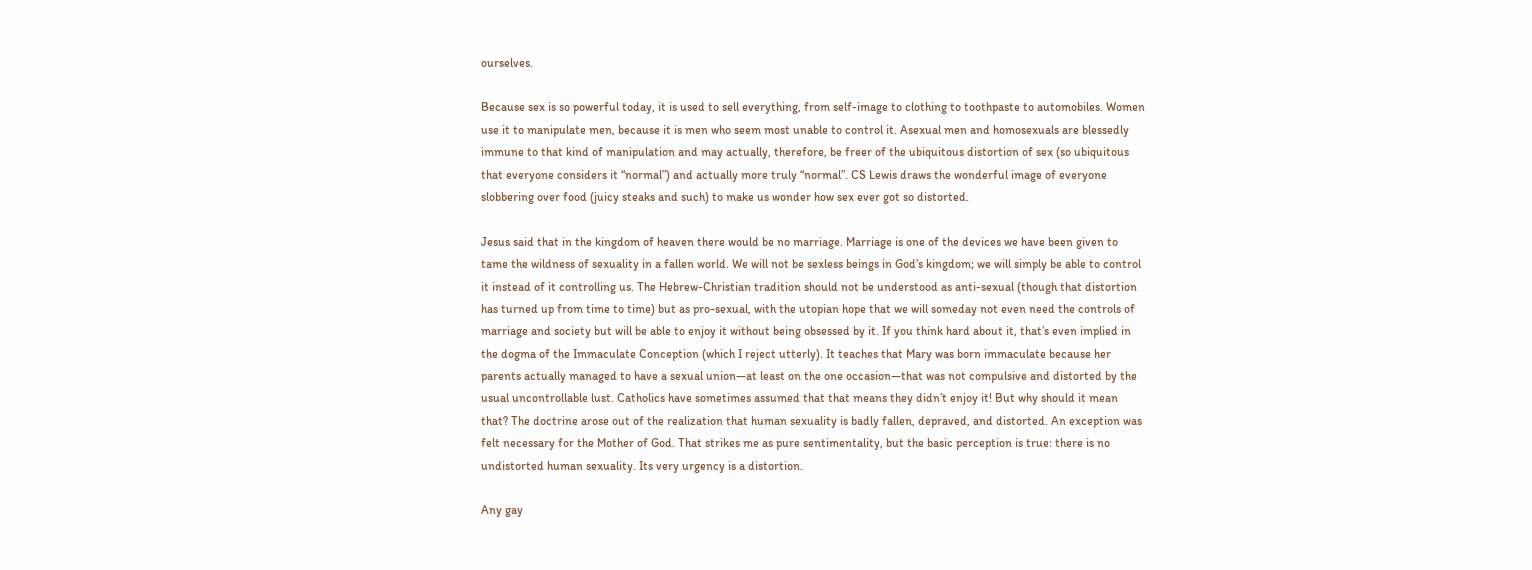ourselves.

Because sex is so powerful today, it is used to sell everything, from self-image to clothing to toothpaste to automobiles. Women use it to manipulate men, because it is men who seem most unable to control it. Asexual men and homosexuals are blessedly immune to that kind of manipulation and may actually, therefore, be freer of the ubiquitous distortion of sex (so ubiquitous that everyone considers it “normal”) and actually more truly “normal”. CS Lewis draws the wonderful image of everyone slobbering over food (juicy steaks and such) to make us wonder how sex ever got so distorted.

Jesus said that in the kingdom of heaven there would be no marriage. Marriage is one of the devices we have been given to tame the wildness of sexuality in a fallen world. We will not be sexless beings in God’s kingdom; we will simply be able to control it instead of it controlling us. The Hebrew-Christian tradition should not be understood as anti-sexual (though that distortion has turned up from time to time) but as pro-sexual, with the utopian hope that we will someday not even need the controls of marriage and society but will be able to enjoy it without being obsessed by it. If you think hard about it, that’s even implied in the dogma of the Immaculate Conception (which I reject utterly). It teaches that Mary was born immaculate because her parents actually managed to have a sexual union—at least on the one occasion—that was not compulsive and distorted by the usual uncontrollable lust. Catholics have sometimes assumed that that means they didn’t enjoy it! But why should it mean that? The doctrine arose out of the realization that human sexuality is badly fallen, depraved, and distorted. An exception was felt necessary for the Mother of God. That strikes me as pure sentimentality, but the basic perception is true: there is no undistorted human sexuality. Its very urgency is a distortion.

Any gay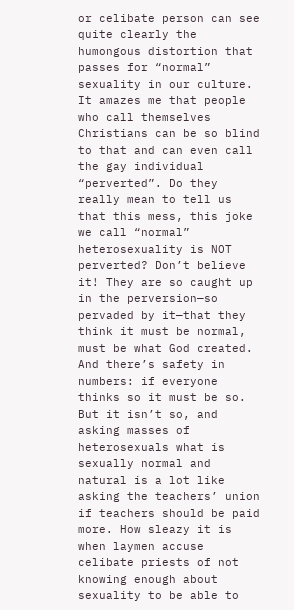or celibate person can see quite clearly the humongous distortion that passes for “normal” sexuality in our culture. It amazes me that people who call themselves Christians can be so blind to that and can even call the gay individual “perverted”. Do they really mean to tell us that this mess, this joke we call “normal” heterosexuality is NOT perverted? Don’t believe it! They are so caught up in the perversion—so pervaded by it—that they think it must be normal, must be what God created. And there’s safety in numbers: if everyone thinks so it must be so. But it isn’t so, and asking masses of heterosexuals what is sexually normal and natural is a lot like asking the teachers’ union if teachers should be paid more. How sleazy it is when laymen accuse celibate priests of not knowing enough about sexuality to be able to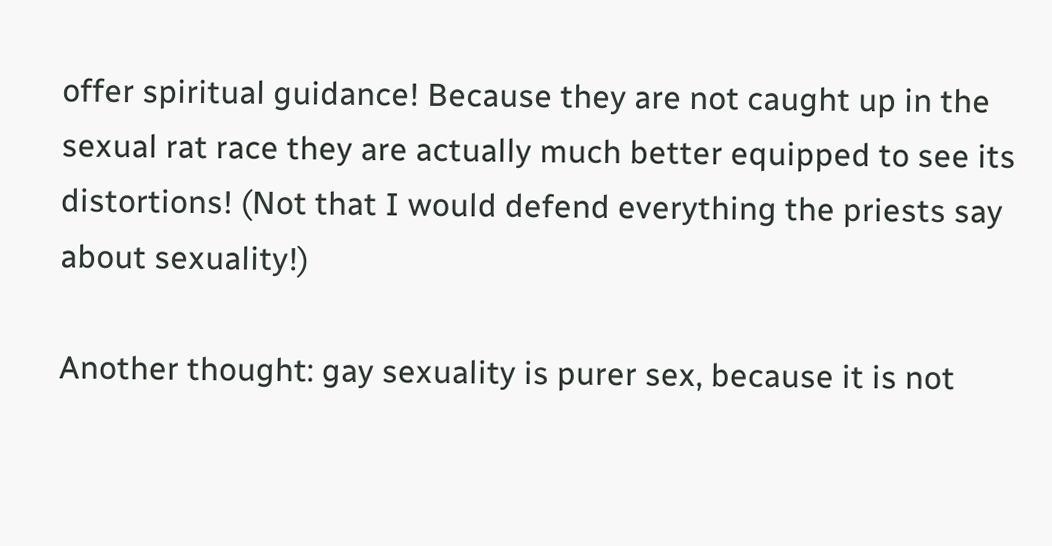offer spiritual guidance! Because they are not caught up in the sexual rat race they are actually much better equipped to see its distortions! (Not that I would defend everything the priests say about sexuality!)

Another thought: gay sexuality is purer sex, because it is not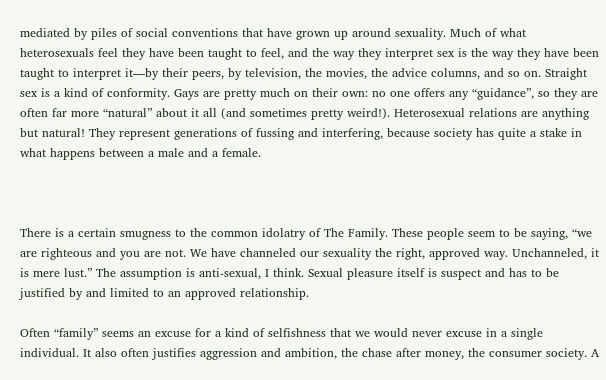mediated by piles of social conventions that have grown up around sexuality. Much of what heterosexuals feel they have been taught to feel, and the way they interpret sex is the way they have been taught to interpret it—by their peers, by television, the movies, the advice columns, and so on. Straight sex is a kind of conformity. Gays are pretty much on their own: no one offers any “guidance”, so they are often far more “natural” about it all (and sometimes pretty weird!). Heterosexual relations are anything but natural! They represent generations of fussing and interfering, because society has quite a stake in what happens between a male and a female.



There is a certain smugness to the common idolatry of The Family. These people seem to be saying, “we are righteous and you are not. We have channeled our sexuality the right, approved way. Unchanneled, it is mere lust.” The assumption is anti-sexual, I think. Sexual pleasure itself is suspect and has to be justified by and limited to an approved relationship.

Often “family” seems an excuse for a kind of selfishness that we would never excuse in a single individual. It also often justifies aggression and ambition, the chase after money, the consumer society. A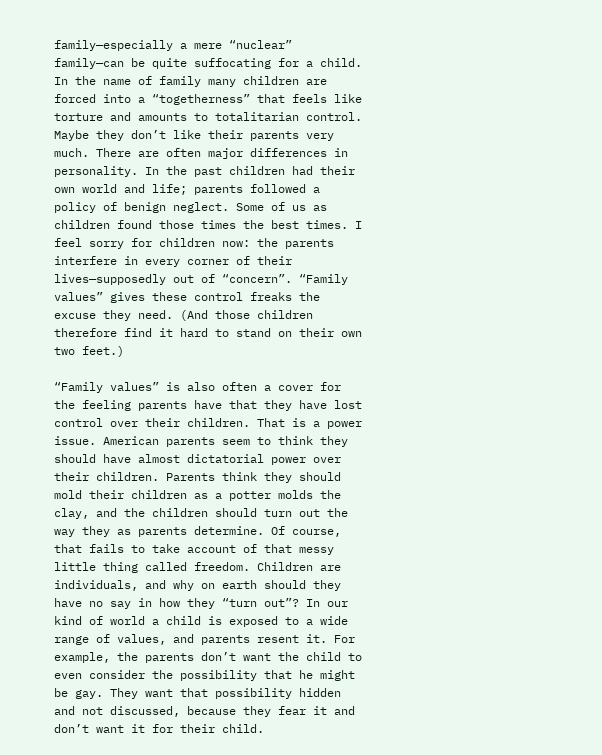family—especially a mere “nuclear” family—can be quite suffocating for a child. In the name of family many children are forced into a “togetherness” that feels like torture and amounts to totalitarian control. Maybe they don’t like their parents very much. There are often major differences in personality. In the past children had their own world and life; parents followed a policy of benign neglect. Some of us as children found those times the best times. I feel sorry for children now: the parents interfere in every corner of their lives—supposedly out of “concern”. “Family values” gives these control freaks the excuse they need. (And those children therefore find it hard to stand on their own two feet.)

“Family values” is also often a cover for the feeling parents have that they have lost control over their children. That is a power issue. American parents seem to think they should have almost dictatorial power over their children. Parents think they should mold their children as a potter molds the clay, and the children should turn out the way they as parents determine. Of course, that fails to take account of that messy little thing called freedom. Children are individuals, and why on earth should they have no say in how they “turn out”? In our kind of world a child is exposed to a wide range of values, and parents resent it. For example, the parents don’t want the child to even consider the possibility that he might be gay. They want that possibility hidden and not discussed, because they fear it and don’t want it for their child.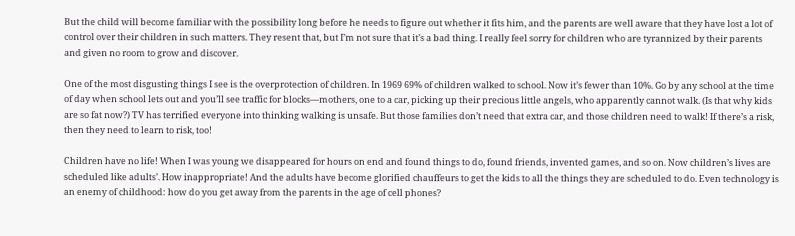But the child will become familiar with the possibility long before he needs to figure out whether it fits him, and the parents are well aware that they have lost a lot of control over their children in such matters. They resent that, but I’m not sure that it’s a bad thing. I really feel sorry for children who are tyrannized by their parents and given no room to grow and discover.

One of the most disgusting things I see is the overprotection of children. In 1969 69% of children walked to school. Now it’s fewer than 10%. Go by any school at the time of day when school lets out and you’ll see traffic for blocks—mothers, one to a car, picking up their precious little angels, who apparently cannot walk. (Is that why kids are so fat now?) TV has terrified everyone into thinking walking is unsafe. But those families don’t need that extra car, and those children need to walk! If there’s a risk, then they need to learn to risk, too!

Children have no life! When I was young we disappeared for hours on end and found things to do, found friends, invented games, and so on. Now children’s lives are scheduled like adults’. How inappropriate! And the adults have become glorified chauffeurs to get the kids to all the things they are scheduled to do. Even technology is an enemy of childhood: how do you get away from the parents in the age of cell phones?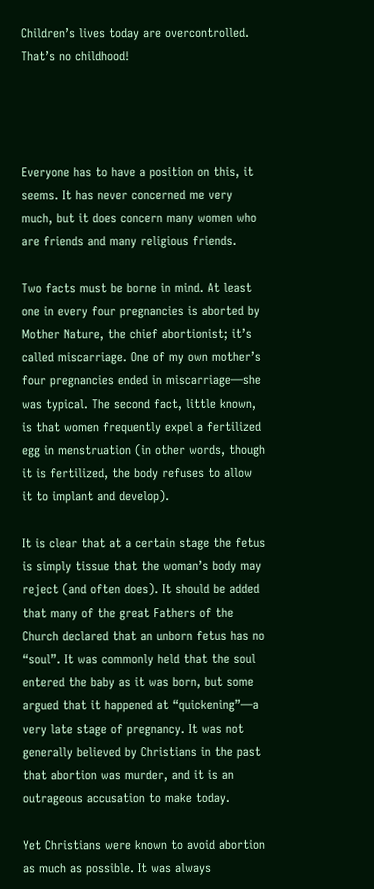Children’s lives today are overcontrolled. That’s no childhood!




Everyone has to have a position on this, it seems. It has never concerned me very much, but it does concern many women who are friends and many religious friends.

Two facts must be borne in mind. At least one in every four pregnancies is aborted by Mother Nature, the chief abortionist; it’s called miscarriage. One of my own mother’s four pregnancies ended in miscarriage—she was typical. The second fact, little known, is that women frequently expel a fertilized egg in menstruation (in other words, though it is fertilized, the body refuses to allow it to implant and develop).

It is clear that at a certain stage the fetus is simply tissue that the woman’s body may reject (and often does). It should be added that many of the great Fathers of the Church declared that an unborn fetus has no “soul”. It was commonly held that the soul entered the baby as it was born, but some argued that it happened at “quickening”—a very late stage of pregnancy. It was not generally believed by Christians in the past that abortion was murder, and it is an outrageous accusation to make today.

Yet Christians were known to avoid abortion as much as possible. It was always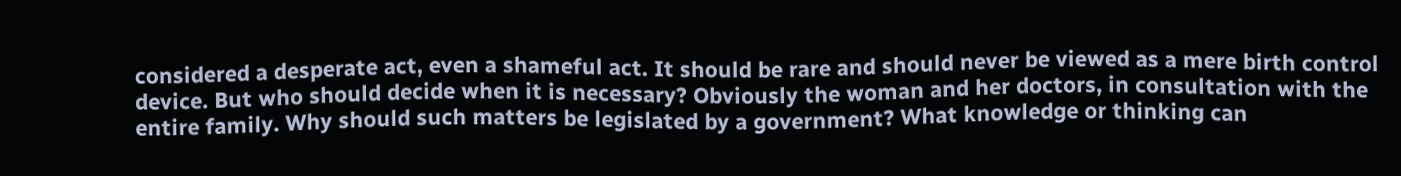considered a desperate act, even a shameful act. It should be rare and should never be viewed as a mere birth control device. But who should decide when it is necessary? Obviously the woman and her doctors, in consultation with the entire family. Why should such matters be legislated by a government? What knowledge or thinking can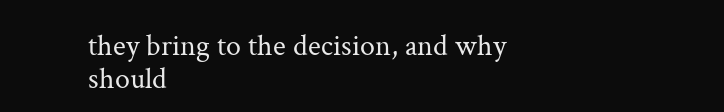they bring to the decision, and why should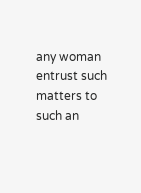any woman entrust such matters to such an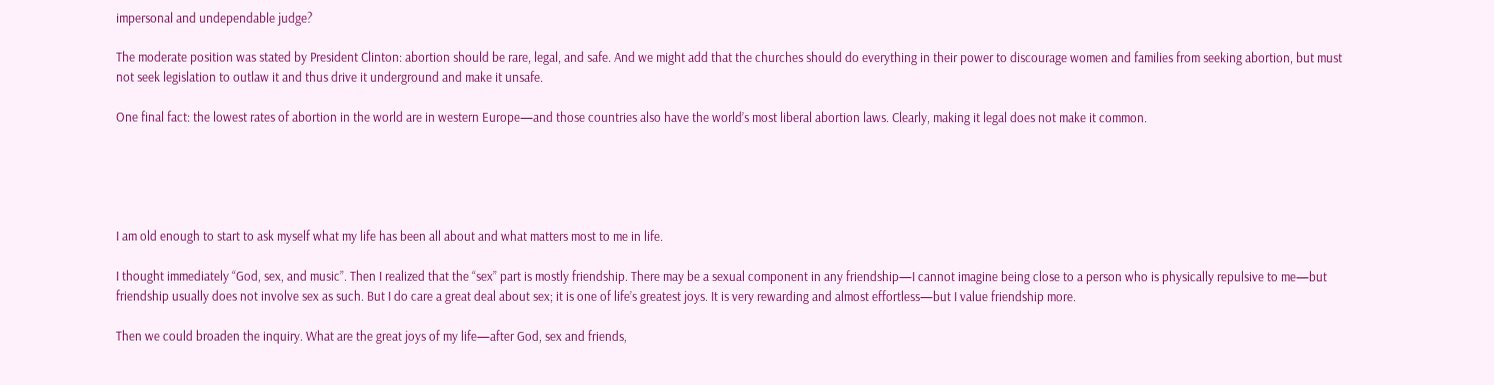impersonal and undependable judge?

The moderate position was stated by President Clinton: abortion should be rare, legal, and safe. And we might add that the churches should do everything in their power to discourage women and families from seeking abortion, but must not seek legislation to outlaw it and thus drive it underground and make it unsafe.

One final fact: the lowest rates of abortion in the world are in western Europe—and those countries also have the world’s most liberal abortion laws. Clearly, making it legal does not make it common.





I am old enough to start to ask myself what my life has been all about and what matters most to me in life.

I thought immediately “God, sex, and music”. Then I realized that the “sex” part is mostly friendship. There may be a sexual component in any friendship—I cannot imagine being close to a person who is physically repulsive to me—but friendship usually does not involve sex as such. But I do care a great deal about sex; it is one of life’s greatest joys. It is very rewarding and almost effortless—but I value friendship more.

Then we could broaden the inquiry. What are the great joys of my life—after God, sex and friends,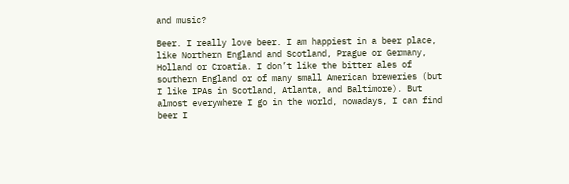and music?

Beer. I really love beer. I am happiest in a beer place, like Northern England and Scotland, Prague or Germany, Holland or Croatia. I don’t like the bitter ales of southern England or of many small American breweries (but I like IPAs in Scotland, Atlanta, and Baltimore). But almost everywhere I go in the world, nowadays, I can find beer I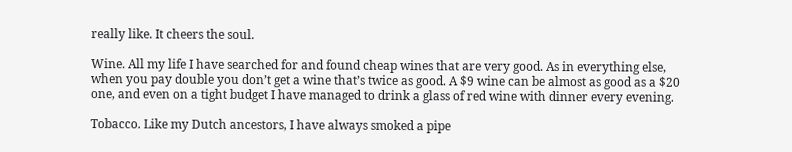really like. It cheers the soul.

Wine. All my life I have searched for and found cheap wines that are very good. As in everything else, when you pay double you don’t get a wine that’s twice as good. A $9 wine can be almost as good as a $20 one, and even on a tight budget I have managed to drink a glass of red wine with dinner every evening.

Tobacco. Like my Dutch ancestors, I have always smoked a pipe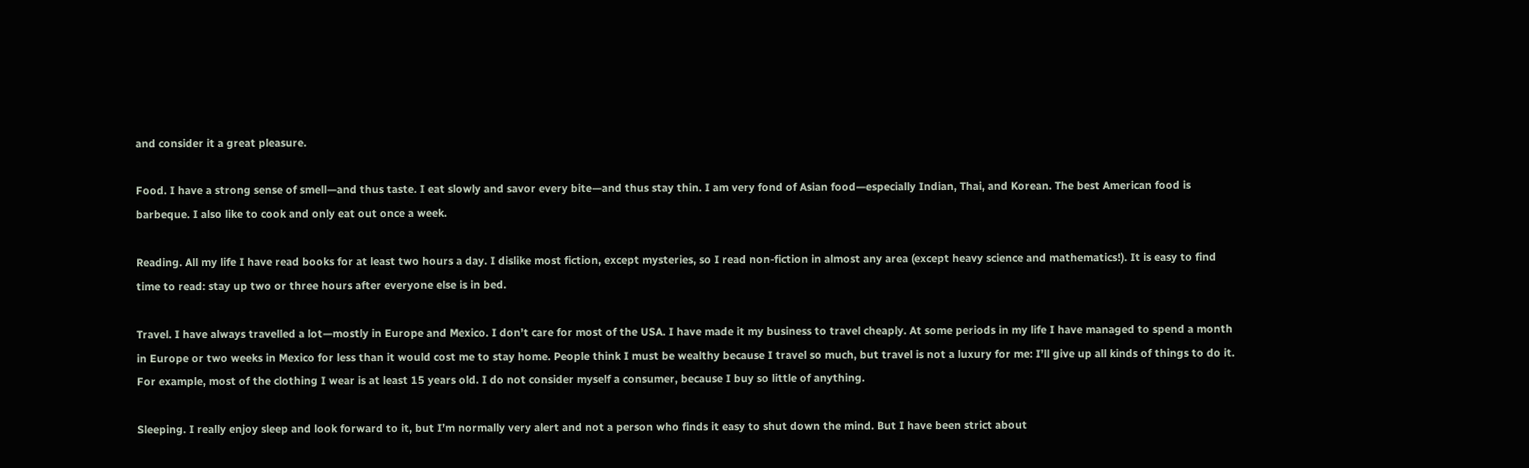and consider it a great pleasure.

Food. I have a strong sense of smell—and thus taste. I eat slowly and savor every bite—and thus stay thin. I am very fond of Asian food—especially Indian, Thai, and Korean. The best American food is barbeque. I also like to cook and only eat out once a week.

Reading. All my life I have read books for at least two hours a day. I dislike most fiction, except mysteries, so I read non-fiction in almost any area (except heavy science and mathematics!). It is easy to find time to read: stay up two or three hours after everyone else is in bed.

Travel. I have always travelled a lot—mostly in Europe and Mexico. I don’t care for most of the USA. I have made it my business to travel cheaply. At some periods in my life I have managed to spend a month in Europe or two weeks in Mexico for less than it would cost me to stay home. People think I must be wealthy because I travel so much, but travel is not a luxury for me: I’ll give up all kinds of things to do it. For example, most of the clothing I wear is at least 15 years old. I do not consider myself a consumer, because I buy so little of anything.

Sleeping. I really enjoy sleep and look forward to it, but I’m normally very alert and not a person who finds it easy to shut down the mind. But I have been strict about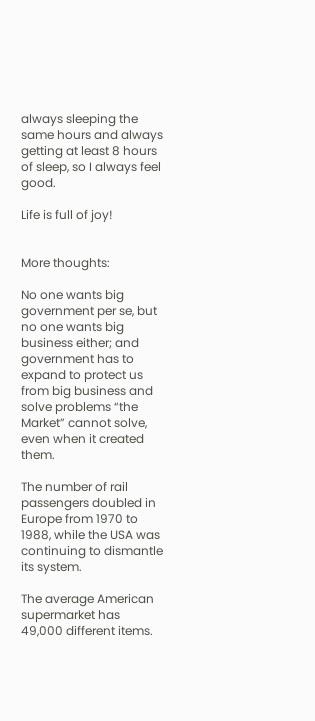always sleeping the same hours and always getting at least 8 hours of sleep, so I always feel good.

Life is full of joy!


More thoughts:

No one wants big government per se, but no one wants big business either; and government has to expand to protect us from big business and solve problems “the Market” cannot solve, even when it created them.

The number of rail passengers doubled in Europe from 1970 to 1988, while the USA was continuing to dismantle its system.

The average American supermarket has 49,000 different items.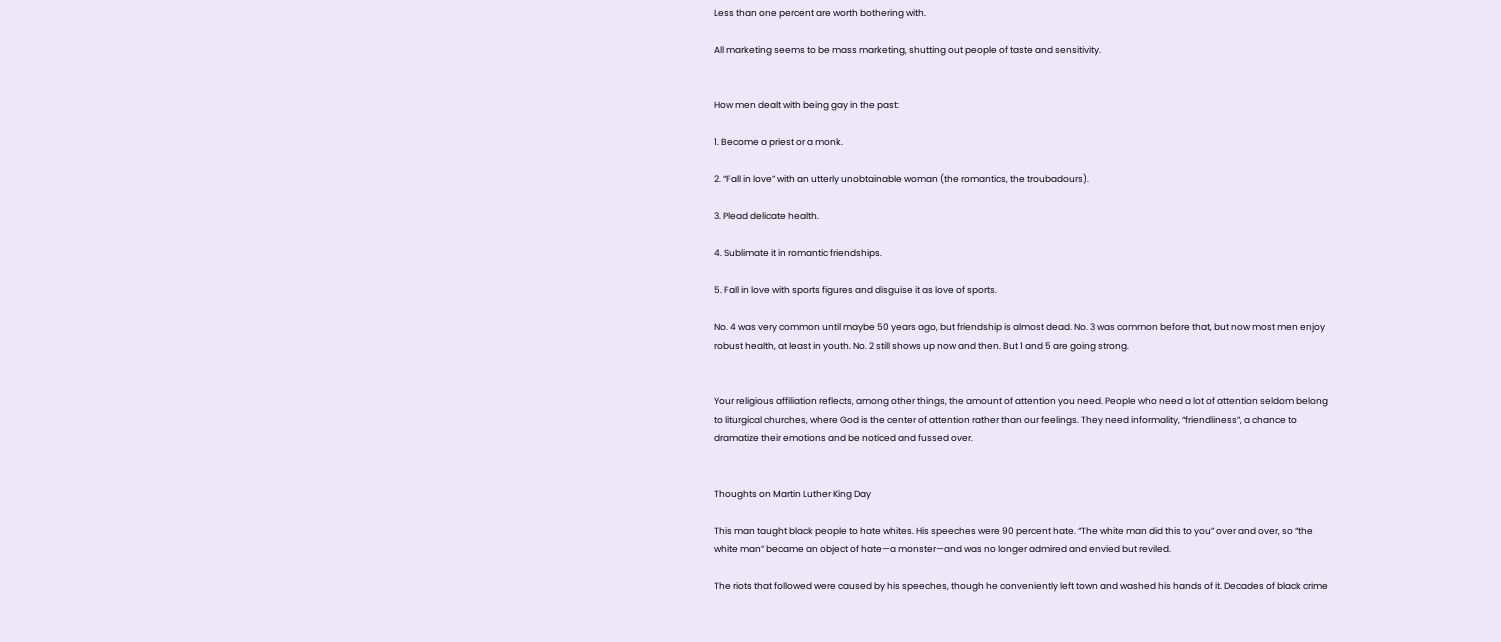Less than one percent are worth bothering with.

All marketing seems to be mass marketing, shutting out people of taste and sensitivity.


How men dealt with being gay in the past:

1. Become a priest or a monk.

2. “Fall in love” with an utterly unobtainable woman (the romantics, the troubadours).

3. Plead delicate health.

4. Sublimate it in romantic friendships.

5. Fall in love with sports figures and disguise it as love of sports.

No. 4 was very common until maybe 50 years ago, but friendship is almost dead. No. 3 was common before that, but now most men enjoy robust health, at least in youth. No. 2 still shows up now and then. But 1 and 5 are going strong.


Your religious affiliation reflects, among other things, the amount of attention you need. People who need a lot of attention seldom belong to liturgical churches, where God is the center of attention rather than our feelings. They need informality, “friendliness”, a chance to dramatize their emotions and be noticed and fussed over.


Thoughts on Martin Luther King Day

This man taught black people to hate whites. His speeches were 90 percent hate. “The white man did this to you” over and over, so “the white man” became an object of hate—a monster—and was no longer admired and envied but reviled.

The riots that followed were caused by his speeches, though he conveniently left town and washed his hands of it. Decades of black crime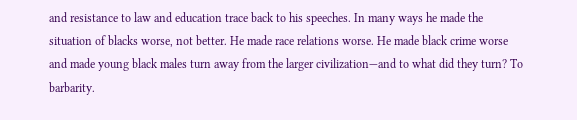and resistance to law and education trace back to his speeches. In many ways he made the situation of blacks worse, not better. He made race relations worse. He made black crime worse and made young black males turn away from the larger civilization—and to what did they turn? To barbarity.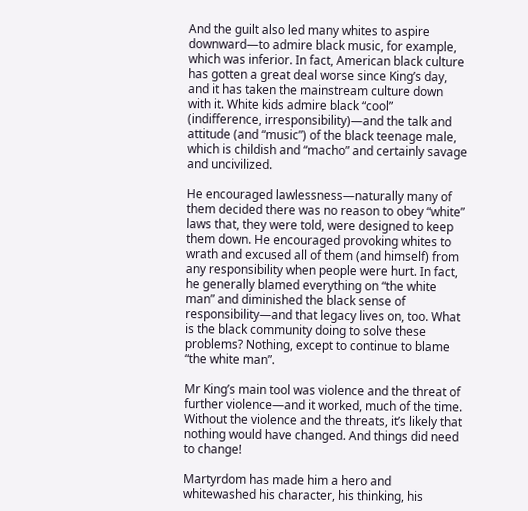And the guilt also led many whites to aspire downward—to admire black music, for example, which was inferior. In fact, American black culture has gotten a great deal worse since King’s day, and it has taken the mainstream culture down with it. White kids admire black “cool” (indifference, irresponsibility)—and the talk and attitude (and “music”) of the black teenage male, which is childish and “macho” and certainly savage and uncivilized.

He encouraged lawlessness—naturally many of them decided there was no reason to obey “white” laws that, they were told, were designed to keep them down. He encouraged provoking whites to wrath and excused all of them (and himself) from any responsibility when people were hurt. In fact, he generally blamed everything on “the white man” and diminished the black sense of responsibility—and that legacy lives on, too. What is the black community doing to solve these problems? Nothing, except to continue to blame “the white man”.

Mr King’s main tool was violence and the threat of further violence—and it worked, much of the time. Without the violence and the threats, it’s likely that nothing would have changed. And things did need to change!

Martyrdom has made him a hero and whitewashed his character, his thinking, his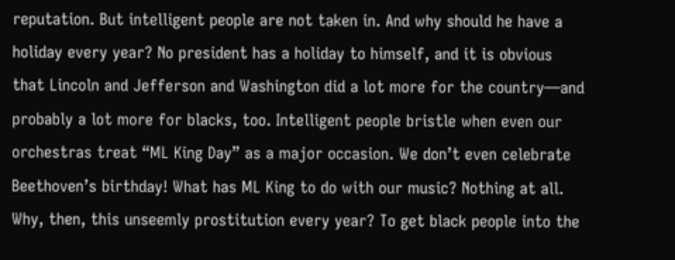reputation. But intelligent people are not taken in. And why should he have a holiday every year? No president has a holiday to himself, and it is obvious that Lincoln and Jefferson and Washington did a lot more for the country—and probably a lot more for blacks, too. Intelligent people bristle when even our orchestras treat “ML King Day” as a major occasion. We don’t even celebrate Beethoven’s birthday! What has ML King to do with our music? Nothing at all. Why, then, this unseemly prostitution every year? To get black people into the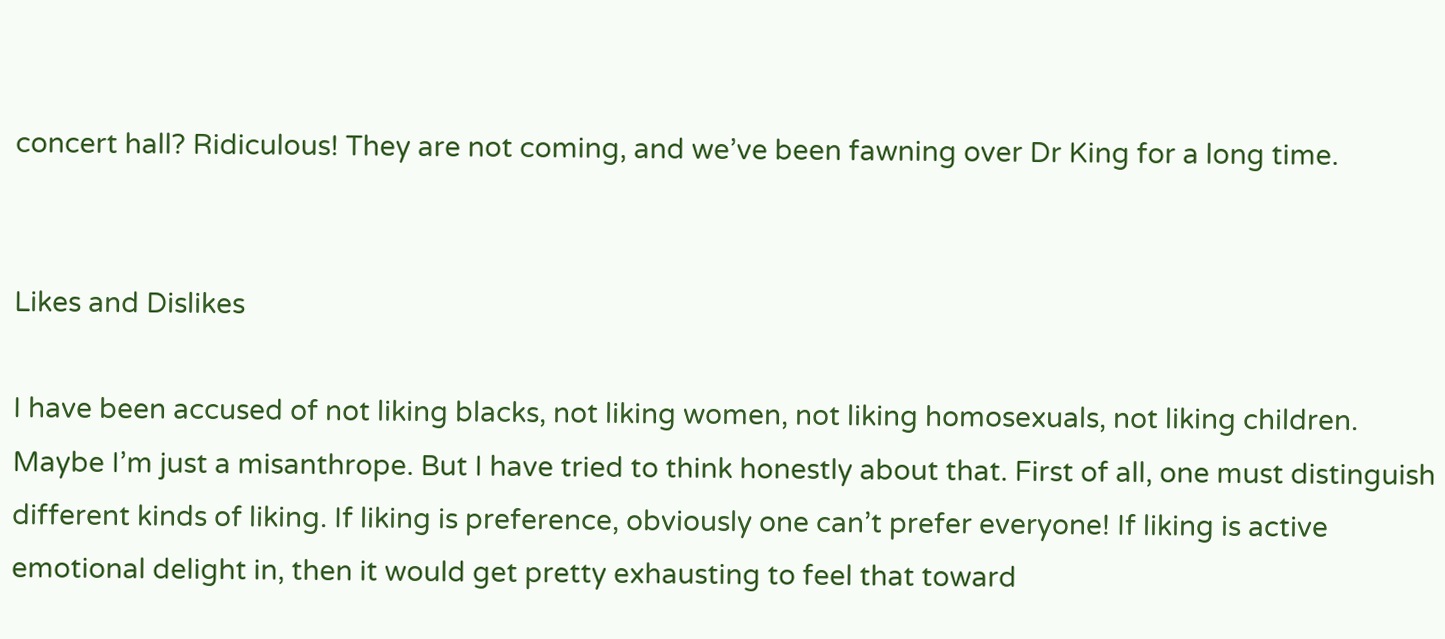concert hall? Ridiculous! They are not coming, and we’ve been fawning over Dr King for a long time.


Likes and Dislikes

I have been accused of not liking blacks, not liking women, not liking homosexuals, not liking children. Maybe I’m just a misanthrope. But I have tried to think honestly about that. First of all, one must distinguish different kinds of liking. If liking is preference, obviously one can’t prefer everyone! If liking is active emotional delight in, then it would get pretty exhausting to feel that toward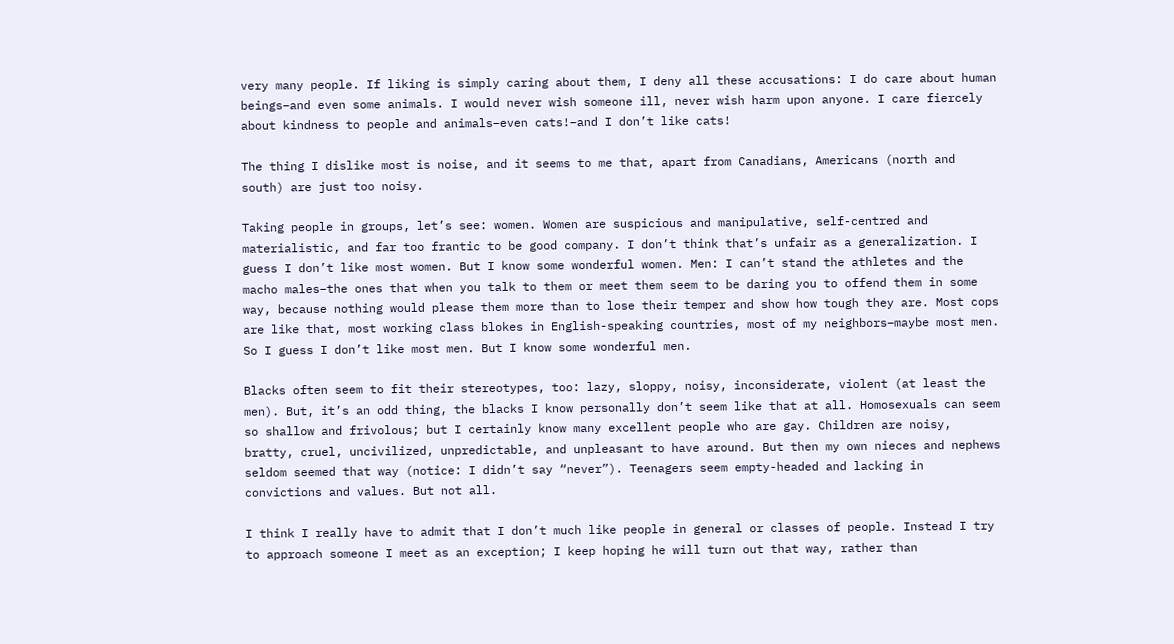very many people. If liking is simply caring about them, I deny all these accusations: I do care about human beings–and even some animals. I would never wish someone ill, never wish harm upon anyone. I care fiercely about kindness to people and animals–even cats!–and I don’t like cats!

The thing I dislike most is noise, and it seems to me that, apart from Canadians, Americans (north and south) are just too noisy.

Taking people in groups, let’s see: women. Women are suspicious and manipulative, self-centred and materialistic, and far too frantic to be good company. I don’t think that’s unfair as a generalization. I guess I don’t like most women. But I know some wonderful women. Men: I can’t stand the athletes and the macho males–the ones that when you talk to them or meet them seem to be daring you to offend them in some way, because nothing would please them more than to lose their temper and show how tough they are. Most cops are like that, most working class blokes in English-speaking countries, most of my neighbors–maybe most men. So I guess I don’t like most men. But I know some wonderful men.

Blacks often seem to fit their stereotypes, too: lazy, sloppy, noisy, inconsiderate, violent (at least the men). But, it’s an odd thing, the blacks I know personally don’t seem like that at all. Homosexuals can seem so shallow and frivolous; but I certainly know many excellent people who are gay. Children are noisy, bratty, cruel, uncivilized, unpredictable, and unpleasant to have around. But then my own nieces and nephews seldom seemed that way (notice: I didn’t say “never”). Teenagers seem empty-headed and lacking in convictions and values. But not all.

I think I really have to admit that I don’t much like people in general or classes of people. Instead I try to approach someone I meet as an exception; I keep hoping he will turn out that way, rather than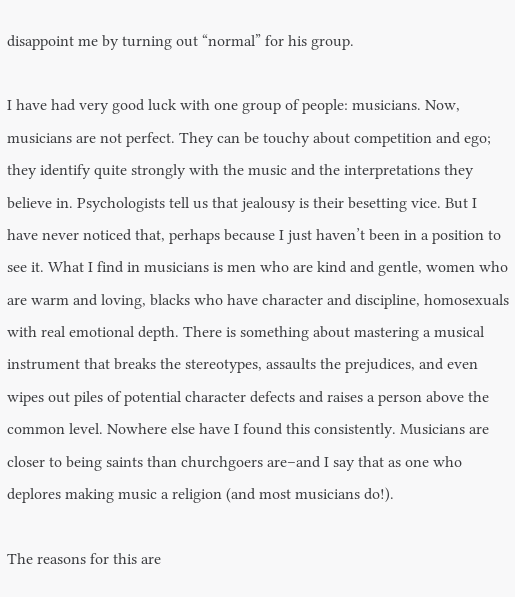disappoint me by turning out “normal” for his group.

I have had very good luck with one group of people: musicians. Now, musicians are not perfect. They can be touchy about competition and ego; they identify quite strongly with the music and the interpretations they believe in. Psychologists tell us that jealousy is their besetting vice. But I have never noticed that, perhaps because I just haven’t been in a position to see it. What I find in musicians is men who are kind and gentle, women who are warm and loving, blacks who have character and discipline, homosexuals with real emotional depth. There is something about mastering a musical instrument that breaks the stereotypes, assaults the prejudices, and even wipes out piles of potential character defects and raises a person above the common level. Nowhere else have I found this consistently. Musicians are closer to being saints than churchgoers are–and I say that as one who deplores making music a religion (and most musicians do!).

The reasons for this are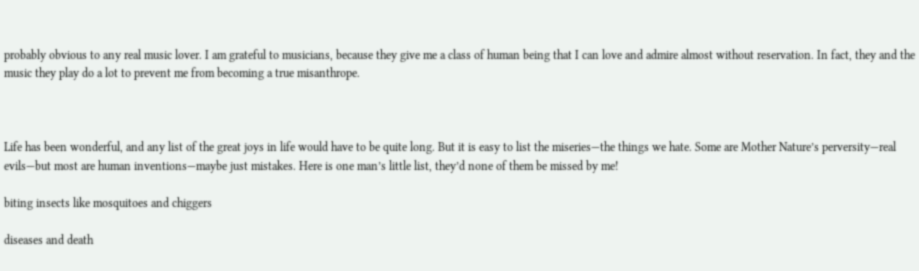probably obvious to any real music lover. I am grateful to musicians, because they give me a class of human being that I can love and admire almost without reservation. In fact, they and the music they play do a lot to prevent me from becoming a true misanthrope.



Life has been wonderful, and any list of the great joys in life would have to be quite long. But it is easy to list the miseries—the things we hate. Some are Mother Nature’s perversity—real evils—but most are human inventions—maybe just mistakes. Here is one man’s little list, they’d none of them be missed by me!

biting insects like mosquitoes and chiggers

diseases and death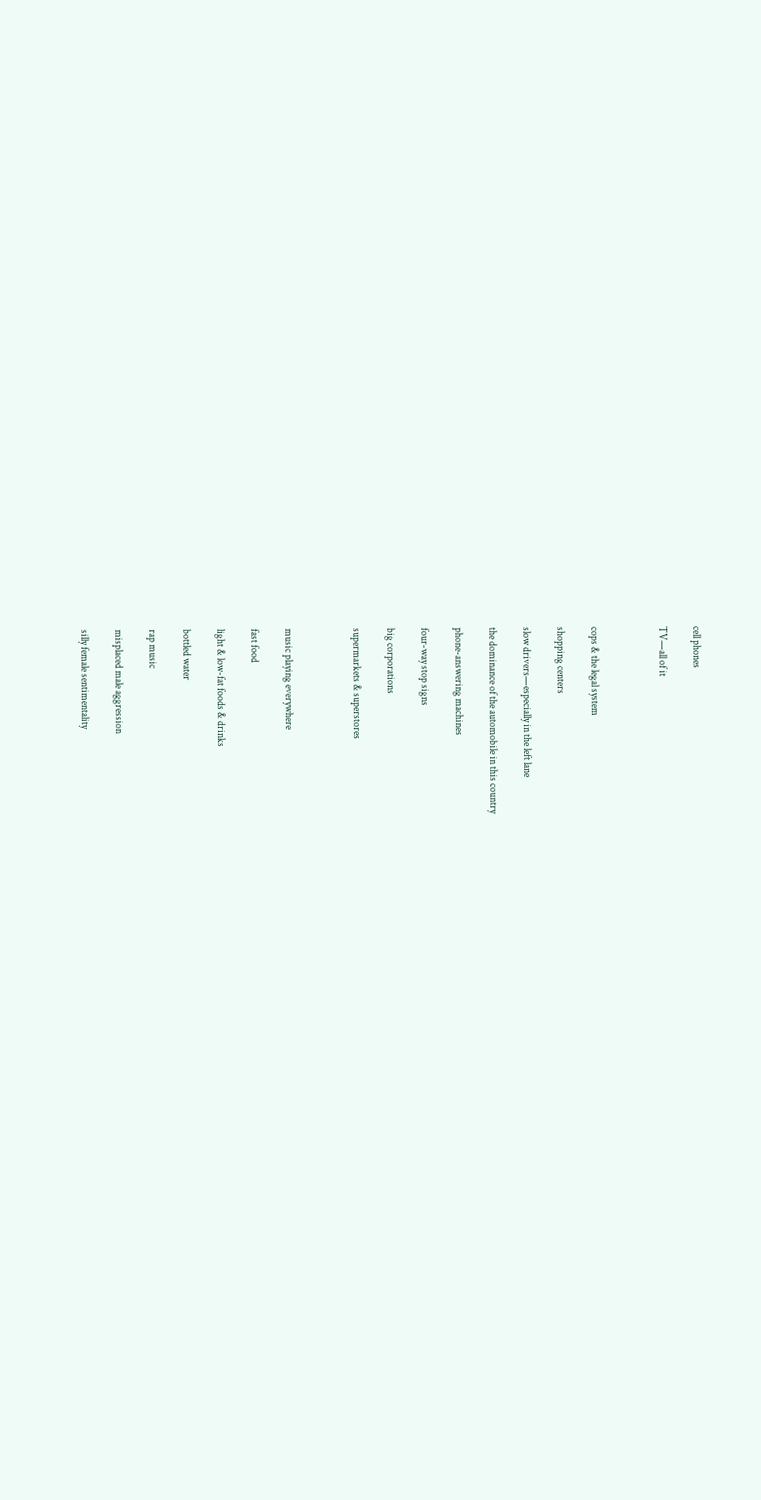cell phones

TV—all of it



cops & the legal system

shopping centers

slow drivers—especially in the left lane

the dominance of the automobile in this country

phone-answering machines

four-way stop signs

big corporations

supermarkets & superstores



music playing everywhere

fast food

light & low-fat foods & drinks

bottled water

rap music

misplaced male aggression

silly female sentimentality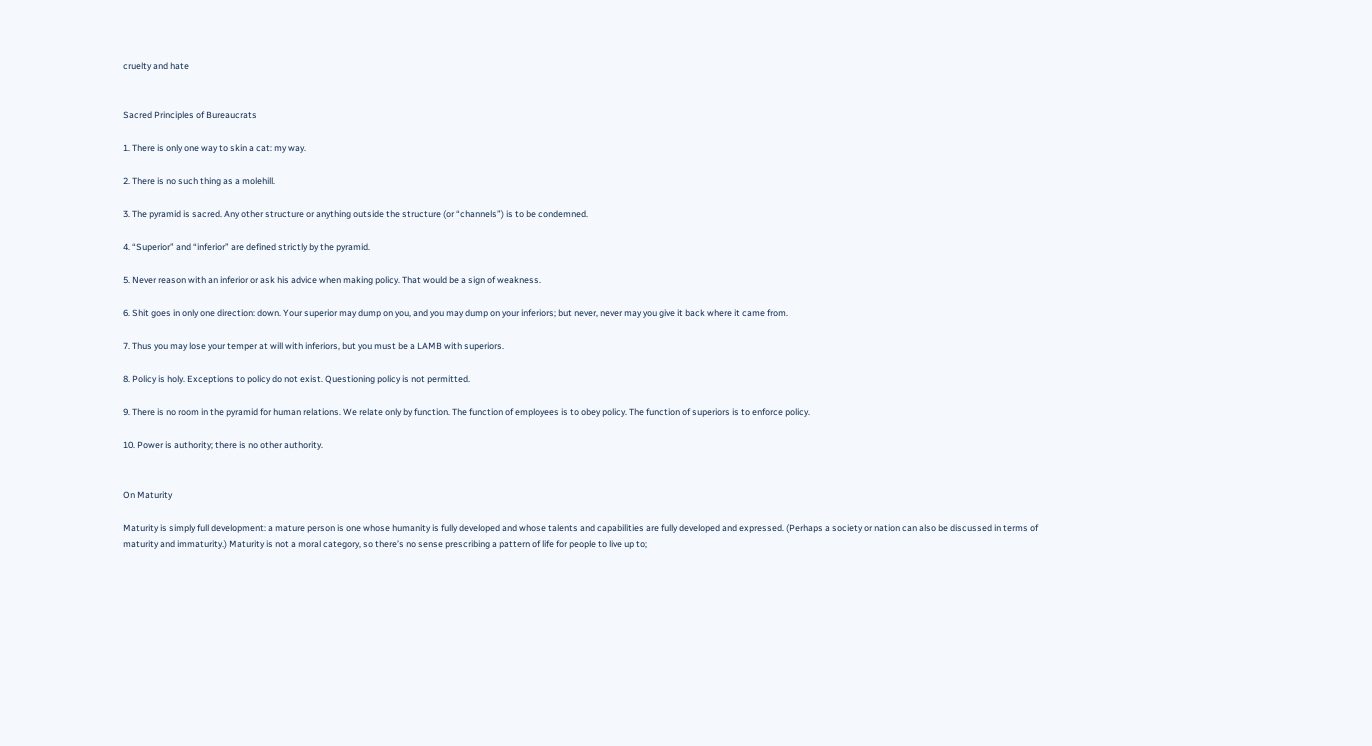cruelty and hate


Sacred Principles of Bureaucrats

1. There is only one way to skin a cat: my way.

2. There is no such thing as a molehill.

3. The pyramid is sacred. Any other structure or anything outside the structure (or “channels”) is to be condemned.

4. “Superior” and “inferior” are defined strictly by the pyramid.

5. Never reason with an inferior or ask his advice when making policy. That would be a sign of weakness.

6. Shit goes in only one direction: down. Your superior may dump on you, and you may dump on your inferiors; but never, never may you give it back where it came from.

7. Thus you may lose your temper at will with inferiors, but you must be a LAMB with superiors.

8. Policy is holy. Exceptions to policy do not exist. Questioning policy is not permitted.

9. There is no room in the pyramid for human relations. We relate only by function. The function of employees is to obey policy. The function of superiors is to enforce policy.

10. Power is authority; there is no other authority.


On Maturity

Maturity is simply full development: a mature person is one whose humanity is fully developed and whose talents and capabilities are fully developed and expressed. (Perhaps a society or nation can also be discussed in terms of maturity and immaturity.) Maturity is not a moral category, so there’s no sense prescribing a pattern of life for people to live up to;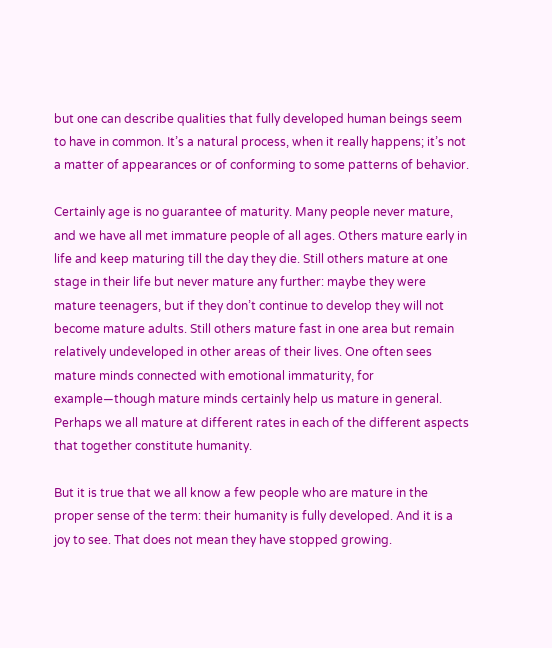but one can describe qualities that fully developed human beings seem to have in common. It’s a natural process, when it really happens; it’s not a matter of appearances or of conforming to some patterns of behavior.

Certainly age is no guarantee of maturity. Many people never mature, and we have all met immature people of all ages. Others mature early in life and keep maturing till the day they die. Still others mature at one stage in their life but never mature any further: maybe they were mature teenagers, but if they don’t continue to develop they will not become mature adults. Still others mature fast in one area but remain relatively undeveloped in other areas of their lives. One often sees mature minds connected with emotional immaturity, for example—though mature minds certainly help us mature in general. Perhaps we all mature at different rates in each of the different aspects that together constitute humanity.

But it is true that we all know a few people who are mature in the proper sense of the term: their humanity is fully developed. And it is a joy to see. That does not mean they have stopped growing.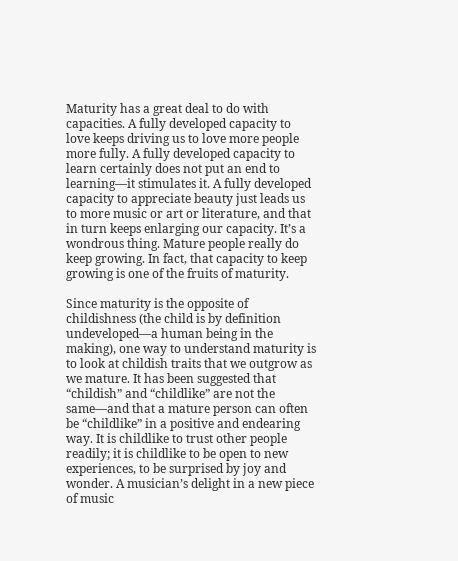Maturity has a great deal to do with capacities. A fully developed capacity to love keeps driving us to love more people more fully. A fully developed capacity to learn certainly does not put an end to learning—it stimulates it. A fully developed capacity to appreciate beauty just leads us to more music or art or literature, and that in turn keeps enlarging our capacity. It’s a wondrous thing. Mature people really do keep growing. In fact, that capacity to keep growing is one of the fruits of maturity.

Since maturity is the opposite of childishness (the child is by definition undeveloped—a human being in the making), one way to understand maturity is to look at childish traits that we outgrow as we mature. It has been suggested that “childish” and “childlike” are not the same—and that a mature person can often be “childlike” in a positive and endearing way. It is childlike to trust other people readily; it is childlike to be open to new experiences, to be surprised by joy and wonder. A musician’s delight in a new piece of music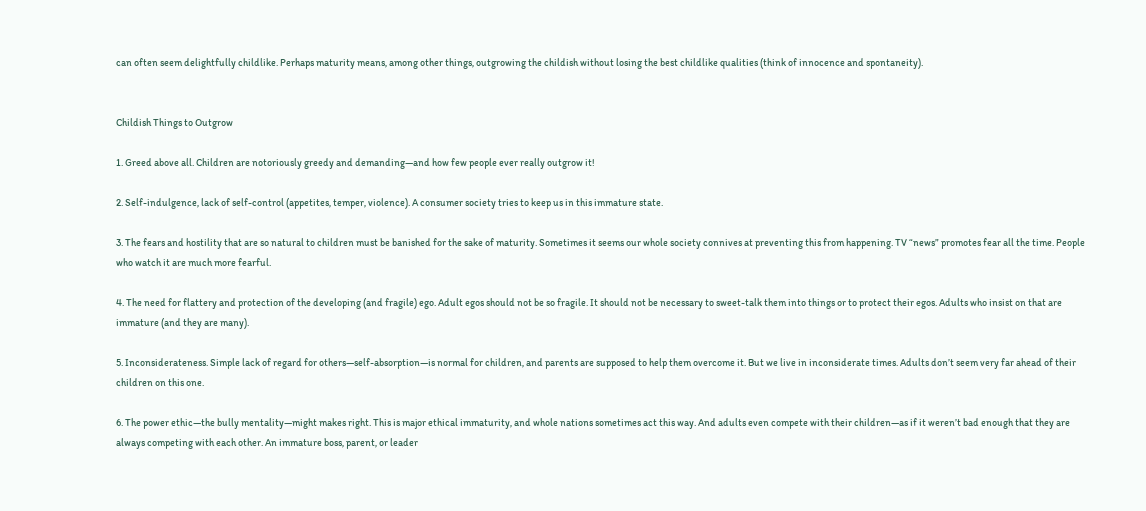can often seem delightfully childlike. Perhaps maturity means, among other things, outgrowing the childish without losing the best childlike qualities (think of innocence and spontaneity).


Childish Things to Outgrow

1. Greed above all. Children are notoriously greedy and demanding—and how few people ever really outgrow it!

2. Self-indulgence, lack of self-control (appetites, temper, violence). A consumer society tries to keep us in this immature state.

3. The fears and hostility that are so natural to children must be banished for the sake of maturity. Sometimes it seems our whole society connives at preventing this from happening. TV “news” promotes fear all the time. People who watch it are much more fearful.

4. The need for flattery and protection of the developing (and fragile) ego. Adult egos should not be so fragile. It should not be necessary to sweet-talk them into things or to protect their egos. Adults who insist on that are immature (and they are many).

5. Inconsiderateness. Simple lack of regard for others—self-absorption—is normal for children, and parents are supposed to help them overcome it. But we live in inconsiderate times. Adults don’t seem very far ahead of their children on this one.

6. The power ethic—the bully mentality—might makes right. This is major ethical immaturity, and whole nations sometimes act this way. And adults even compete with their children—as if it weren’t bad enough that they are always competing with each other. An immature boss, parent, or leader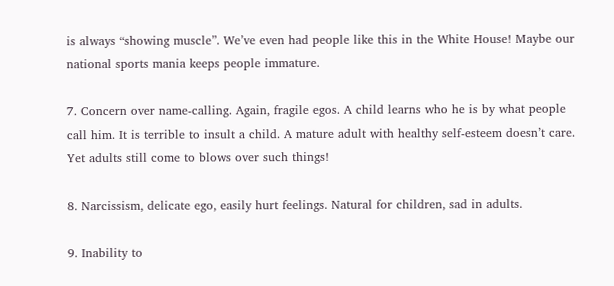is always “showing muscle”. We’ve even had people like this in the White House! Maybe our national sports mania keeps people immature.

7. Concern over name-calling. Again, fragile egos. A child learns who he is by what people call him. It is terrible to insult a child. A mature adult with healthy self-esteem doesn’t care. Yet adults still come to blows over such things!

8. Narcissism, delicate ego, easily hurt feelings. Natural for children, sad in adults.

9. Inability to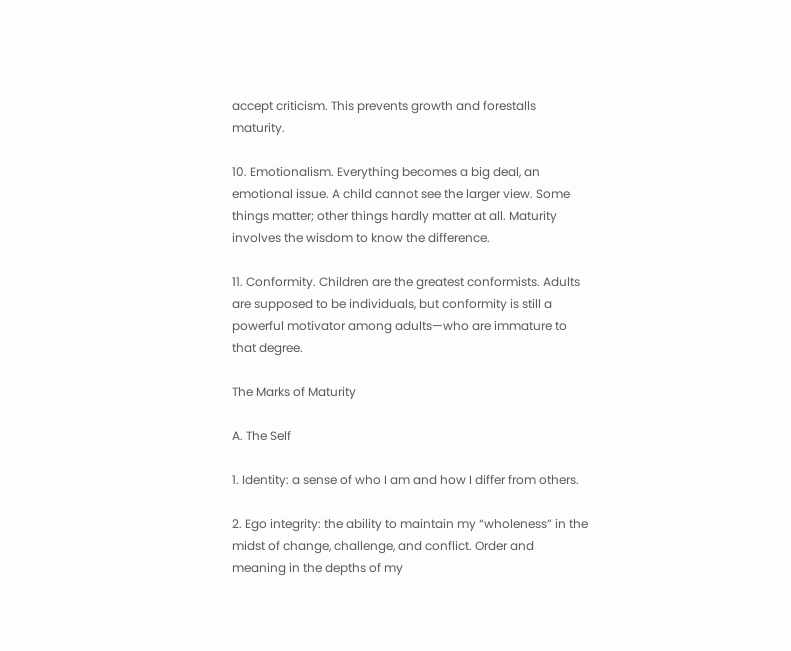accept criticism. This prevents growth and forestalls maturity.

10. Emotionalism. Everything becomes a big deal, an emotional issue. A child cannot see the larger view. Some things matter; other things hardly matter at all. Maturity involves the wisdom to know the difference.

11. Conformity. Children are the greatest conformists. Adults are supposed to be individuals, but conformity is still a powerful motivator among adults—who are immature to that degree.

The Marks of Maturity

A. The Self

1. Identity: a sense of who I am and how I differ from others.

2. Ego integrity: the ability to maintain my “wholeness” in the midst of change, challenge, and conflict. Order and meaning in the depths of my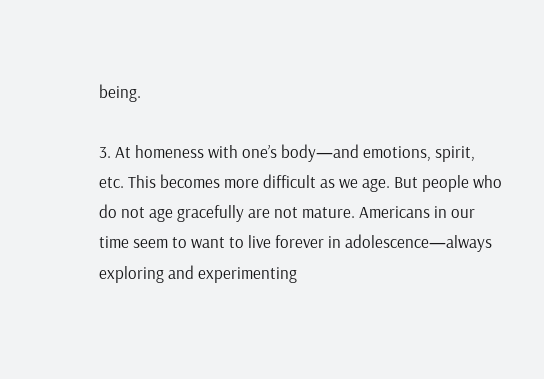being.

3. At homeness with one’s body—and emotions, spirit, etc. This becomes more difficult as we age. But people who do not age gracefully are not mature. Americans in our time seem to want to live forever in adolescence—always exploring and experimenting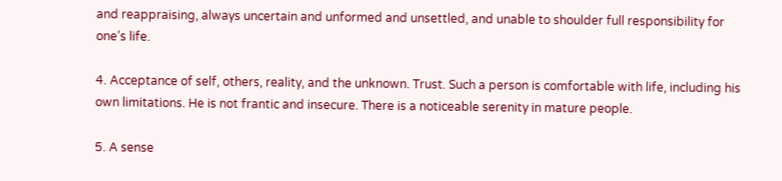and reappraising, always uncertain and unformed and unsettled, and unable to shoulder full responsibility for one’s life.

4. Acceptance of self, others, reality, and the unknown. Trust. Such a person is comfortable with life, including his own limitations. He is not frantic and insecure. There is a noticeable serenity in mature people.

5. A sense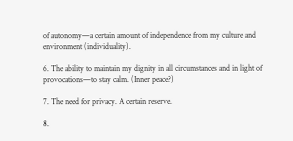of autonomy—a certain amount of independence from my culture and environment (individuality).

6. The ability to maintain my dignity in all circumstances and in light of provocations—to stay calm. (Inner peace?)

7. The need for privacy. A certain reserve.

8.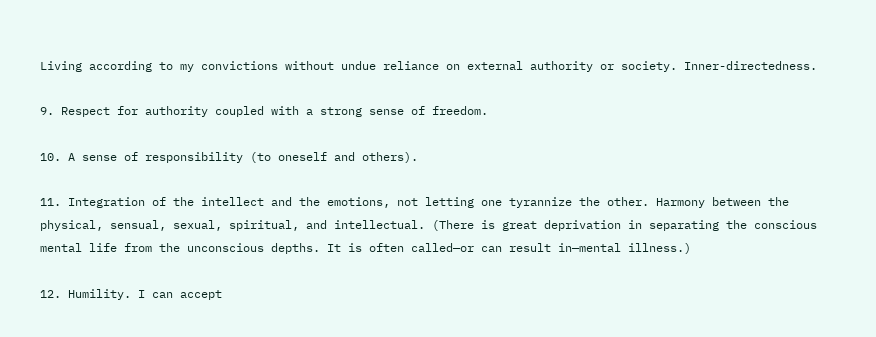Living according to my convictions without undue reliance on external authority or society. Inner-directedness.

9. Respect for authority coupled with a strong sense of freedom.

10. A sense of responsibility (to oneself and others).

11. Integration of the intellect and the emotions, not letting one tyrannize the other. Harmony between the physical, sensual, sexual, spiritual, and intellectual. (There is great deprivation in separating the conscious mental life from the unconscious depths. It is often called—or can result in—mental illness.)

12. Humility. I can accept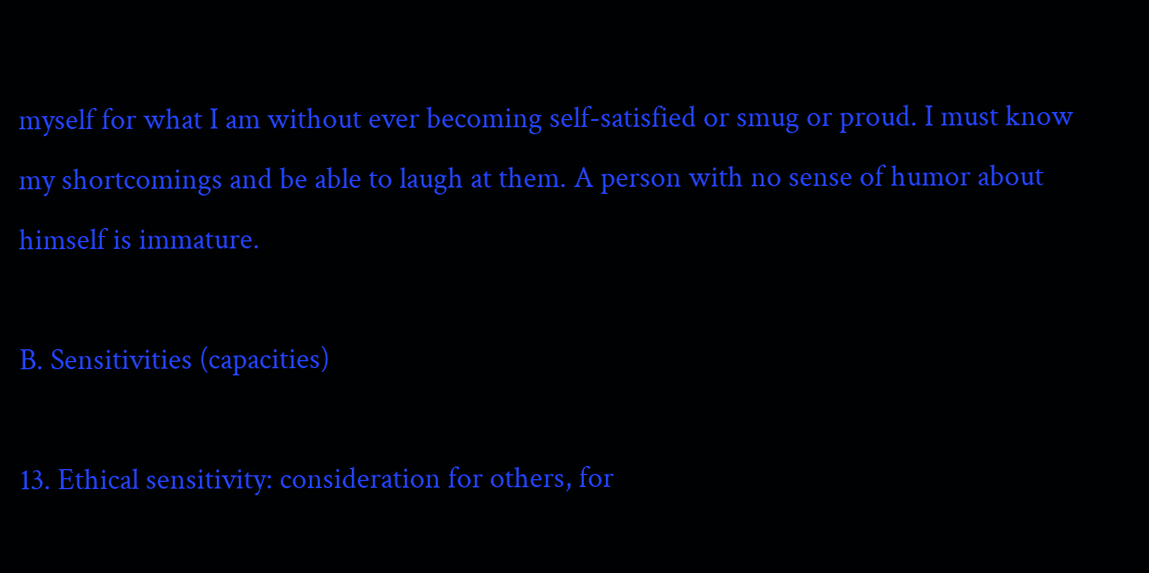myself for what I am without ever becoming self-satisfied or smug or proud. I must know my shortcomings and be able to laugh at them. A person with no sense of humor about himself is immature.

B. Sensitivities (capacities)

13. Ethical sensitivity: consideration for others, for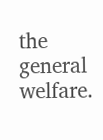the general welfare.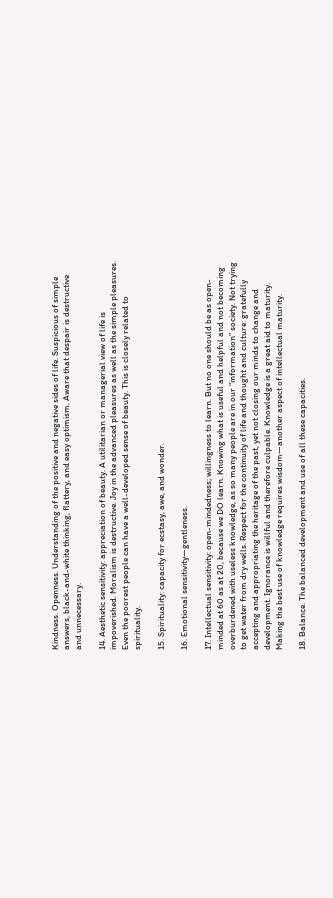Kindness. Openness. Understanding of the positive and negative sides of life. Suspicious of simple answers, black-and-white thinking, flattery, and easy optimism. Aware that despair is destructive and unnecessary.

14. Aesthetic sensitivity: appreciation of beauty. A utilitarian or managerial view of life is impoverished. Moralism is destructive. Joy in the advanced pleasures as well as the simple pleasures. Even the poorest people can have a well-developed sense of beauty. This is closely related to spirituality.

15. Spirituality: capacity for ecstasy, awe, and wonder.

16. Emotional sensitivity—gentleness.

17. Intellectual sensitivity: open-mindedness; willingness to learn. But no one should be as open-minded at 60 as at 20, because we DO learn. Knowing what is useful and helpful and not becoming overburdened with useless knowledge, as so many people are in our “information” society. Not trying to get water from dry wells. Respect for the continuity of life and thought and culture: gratefully accepting and appropriating the heritage of the past, yet not closing our minds to change and development. Ignorance is willful and therefore culpable. Knowledge is a great aid to maturity. Making the best use of knowledge requires wisdom—another aspect of intellectual maturity.

18. Balance. The balanced development and use of all these capacities.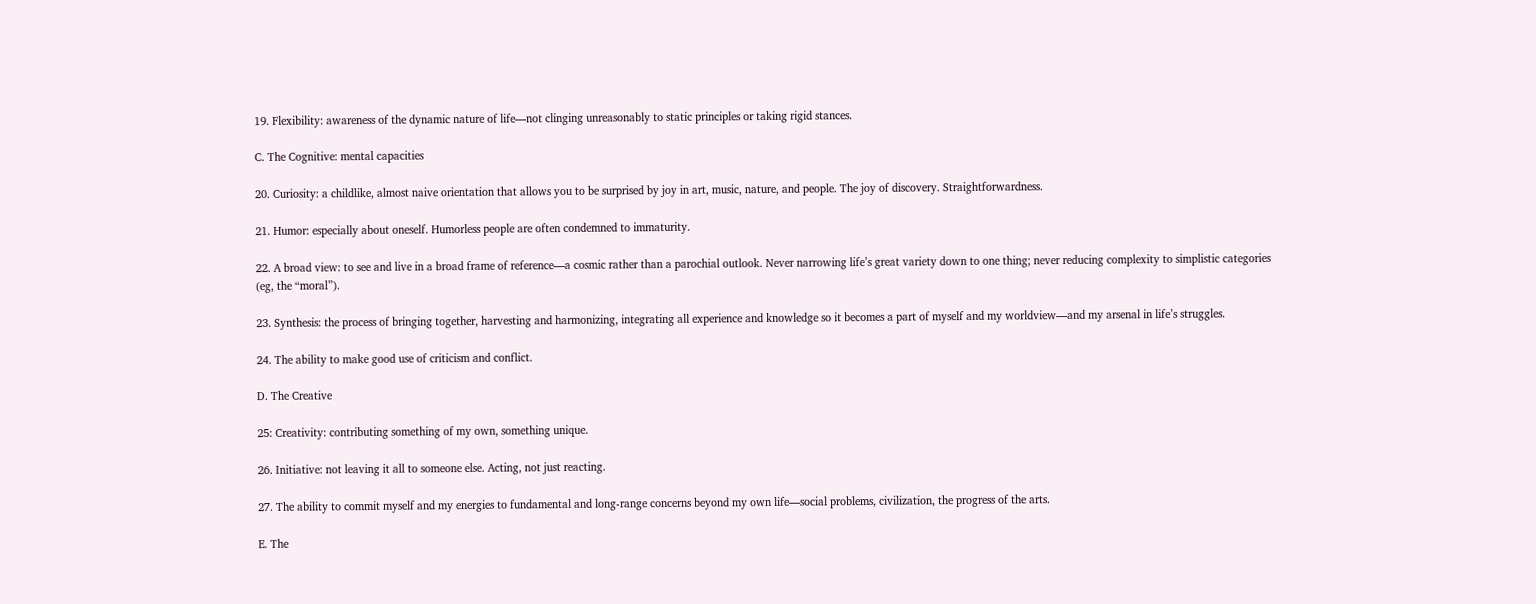19. Flexibility: awareness of the dynamic nature of life—not clinging unreasonably to static principles or taking rigid stances.

C. The Cognitive: mental capacities

20. Curiosity: a childlike, almost naive orientation that allows you to be surprised by joy in art, music, nature, and people. The joy of discovery. Straightforwardness.

21. Humor: especially about oneself. Humorless people are often condemned to immaturity.

22. A broad view: to see and live in a broad frame of reference—a cosmic rather than a parochial outlook. Never narrowing life’s great variety down to one thing; never reducing complexity to simplistic categories (eg, the “moral”).

23. Synthesis: the process of bringing together, harvesting and harmonizing, integrating all experience and knowledge so it becomes a part of myself and my worldview—and my arsenal in life’s struggles.

24. The ability to make good use of criticism and conflict.

D. The Creative

25: Creativity: contributing something of my own, something unique.

26. Initiative: not leaving it all to someone else. Acting, not just reacting.

27. The ability to commit myself and my energies to fundamental and long-range concerns beyond my own life—social problems, civilization, the progress of the arts.

E. The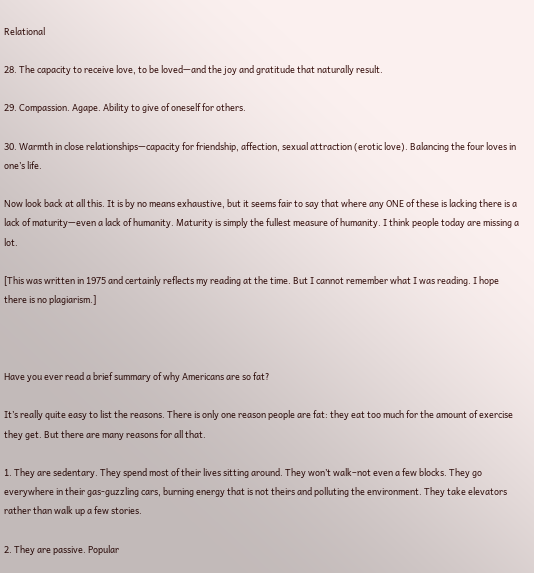Relational

28. The capacity to receive love, to be loved—and the joy and gratitude that naturally result.

29. Compassion. Agape. Ability to give of oneself for others.

30. Warmth in close relationships—capacity for friendship, affection, sexual attraction (erotic love). Balancing the four loves in one’s life.

Now look back at all this. It is by no means exhaustive, but it seems fair to say that where any ONE of these is lacking there is a lack of maturity—even a lack of humanity. Maturity is simply the fullest measure of humanity. I think people today are missing a lot.

[This was written in 1975 and certainly reflects my reading at the time. But I cannot remember what I was reading. I hope there is no plagiarism.]



Have you ever read a brief summary of why Americans are so fat?

It’s really quite easy to list the reasons. There is only one reason people are fat: they eat too much for the amount of exercise they get. But there are many reasons for all that.

1. They are sedentary. They spend most of their lives sitting around. They won’t walk–not even a few blocks. They go everywhere in their gas-guzzling cars, burning energy that is not theirs and polluting the environment. They take elevators rather than walk up a few stories.

2. They are passive. Popular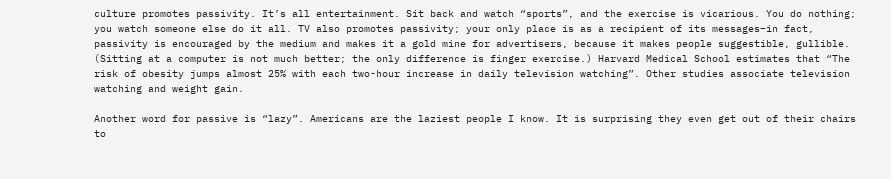culture promotes passivity. It’s all entertainment. Sit back and watch “sports”, and the exercise is vicarious. You do nothing; you watch someone else do it all. TV also promotes passivity; your only place is as a recipient of its messages–in fact, passivity is encouraged by the medium and makes it a gold mine for advertisers, because it makes people suggestible, gullible. (Sitting at a computer is not much better; the only difference is finger exercise.) Harvard Medical School estimates that “The risk of obesity jumps almost 25% with each two-hour increase in daily television watching”. Other studies associate television watching and weight gain.

Another word for passive is “lazy”. Americans are the laziest people I know. It is surprising they even get out of their chairs to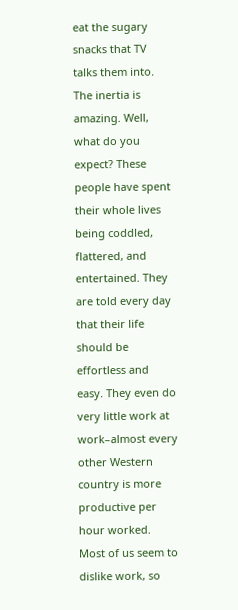eat the sugary snacks that TV talks them into. The inertia is amazing. Well, what do you expect? These people have spent their whole lives being coddled, flattered, and entertained. They are told every day that their life should be effortless and easy. They even do very little work at work–almost every other Western country is more productive per hour worked. Most of us seem to dislike work, so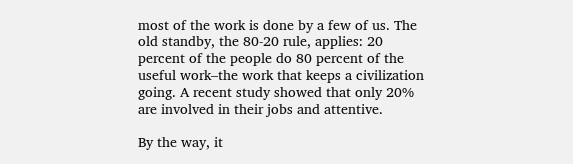most of the work is done by a few of us. The old standby, the 80-20 rule, applies: 20 percent of the people do 80 percent of the useful work–the work that keeps a civilization going. A recent study showed that only 20% are involved in their jobs and attentive.

By the way, it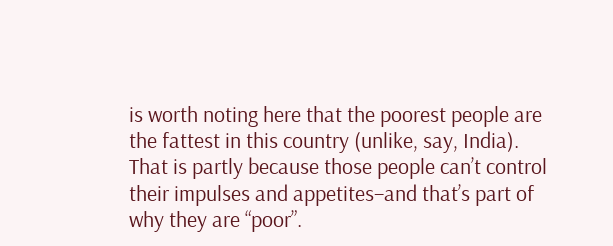is worth noting here that the poorest people are the fattest in this country (unlike, say, India). That is partly because those people can’t control their impulses and appetites–and that’s part of why they are “poor”.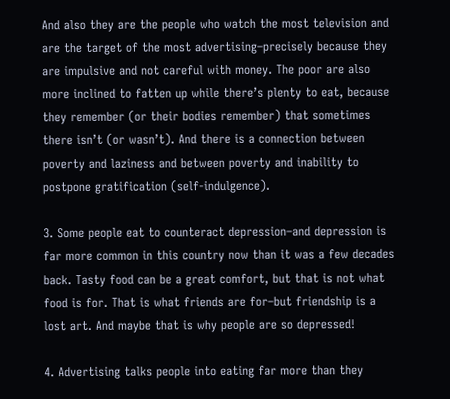And also they are the people who watch the most television and are the target of the most advertising–precisely because they are impulsive and not careful with money. The poor are also more inclined to fatten up while there’s plenty to eat, because they remember (or their bodies remember) that sometimes there isn’t (or wasn’t). And there is a connection between poverty and laziness and between poverty and inability to postpone gratification (self-indulgence).

3. Some people eat to counteract depression–and depression is far more common in this country now than it was a few decades back. Tasty food can be a great comfort, but that is not what food is for. That is what friends are for–but friendship is a lost art. And maybe that is why people are so depressed!

4. Advertising talks people into eating far more than they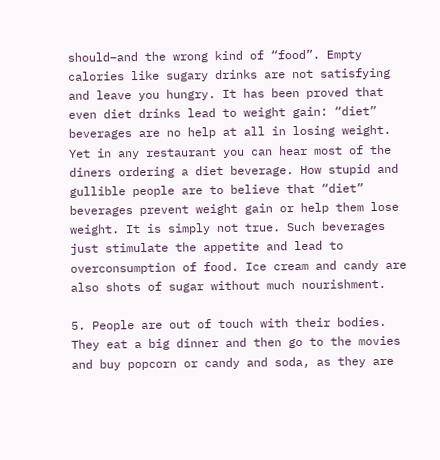should–and the wrong kind of “food”. Empty calories like sugary drinks are not satisfying and leave you hungry. It has been proved that even diet drinks lead to weight gain: “diet” beverages are no help at all in losing weight. Yet in any restaurant you can hear most of the diners ordering a diet beverage. How stupid and gullible people are to believe that “diet” beverages prevent weight gain or help them lose weight. It is simply not true. Such beverages just stimulate the appetite and lead to overconsumption of food. Ice cream and candy are also shots of sugar without much nourishment.

5. People are out of touch with their bodies. They eat a big dinner and then go to the movies and buy popcorn or candy and soda, as they are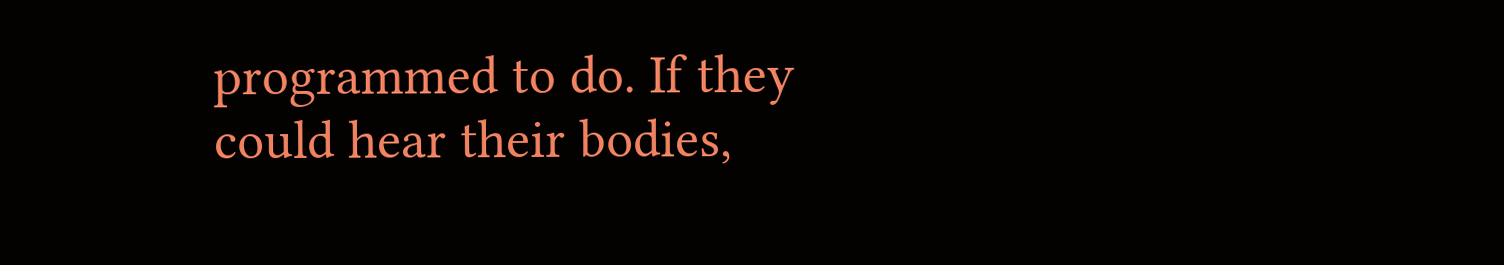programmed to do. If they could hear their bodies,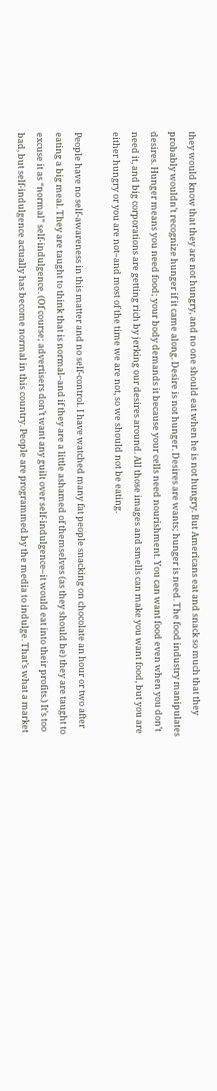they would know that they are not hungry, and no one should eat when he is not hungry. But Americans eat and snack so much that they probably wouldn’t recognize hunger if it came along. Desire is not hunger. Desires are wants; hunger is need. The food industry manipulates desires. Hunger means you need food; your body demands it because your cells need nourishment. You can want food even when you don’t need it, and big corporations are getting rich by jerking our desires around. All those images and smells can make you want food, but you are either hungry or you are not–and most of the time we are not, so we should not be eating.

People have no self-awareness in this matter and no self-control. I have watched many fat people snacking on chocolate an hour or two after eating a big meal. They are taught to think that is normal–and if they are a little ashamed of themselves (as they should be) they are taught to excuse it as “normal” self-indulgence. (Of course; advertisers don’t want any guilt over self-indulgence–it would eat into their profits.) It’s too bad, but self-indulgence actually has become normal in this country. People are programmed by the media to indulge. That’s what a market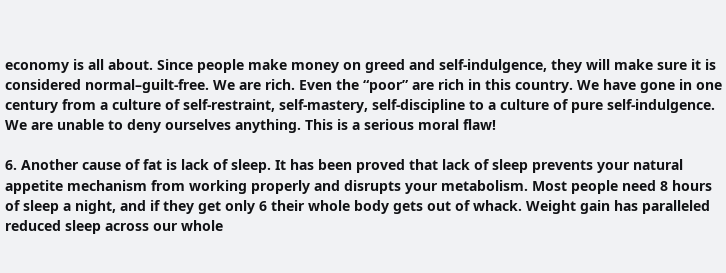economy is all about. Since people make money on greed and self-indulgence, they will make sure it is considered normal–guilt-free. We are rich. Even the “poor” are rich in this country. We have gone in one century from a culture of self-restraint, self-mastery, self-discipline to a culture of pure self-indulgence. We are unable to deny ourselves anything. This is a serious moral flaw!

6. Another cause of fat is lack of sleep. It has been proved that lack of sleep prevents your natural appetite mechanism from working properly and disrupts your metabolism. Most people need 8 hours of sleep a night, and if they get only 6 their whole body gets out of whack. Weight gain has paralleled reduced sleep across our whole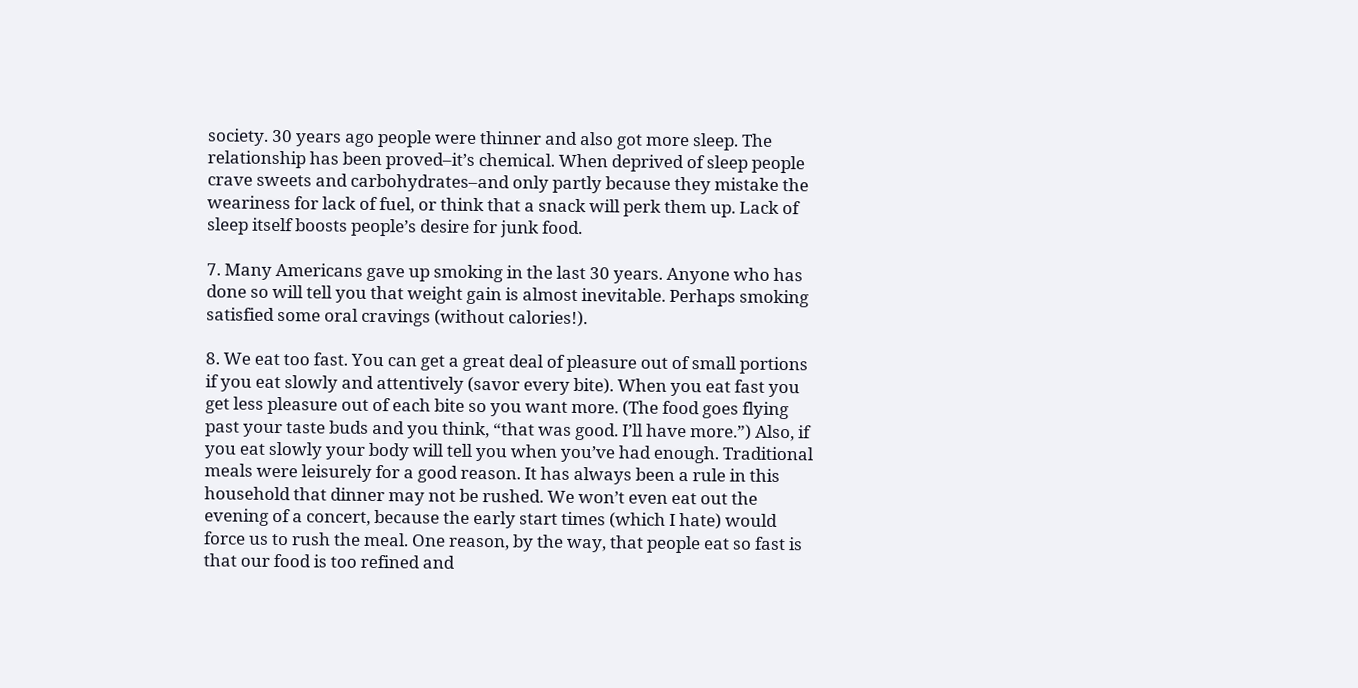society. 30 years ago people were thinner and also got more sleep. The relationship has been proved–it’s chemical. When deprived of sleep people crave sweets and carbohydrates–and only partly because they mistake the weariness for lack of fuel, or think that a snack will perk them up. Lack of sleep itself boosts people’s desire for junk food.

7. Many Americans gave up smoking in the last 30 years. Anyone who has done so will tell you that weight gain is almost inevitable. Perhaps smoking satisfied some oral cravings (without calories!).

8. We eat too fast. You can get a great deal of pleasure out of small portions if you eat slowly and attentively (savor every bite). When you eat fast you get less pleasure out of each bite so you want more. (The food goes flying past your taste buds and you think, “that was good. I’ll have more.”) Also, if you eat slowly your body will tell you when you’ve had enough. Traditional meals were leisurely for a good reason. It has always been a rule in this household that dinner may not be rushed. We won’t even eat out the evening of a concert, because the early start times (which I hate) would force us to rush the meal. One reason, by the way, that people eat so fast is that our food is too refined and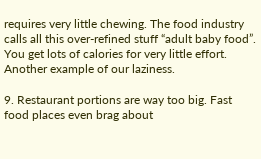requires very little chewing. The food industry calls all this over-refined stuff “adult baby food”. You get lots of calories for very little effort. Another example of our laziness.

9. Restaurant portions are way too big. Fast food places even brag about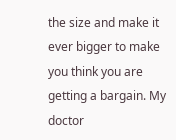the size and make it ever bigger to make you think you are getting a bargain. My doctor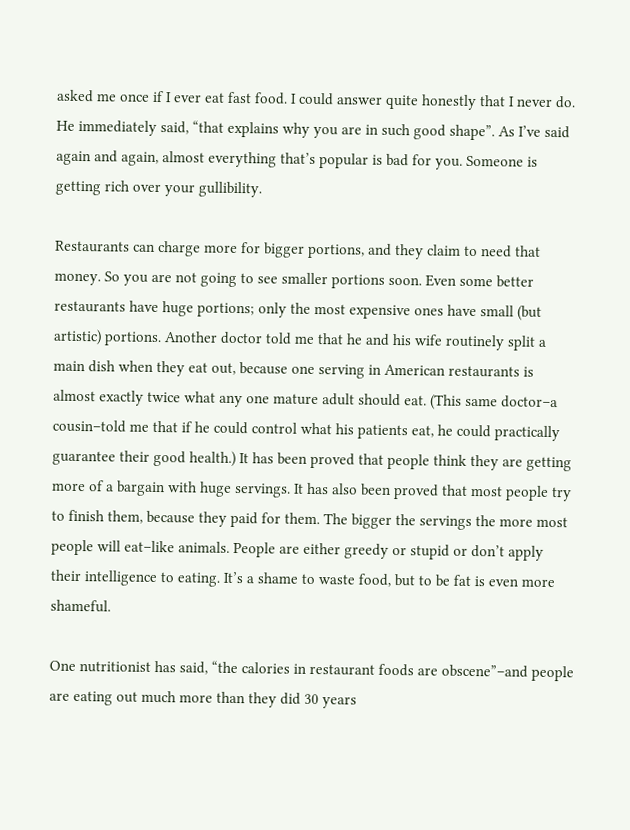asked me once if I ever eat fast food. I could answer quite honestly that I never do. He immediately said, “that explains why you are in such good shape”. As I’ve said again and again, almost everything that’s popular is bad for you. Someone is getting rich over your gullibility.

Restaurants can charge more for bigger portions, and they claim to need that money. So you are not going to see smaller portions soon. Even some better restaurants have huge portions; only the most expensive ones have small (but artistic) portions. Another doctor told me that he and his wife routinely split a main dish when they eat out, because one serving in American restaurants is almost exactly twice what any one mature adult should eat. (This same doctor–a cousin–told me that if he could control what his patients eat, he could practically guarantee their good health.) It has been proved that people think they are getting more of a bargain with huge servings. It has also been proved that most people try to finish them, because they paid for them. The bigger the servings the more most people will eat–like animals. People are either greedy or stupid or don’t apply their intelligence to eating. It’s a shame to waste food, but to be fat is even more shameful.

One nutritionist has said, “the calories in restaurant foods are obscene”–and people are eating out much more than they did 30 years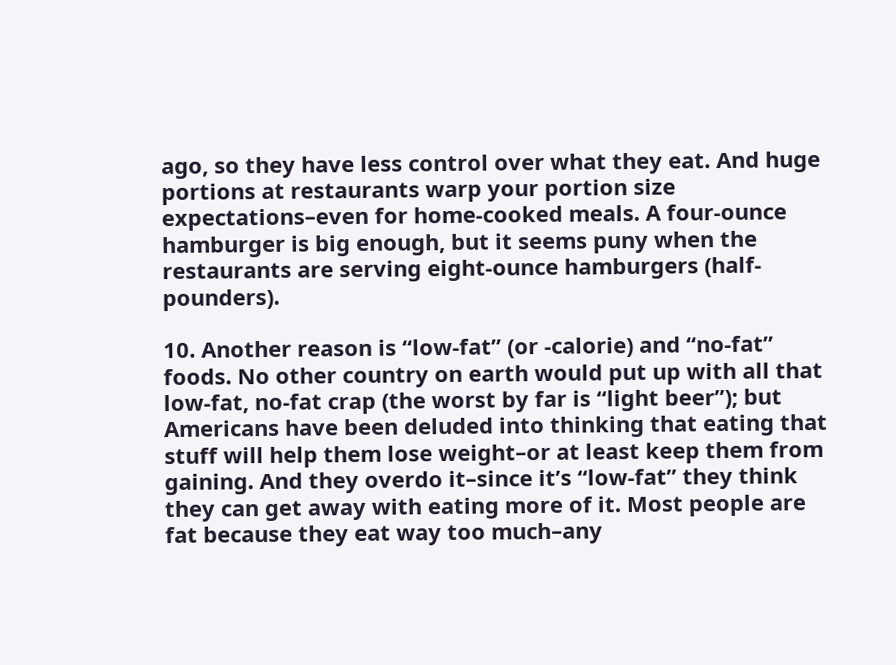ago, so they have less control over what they eat. And huge portions at restaurants warp your portion size expectations–even for home-cooked meals. A four-ounce hamburger is big enough, but it seems puny when the restaurants are serving eight-ounce hamburgers (half-pounders).

10. Another reason is “low-fat” (or -calorie) and “no-fat” foods. No other country on earth would put up with all that low-fat, no-fat crap (the worst by far is “light beer”); but Americans have been deluded into thinking that eating that stuff will help them lose weight–or at least keep them from gaining. And they overdo it–since it’s “low-fat” they think they can get away with eating more of it. Most people are fat because they eat way too much–any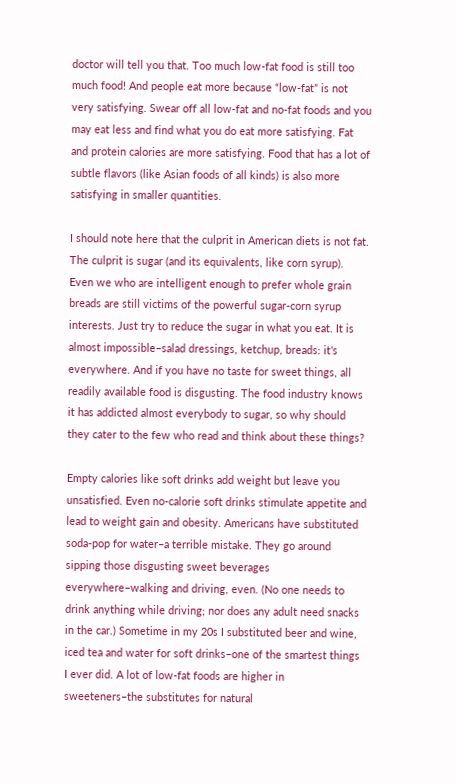doctor will tell you that. Too much low-fat food is still too much food! And people eat more because “low-fat” is not very satisfying. Swear off all low-fat and no-fat foods and you may eat less and find what you do eat more satisfying. Fat and protein calories are more satisfying. Food that has a lot of subtle flavors (like Asian foods of all kinds) is also more satisfying in smaller quantities.

I should note here that the culprit in American diets is not fat. The culprit is sugar (and its equivalents, like corn syrup). Even we who are intelligent enough to prefer whole grain breads are still victims of the powerful sugar-corn syrup interests. Just try to reduce the sugar in what you eat. It is almost impossible–salad dressings, ketchup, breads: it’s everywhere. And if you have no taste for sweet things, all readily available food is disgusting. The food industry knows it has addicted almost everybody to sugar, so why should they cater to the few who read and think about these things?

Empty calories like soft drinks add weight but leave you unsatisfied. Even no-calorie soft drinks stimulate appetite and lead to weight gain and obesity. Americans have substituted soda-pop for water–a terrible mistake. They go around sipping those disgusting sweet beverages everywhere–walking and driving, even. (No one needs to drink anything while driving; nor does any adult need snacks in the car.) Sometime in my 20s I substituted beer and wine, iced tea and water for soft drinks–one of the smartest things I ever did. A lot of low-fat foods are higher in sweeteners–the substitutes for natural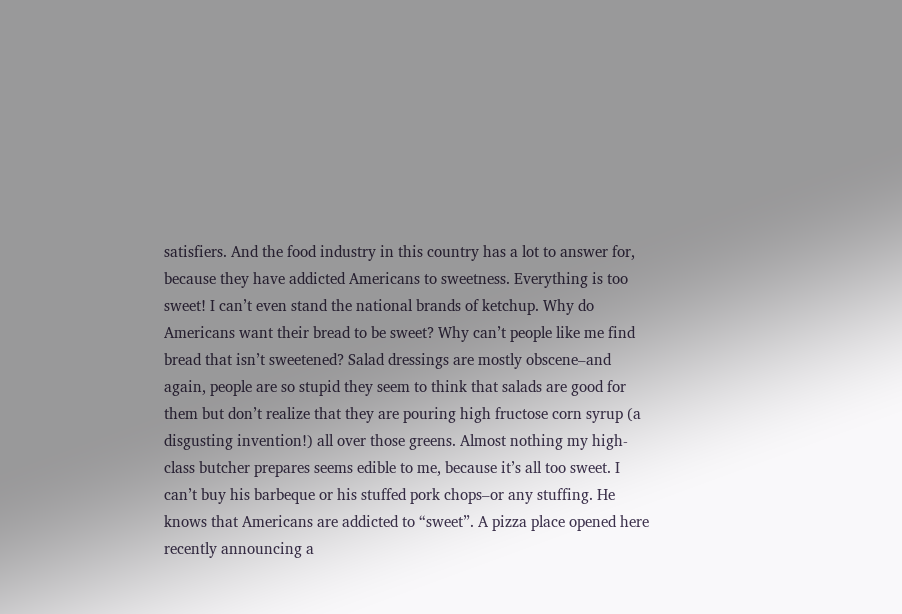satisfiers. And the food industry in this country has a lot to answer for, because they have addicted Americans to sweetness. Everything is too sweet! I can’t even stand the national brands of ketchup. Why do Americans want their bread to be sweet? Why can’t people like me find bread that isn’t sweetened? Salad dressings are mostly obscene–and again, people are so stupid they seem to think that salads are good for them but don’t realize that they are pouring high fructose corn syrup (a disgusting invention!) all over those greens. Almost nothing my high-class butcher prepares seems edible to me, because it’s all too sweet. I can’t buy his barbeque or his stuffed pork chops–or any stuffing. He knows that Americans are addicted to “sweet”. A pizza place opened here recently announcing a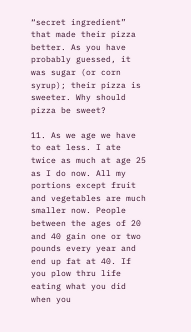“secret ingredient” that made their pizza better. As you have probably guessed, it was sugar (or corn syrup); their pizza is sweeter. Why should pizza be sweet?

11. As we age we have to eat less. I ate twice as much at age 25 as I do now. All my portions except fruit and vegetables are much smaller now. People between the ages of 20 and 40 gain one or two pounds every year and end up fat at 40. If you plow thru life eating what you did when you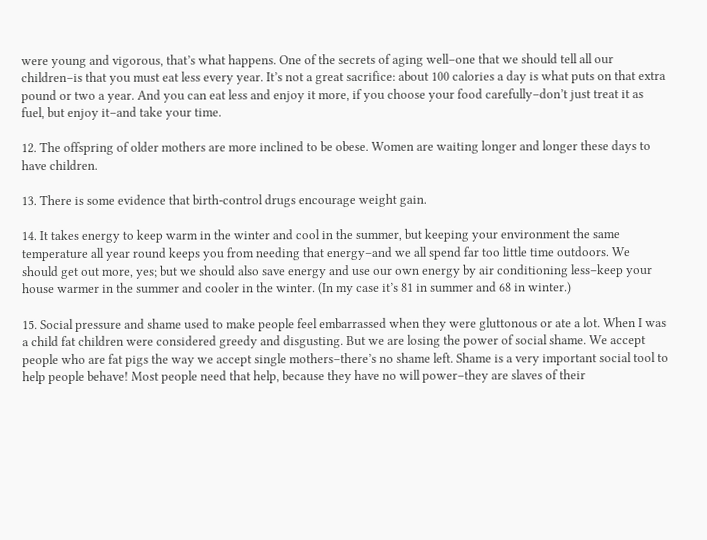were young and vigorous, that’s what happens. One of the secrets of aging well–one that we should tell all our children–is that you must eat less every year. It’s not a great sacrifice: about 100 calories a day is what puts on that extra pound or two a year. And you can eat less and enjoy it more, if you choose your food carefully–don’t just treat it as fuel, but enjoy it–and take your time.

12. The offspring of older mothers are more inclined to be obese. Women are waiting longer and longer these days to have children.

13. There is some evidence that birth-control drugs encourage weight gain.

14. It takes energy to keep warm in the winter and cool in the summer, but keeping your environment the same temperature all year round keeps you from needing that energy–and we all spend far too little time outdoors. We should get out more, yes; but we should also save energy and use our own energy by air conditioning less–keep your house warmer in the summer and cooler in the winter. (In my case it’s 81 in summer and 68 in winter.)

15. Social pressure and shame used to make people feel embarrassed when they were gluttonous or ate a lot. When I was a child fat children were considered greedy and disgusting. But we are losing the power of social shame. We accept people who are fat pigs the way we accept single mothers–there’s no shame left. Shame is a very important social tool to help people behave! Most people need that help, because they have no will power–they are slaves of their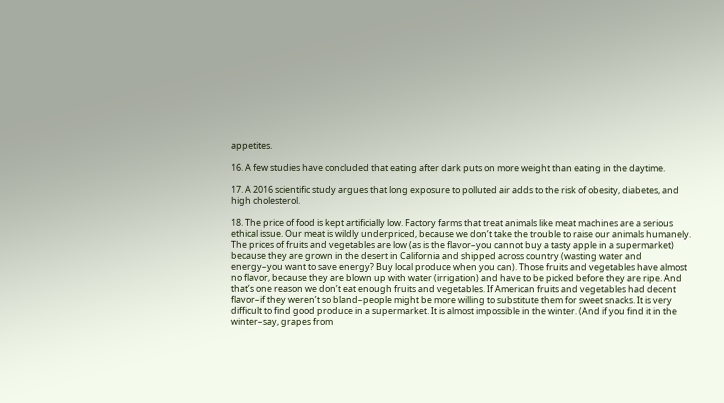appetites.

16. A few studies have concluded that eating after dark puts on more weight than eating in the daytime.

17. A 2016 scientific study argues that long exposure to polluted air adds to the risk of obesity, diabetes, and high cholesterol.

18. The price of food is kept artificially low. Factory farms that treat animals like meat machines are a serious ethical issue. Our meat is wildly underpriced, because we don’t take the trouble to raise our animals humanely. The prices of fruits and vegetables are low (as is the flavor–you cannot buy a tasty apple in a supermarket) because they are grown in the desert in California and shipped across country (wasting water and energy–you want to save energy? Buy local produce when you can). Those fruits and vegetables have almost no flavor, because they are blown up with water (irrigation) and have to be picked before they are ripe. And that’s one reason we don’t eat enough fruits and vegetables. If American fruits and vegetables had decent flavor–if they weren’t so bland–people might be more willing to substitute them for sweet snacks. It is very difficult to find good produce in a supermarket. It is almost impossible in the winter. (And if you find it in the winter–say, grapes from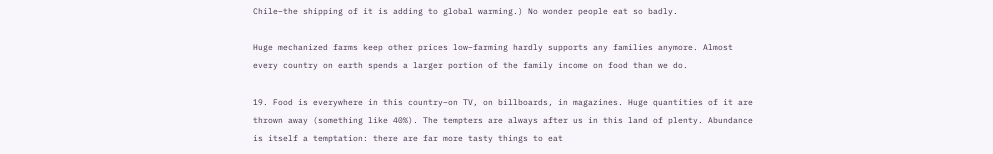Chile–the shipping of it is adding to global warming.) No wonder people eat so badly.

Huge mechanized farms keep other prices low–farming hardly supports any families anymore. Almost every country on earth spends a larger portion of the family income on food than we do.

19. Food is everywhere in this country–on TV, on billboards, in magazines. Huge quantities of it are thrown away (something like 40%). The tempters are always after us in this land of plenty. Abundance is itself a temptation: there are far more tasty things to eat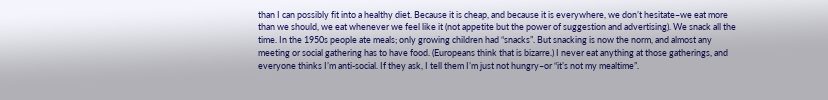than I can possibly fit into a healthy diet. Because it is cheap, and because it is everywhere, we don’t hesitate–we eat more than we should, we eat whenever we feel like it (not appetite but the power of suggestion and advertising). We snack all the time. In the 1950s people ate meals; only growing children had “snacks”. But snacking is now the norm, and almost any meeting or social gathering has to have food. (Europeans think that is bizarre.) I never eat anything at those gatherings, and everyone thinks I’m anti-social. If they ask, I tell them I’m just not hungry–or “it’s not my mealtime”.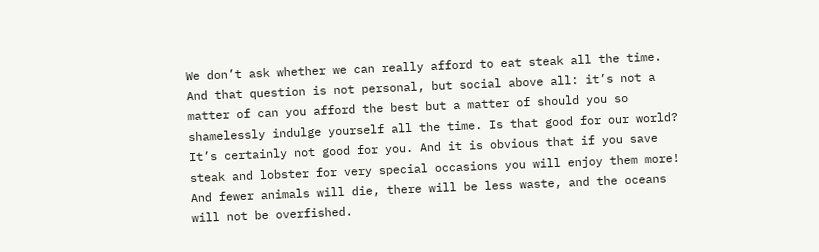We don’t ask whether we can really afford to eat steak all the time. And that question is not personal, but social above all: it’s not a matter of can you afford the best but a matter of should you so shamelessly indulge yourself all the time. Is that good for our world? It’s certainly not good for you. And it is obvious that if you save steak and lobster for very special occasions you will enjoy them more! And fewer animals will die, there will be less waste, and the oceans will not be overfished.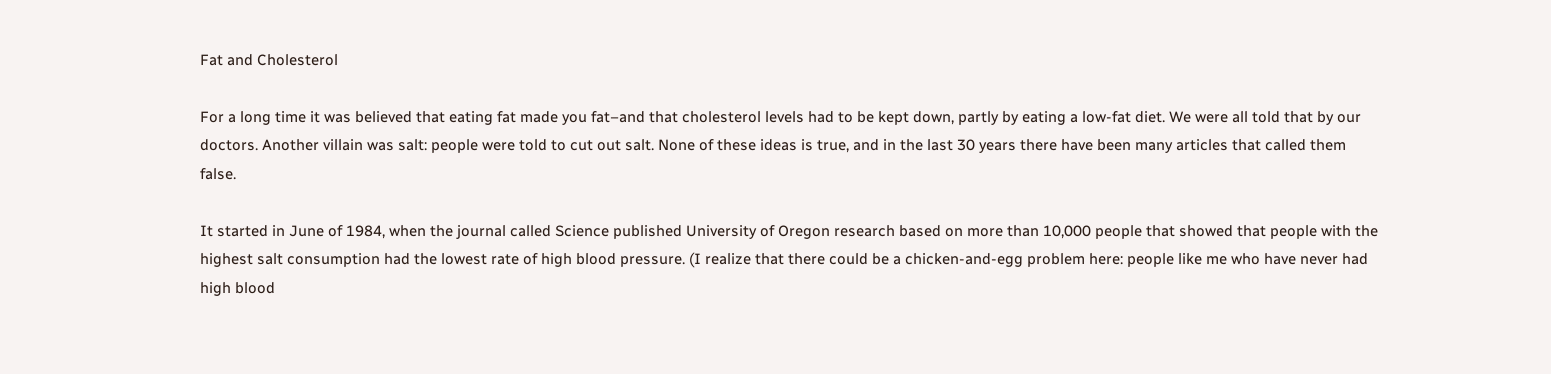Fat and Cholesterol

For a long time it was believed that eating fat made you fat–and that cholesterol levels had to be kept down, partly by eating a low-fat diet. We were all told that by our doctors. Another villain was salt: people were told to cut out salt. None of these ideas is true, and in the last 30 years there have been many articles that called them false.

It started in June of 1984, when the journal called Science published University of Oregon research based on more than 10,000 people that showed that people with the highest salt consumption had the lowest rate of high blood pressure. (I realize that there could be a chicken-and-egg problem here: people like me who have never had high blood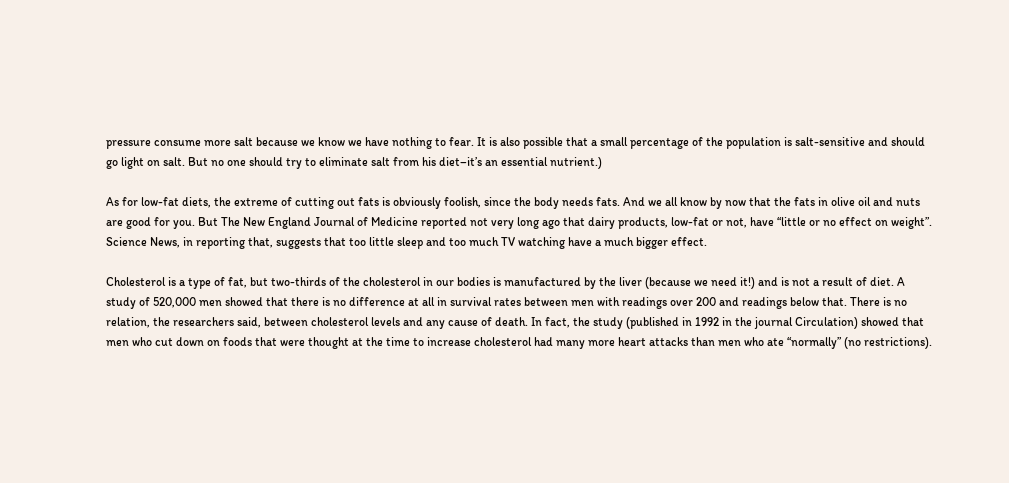pressure consume more salt because we know we have nothing to fear. It is also possible that a small percentage of the population is salt-sensitive and should go light on salt. But no one should try to eliminate salt from his diet–it’s an essential nutrient.)

As for low-fat diets, the extreme of cutting out fats is obviously foolish, since the body needs fats. And we all know by now that the fats in olive oil and nuts are good for you. But The New England Journal of Medicine reported not very long ago that dairy products, low-fat or not, have “little or no effect on weight”. Science News, in reporting that, suggests that too little sleep and too much TV watching have a much bigger effect.

Cholesterol is a type of fat, but two-thirds of the cholesterol in our bodies is manufactured by the liver (because we need it!) and is not a result of diet. A study of 520,000 men showed that there is no difference at all in survival rates between men with readings over 200 and readings below that. There is no relation, the researchers said, between cholesterol levels and any cause of death. In fact, the study (published in 1992 in the journal Circulation) showed that men who cut down on foods that were thought at the time to increase cholesterol had many more heart attacks than men who ate “normally” (no restrictions).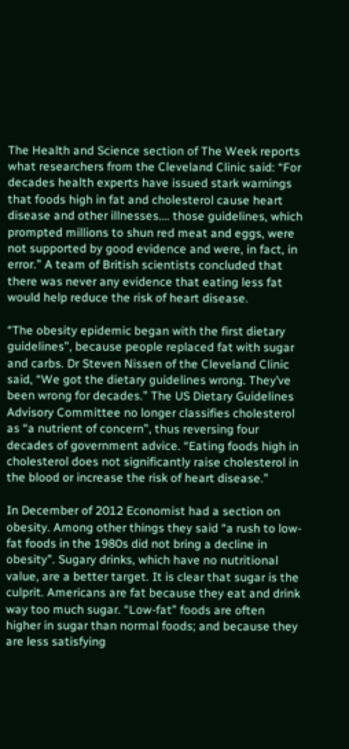The Health and Science section of The Week reports what researchers from the Cleveland Clinic said: “For decades health experts have issued stark warnings that foods high in fat and cholesterol cause heart disease and other illnesses…. those guidelines, which prompted millions to shun red meat and eggs, were not supported by good evidence and were, in fact, in error.” A team of British scientists concluded that there was never any evidence that eating less fat would help reduce the risk of heart disease.

“The obesity epidemic began with the first dietary guidelines”, because people replaced fat with sugar and carbs. Dr Steven Nissen of the Cleveland Clinic said, “We got the dietary guidelines wrong. They’ve been wrong for decades.” The US Dietary Guidelines Advisory Committee no longer classifies cholesterol as “a nutrient of concern”, thus reversing four decades of government advice. “Eating foods high in cholesterol does not significantly raise cholesterol in the blood or increase the risk of heart disease.”

In December of 2012 Economist had a section on obesity. Among other things they said “a rush to low-fat foods in the 1980s did not bring a decline in obesity”. Sugary drinks, which have no nutritional value, are a better target. It is clear that sugar is the culprit. Americans are fat because they eat and drink way too much sugar. “Low-fat” foods are often higher in sugar than normal foods; and because they are less satisfying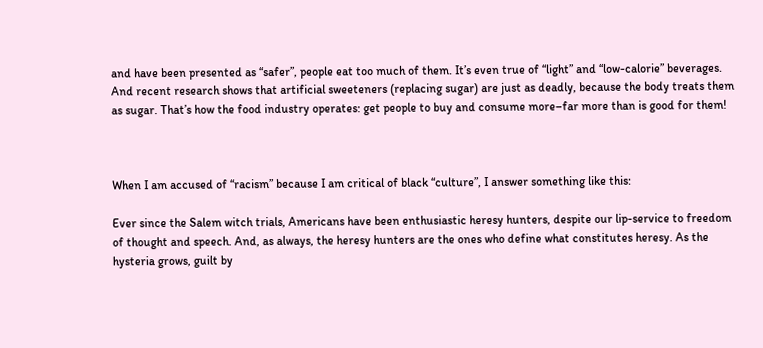and have been presented as “safer”, people eat too much of them. It’s even true of “light” and “low-calorie” beverages. And recent research shows that artificial sweeteners (replacing sugar) are just as deadly, because the body treats them as sugar. That’s how the food industry operates: get people to buy and consume more–far more than is good for them!



When I am accused of “racism” because I am critical of black “culture”, I answer something like this:

Ever since the Salem witch trials, Americans have been enthusiastic heresy hunters, despite our lip-service to freedom of thought and speech. And, as always, the heresy hunters are the ones who define what constitutes heresy. As the hysteria grows, guilt by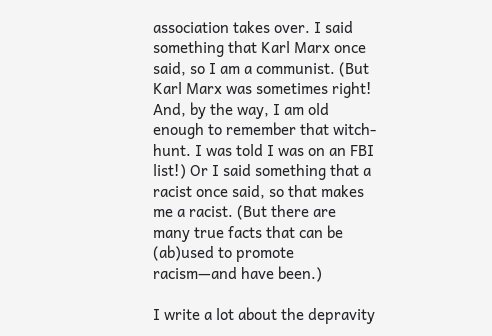association takes over. I said something that Karl Marx once said, so I am a communist. (But Karl Marx was sometimes right! And, by the way, I am old enough to remember that witch-hunt. I was told I was on an FBI list!) Or I said something that a racist once said, so that makes me a racist. (But there are many true facts that can be (ab)used to promote racism—and have been.)

I write a lot about the depravity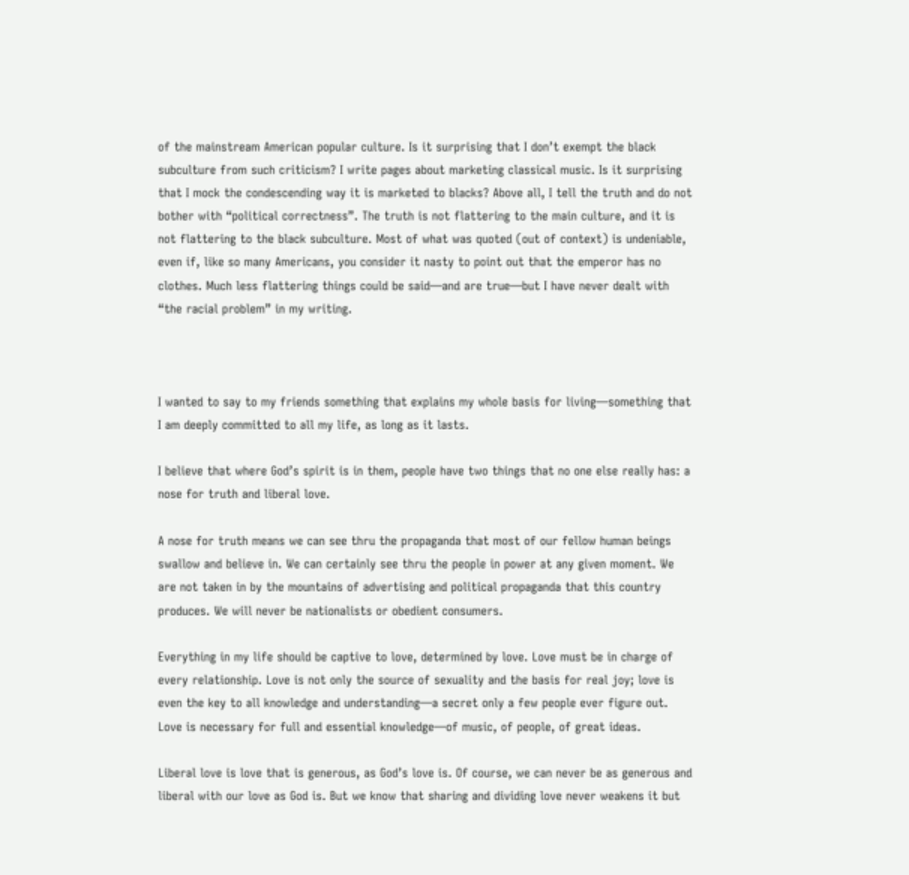of the mainstream American popular culture. Is it surprising that I don’t exempt the black subculture from such criticism? I write pages about marketing classical music. Is it surprising that I mock the condescending way it is marketed to blacks? Above all, I tell the truth and do not bother with “political correctness”. The truth is not flattering to the main culture, and it is not flattering to the black subculture. Most of what was quoted (out of context) is undeniable, even if, like so many Americans, you consider it nasty to point out that the emperor has no clothes. Much less flattering things could be said—and are true—but I have never dealt with “the racial problem” in my writing.



I wanted to say to my friends something that explains my whole basis for living—something that I am deeply committed to all my life, as long as it lasts.

I believe that where God’s spirit is in them, people have two things that no one else really has: a nose for truth and liberal love.

A nose for truth means we can see thru the propaganda that most of our fellow human beings swallow and believe in. We can certainly see thru the people in power at any given moment. We are not taken in by the mountains of advertising and political propaganda that this country produces. We will never be nationalists or obedient consumers.

Everything in my life should be captive to love, determined by love. Love must be in charge of every relationship. Love is not only the source of sexuality and the basis for real joy; love is even the key to all knowledge and understanding—a secret only a few people ever figure out. Love is necessary for full and essential knowledge—of music, of people, of great ideas.

Liberal love is love that is generous, as God’s love is. Of course, we can never be as generous and liberal with our love as God is. But we know that sharing and dividing love never weakens it but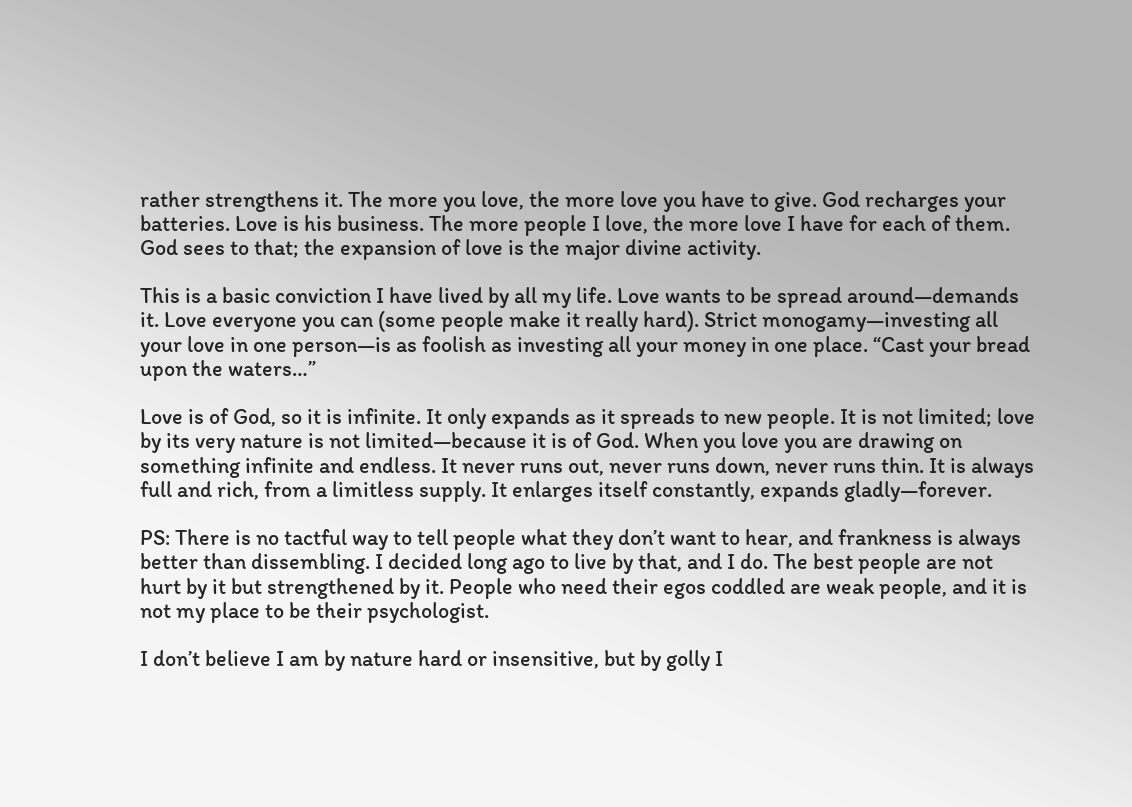rather strengthens it. The more you love, the more love you have to give. God recharges your batteries. Love is his business. The more people I love, the more love I have for each of them. God sees to that; the expansion of love is the major divine activity.

This is a basic conviction I have lived by all my life. Love wants to be spread around—demands it. Love everyone you can (some people make it really hard). Strict monogamy—investing all your love in one person—is as foolish as investing all your money in one place. “Cast your bread upon the waters…”

Love is of God, so it is infinite. It only expands as it spreads to new people. It is not limited; love by its very nature is not limited—because it is of God. When you love you are drawing on something infinite and endless. It never runs out, never runs down, never runs thin. It is always full and rich, from a limitless supply. It enlarges itself constantly, expands gladly—forever.

PS: There is no tactful way to tell people what they don’t want to hear, and frankness is always better than dissembling. I decided long ago to live by that, and I do. The best people are not hurt by it but strengthened by it. People who need their egos coddled are weak people, and it is not my place to be their psychologist.

I don’t believe I am by nature hard or insensitive, but by golly I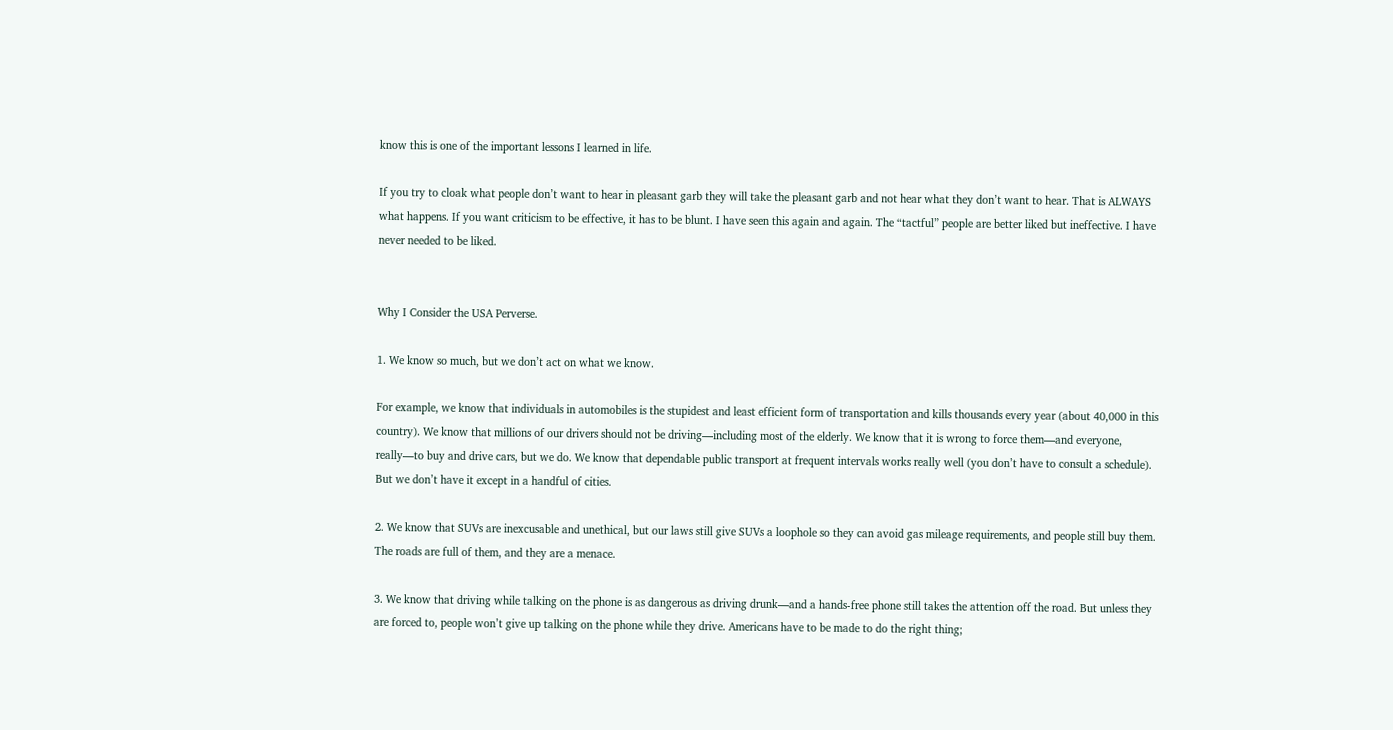know this is one of the important lessons I learned in life.

If you try to cloak what people don’t want to hear in pleasant garb they will take the pleasant garb and not hear what they don’t want to hear. That is ALWAYS what happens. If you want criticism to be effective, it has to be blunt. I have seen this again and again. The “tactful” people are better liked but ineffective. I have never needed to be liked.


Why I Consider the USA Perverse.

1. We know so much, but we don’t act on what we know.

For example, we know that individuals in automobiles is the stupidest and least efficient form of transportation and kills thousands every year (about 40,000 in this country). We know that millions of our drivers should not be driving—including most of the elderly. We know that it is wrong to force them—and everyone, really—to buy and drive cars, but we do. We know that dependable public transport at frequent intervals works really well (you don’t have to consult a schedule). But we don’t have it except in a handful of cities.

2. We know that SUVs are inexcusable and unethical, but our laws still give SUVs a loophole so they can avoid gas mileage requirements, and people still buy them. The roads are full of them, and they are a menace.

3. We know that driving while talking on the phone is as dangerous as driving drunk—and a hands-free phone still takes the attention off the road. But unless they are forced to, people won’t give up talking on the phone while they drive. Americans have to be made to do the right thing;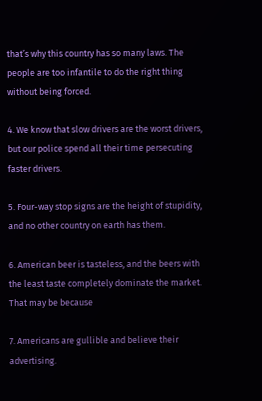that’s why this country has so many laws. The people are too infantile to do the right thing without being forced.

4. We know that slow drivers are the worst drivers, but our police spend all their time persecuting faster drivers.

5. Four-way stop signs are the height of stupidity, and no other country on earth has them.

6. American beer is tasteless, and the beers with the least taste completely dominate the market. That may be because

7. Americans are gullible and believe their advertising.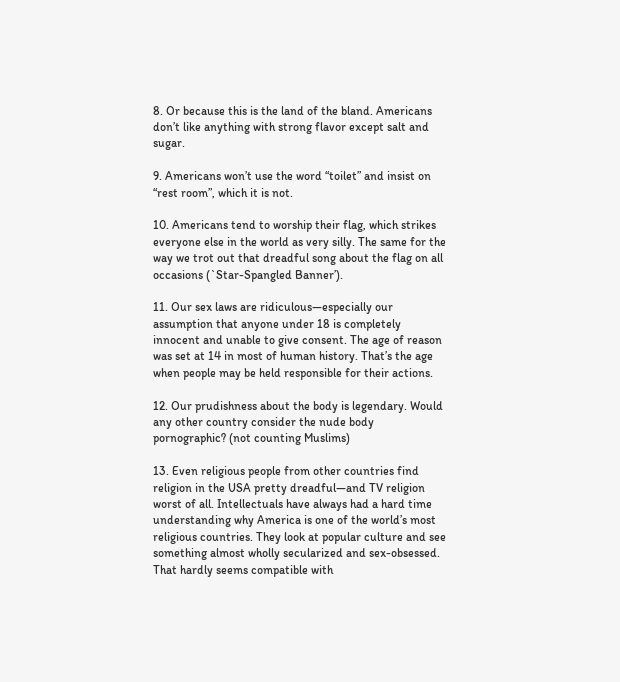8. Or because this is the land of the bland. Americans don’t like anything with strong flavor except salt and sugar.

9. Americans won’t use the word “toilet” and insist on “rest room”, which it is not.

10. Americans tend to worship their flag, which strikes everyone else in the world as very silly. The same for the way we trot out that dreadful song about the flag on all occasions (`Star-Spangled Banner’).

11. Our sex laws are ridiculous—especially our assumption that anyone under 18 is completely innocent and unable to give consent. The age of reason was set at 14 in most of human history. That’s the age when people may be held responsible for their actions.

12. Our prudishness about the body is legendary. Would any other country consider the nude body pornographic? (not counting Muslims)

13. Even religious people from other countries find religion in the USA pretty dreadful—and TV religion worst of all. Intellectuals have always had a hard time understanding why America is one of the world’s most religious countries. They look at popular culture and see something almost wholly secularized and sex-obsessed. That hardly seems compatible with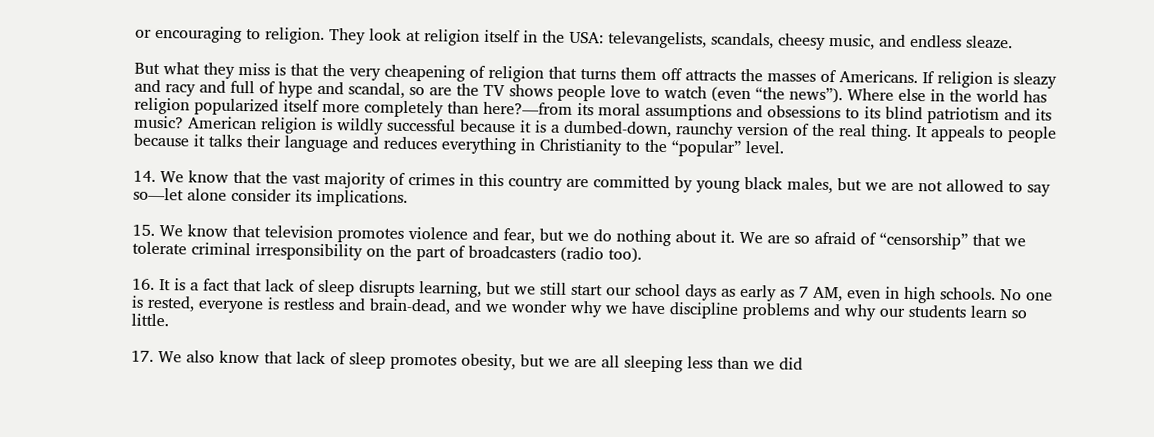or encouraging to religion. They look at religion itself in the USA: televangelists, scandals, cheesy music, and endless sleaze.

But what they miss is that the very cheapening of religion that turns them off attracts the masses of Americans. If religion is sleazy and racy and full of hype and scandal, so are the TV shows people love to watch (even “the news”). Where else in the world has religion popularized itself more completely than here?—from its moral assumptions and obsessions to its blind patriotism and its music? American religion is wildly successful because it is a dumbed-down, raunchy version of the real thing. It appeals to people because it talks their language and reduces everything in Christianity to the “popular” level.

14. We know that the vast majority of crimes in this country are committed by young black males, but we are not allowed to say so—let alone consider its implications.

15. We know that television promotes violence and fear, but we do nothing about it. We are so afraid of “censorship” that we tolerate criminal irresponsibility on the part of broadcasters (radio too).

16. It is a fact that lack of sleep disrupts learning, but we still start our school days as early as 7 AM, even in high schools. No one is rested, everyone is restless and brain-dead, and we wonder why we have discipline problems and why our students learn so little.

17. We also know that lack of sleep promotes obesity, but we are all sleeping less than we did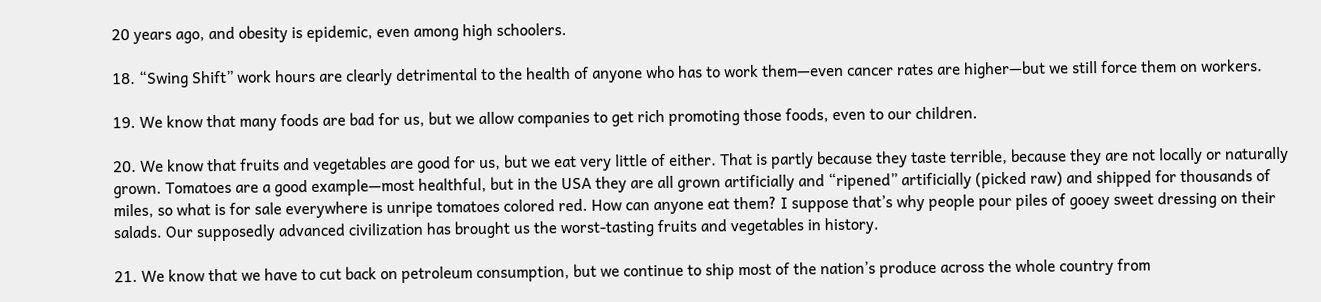20 years ago, and obesity is epidemic, even among high schoolers.

18. “Swing Shift” work hours are clearly detrimental to the health of anyone who has to work them—even cancer rates are higher—but we still force them on workers.

19. We know that many foods are bad for us, but we allow companies to get rich promoting those foods, even to our children.

20. We know that fruits and vegetables are good for us, but we eat very little of either. That is partly because they taste terrible, because they are not locally or naturally grown. Tomatoes are a good example—most healthful, but in the USA they are all grown artificially and “ripened” artificially (picked raw) and shipped for thousands of miles, so what is for sale everywhere is unripe tomatoes colored red. How can anyone eat them? I suppose that’s why people pour piles of gooey sweet dressing on their salads. Our supposedly advanced civilization has brought us the worst-tasting fruits and vegetables in history.

21. We know that we have to cut back on petroleum consumption, but we continue to ship most of the nation’s produce across the whole country from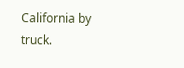California by truck.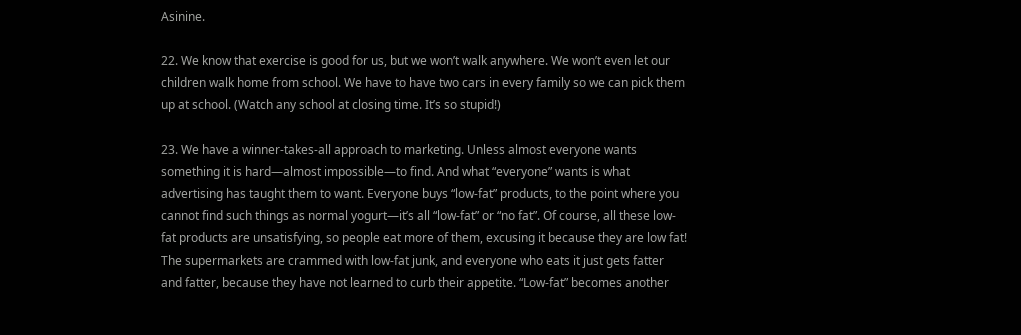Asinine.

22. We know that exercise is good for us, but we won’t walk anywhere. We won’t even let our children walk home from school. We have to have two cars in every family so we can pick them up at school. (Watch any school at closing time. It’s so stupid!)

23. We have a winner-takes-all approach to marketing. Unless almost everyone wants something it is hard—almost impossible—to find. And what “everyone” wants is what advertising has taught them to want. Everyone buys “low-fat” products, to the point where you cannot find such things as normal yogurt—it’s all “low-fat” or “no fat”. Of course, all these low-fat products are unsatisfying, so people eat more of them, excusing it because they are low fat! The supermarkets are crammed with low-fat junk, and everyone who eats it just gets fatter and fatter, because they have not learned to curb their appetite. “Low-fat” becomes another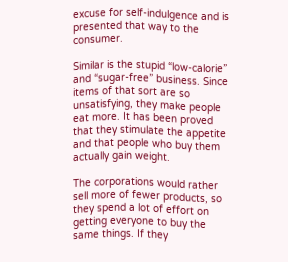excuse for self-indulgence and is presented that way to the consumer.

Similar is the stupid “low-calorie” and “sugar-free” business. Since items of that sort are so unsatisfying, they make people eat more. It has been proved that they stimulate the appetite and that people who buy them actually gain weight.

The corporations would rather sell more of fewer products, so they spend a lot of effort on getting everyone to buy the same things. If they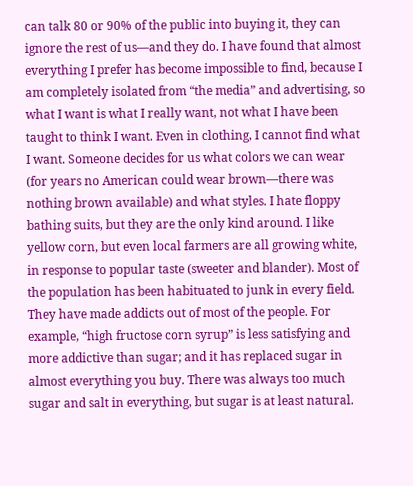can talk 80 or 90% of the public into buying it, they can ignore the rest of us—and they do. I have found that almost everything I prefer has become impossible to find, because I am completely isolated from “the media” and advertising, so what I want is what I really want, not what I have been taught to think I want. Even in clothing, I cannot find what I want. Someone decides for us what colors we can wear (for years no American could wear brown—there was nothing brown available) and what styles. I hate floppy bathing suits, but they are the only kind around. I like yellow corn, but even local farmers are all growing white, in response to popular taste (sweeter and blander). Most of the population has been habituated to junk in every field. They have made addicts out of most of the people. For example, “high fructose corn syrup” is less satisfying and more addictive than sugar; and it has replaced sugar in almost everything you buy. There was always too much sugar and salt in everything, but sugar is at least natural.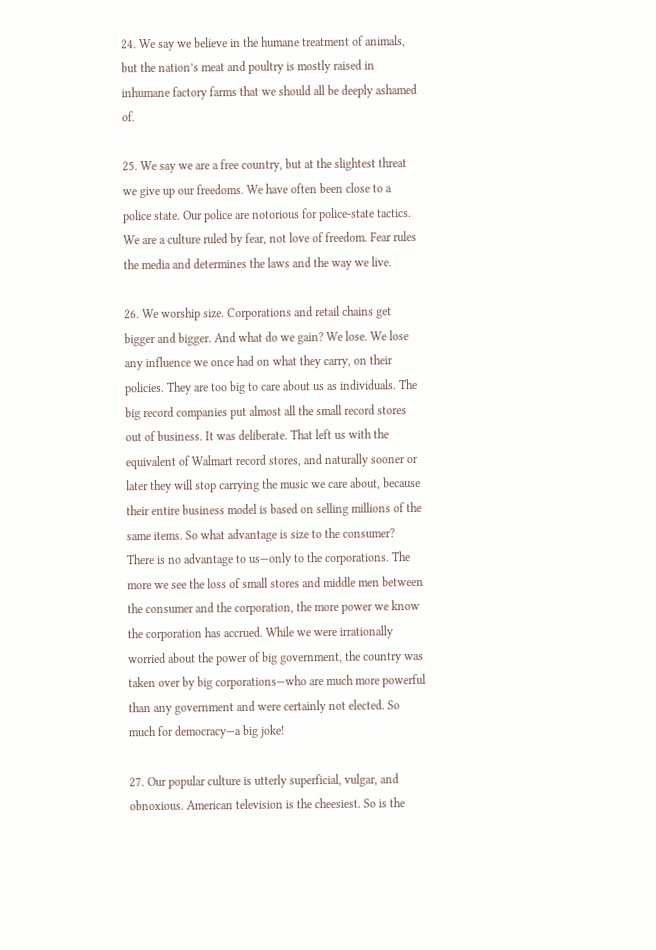24. We say we believe in the humane treatment of animals, but the nation’s meat and poultry is mostly raised in inhumane factory farms that we should all be deeply ashamed of.

25. We say we are a free country, but at the slightest threat we give up our freedoms. We have often been close to a police state. Our police are notorious for police-state tactics. We are a culture ruled by fear, not love of freedom. Fear rules the media and determines the laws and the way we live.

26. We worship size. Corporations and retail chains get bigger and bigger. And what do we gain? We lose. We lose any influence we once had on what they carry, on their policies. They are too big to care about us as individuals. The big record companies put almost all the small record stores out of business. It was deliberate. That left us with the equivalent of Walmart record stores, and naturally sooner or later they will stop carrying the music we care about, because their entire business model is based on selling millions of the same items. So what advantage is size to the consumer? There is no advantage to us—only to the corporations. The more we see the loss of small stores and middle men between the consumer and the corporation, the more power we know the corporation has accrued. While we were irrationally worried about the power of big government, the country was taken over by big corporations—who are much more powerful than any government and were certainly not elected. So much for democracy—a big joke!

27. Our popular culture is utterly superficial, vulgar, and obnoxious. American television is the cheesiest. So is the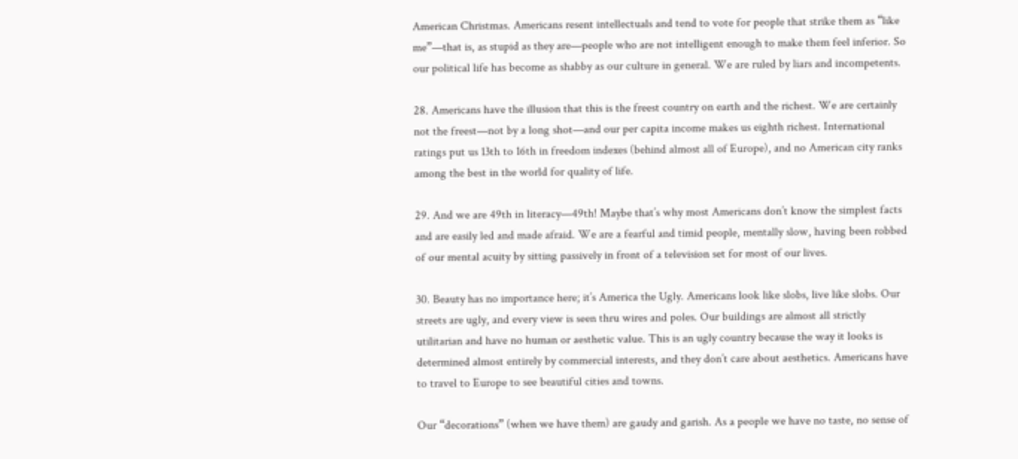American Christmas. Americans resent intellectuals and tend to vote for people that strike them as “like me”—that is, as stupid as they are—people who are not intelligent enough to make them feel inferior. So our political life has become as shabby as our culture in general. We are ruled by liars and incompetents.

28. Americans have the illusion that this is the freest country on earth and the richest. We are certainly not the freest—not by a long shot—and our per capita income makes us eighth richest. International ratings put us 13th to 16th in freedom indexes (behind almost all of Europe), and no American city ranks among the best in the world for quality of life.

29. And we are 49th in literacy—49th! Maybe that’s why most Americans don’t know the simplest facts and are easily led and made afraid. We are a fearful and timid people, mentally slow, having been robbed of our mental acuity by sitting passively in front of a television set for most of our lives.

30. Beauty has no importance here; it’s America the Ugly. Americans look like slobs, live like slobs. Our streets are ugly, and every view is seen thru wires and poles. Our buildings are almost all strictly utilitarian and have no human or aesthetic value. This is an ugly country because the way it looks is determined almost entirely by commercial interests, and they don’t care about aesthetics. Americans have to travel to Europe to see beautiful cities and towns.

Our “decorations” (when we have them) are gaudy and garish. As a people we have no taste, no sense of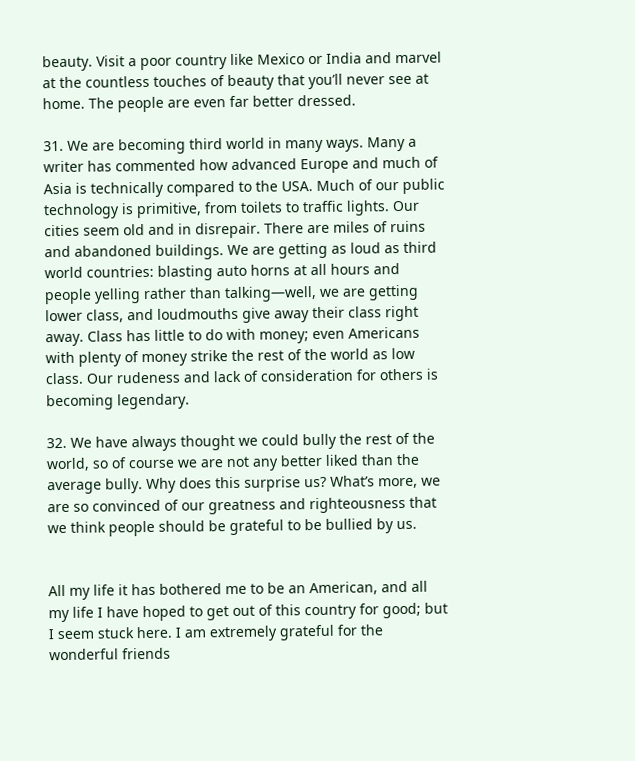beauty. Visit a poor country like Mexico or India and marvel at the countless touches of beauty that you’ll never see at home. The people are even far better dressed.

31. We are becoming third world in many ways. Many a writer has commented how advanced Europe and much of Asia is technically compared to the USA. Much of our public technology is primitive, from toilets to traffic lights. Our cities seem old and in disrepair. There are miles of ruins and abandoned buildings. We are getting as loud as third world countries: blasting auto horns at all hours and people yelling rather than talking—well, we are getting lower class, and loudmouths give away their class right away. Class has little to do with money; even Americans with plenty of money strike the rest of the world as low class. Our rudeness and lack of consideration for others is becoming legendary.

32. We have always thought we could bully the rest of the world, so of course we are not any better liked than the average bully. Why does this surprise us? What’s more, we are so convinced of our greatness and righteousness that we think people should be grateful to be bullied by us.


All my life it has bothered me to be an American, and all my life I have hoped to get out of this country for good; but I seem stuck here. I am extremely grateful for the wonderful friends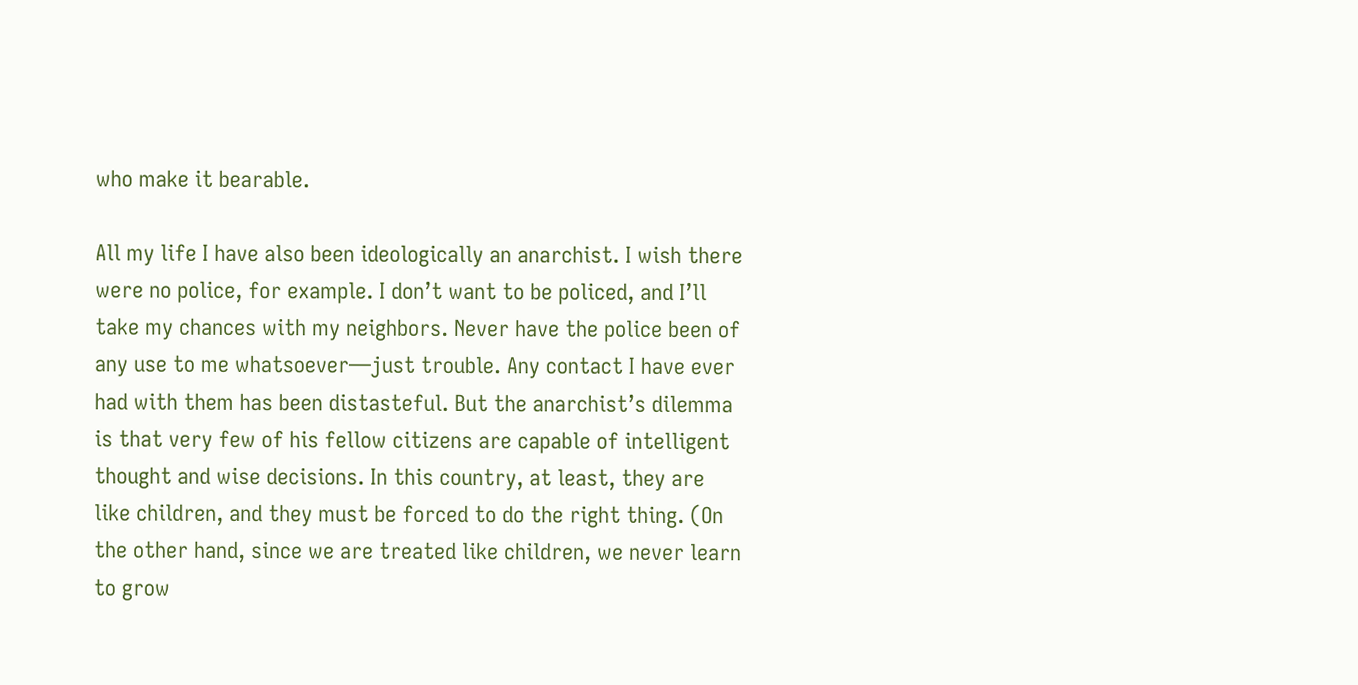who make it bearable.

All my life I have also been ideologically an anarchist. I wish there were no police, for example. I don’t want to be policed, and I’ll take my chances with my neighbors. Never have the police been of any use to me whatsoever—just trouble. Any contact I have ever had with them has been distasteful. But the anarchist’s dilemma is that very few of his fellow citizens are capable of intelligent thought and wise decisions. In this country, at least, they are like children, and they must be forced to do the right thing. (On the other hand, since we are treated like children, we never learn to grow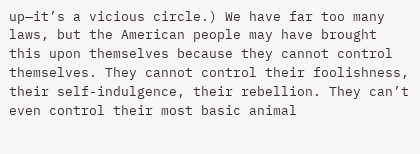up—it’s a vicious circle.) We have far too many laws, but the American people may have brought this upon themselves because they cannot control themselves. They cannot control their foolishness, their self-indulgence, their rebellion. They can’t even control their most basic animal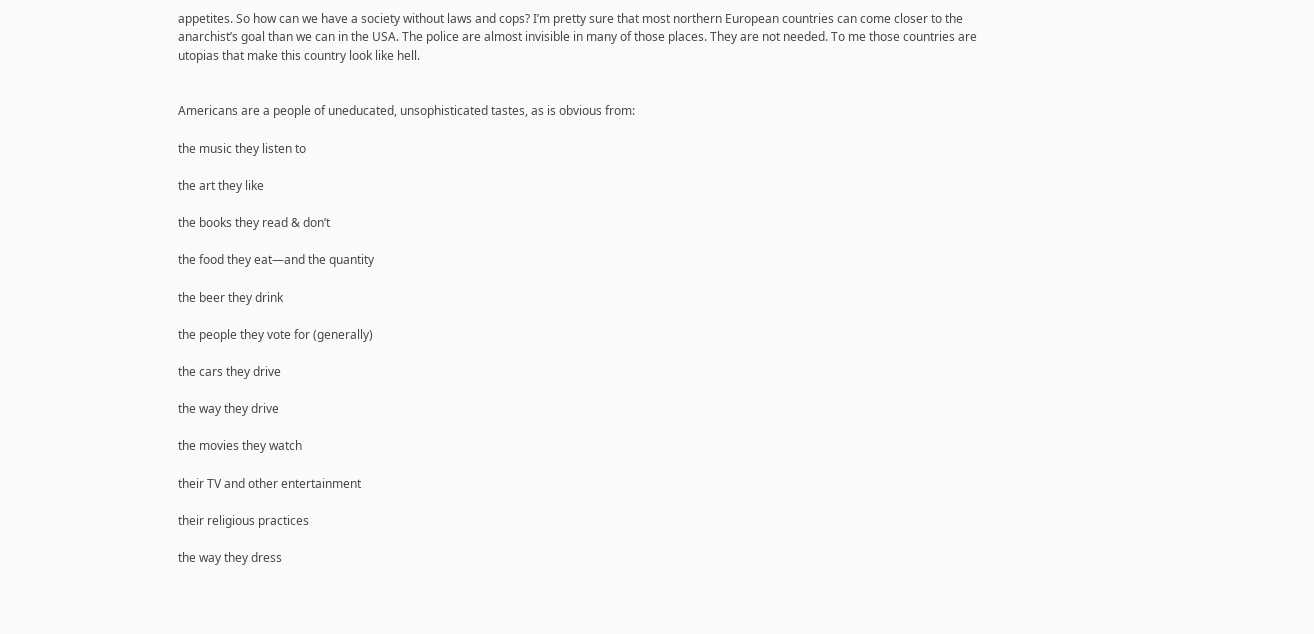appetites. So how can we have a society without laws and cops? I’m pretty sure that most northern European countries can come closer to the anarchist’s goal than we can in the USA. The police are almost invisible in many of those places. They are not needed. To me those countries are utopias that make this country look like hell.


Americans are a people of uneducated, unsophisticated tastes, as is obvious from:

the music they listen to

the art they like

the books they read & don’t

the food they eat—and the quantity

the beer they drink

the people they vote for (generally)

the cars they drive

the way they drive

the movies they watch

their TV and other entertainment

their religious practices

the way they dress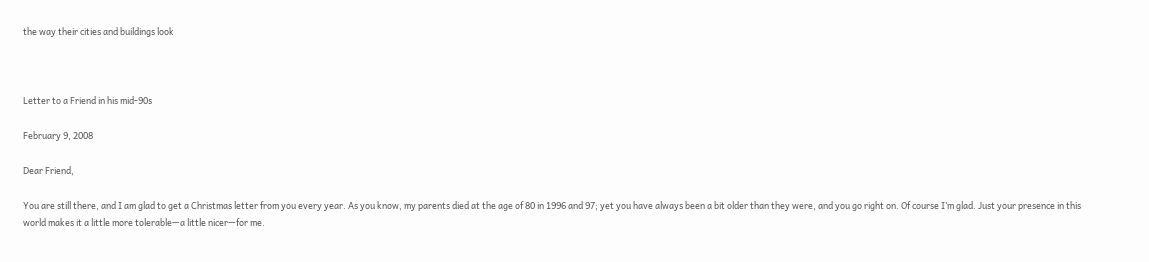the way their cities and buildings look



Letter to a Friend in his mid-90s

February 9, 2008

Dear Friend,

You are still there, and I am glad to get a Christmas letter from you every year. As you know, my parents died at the age of 80 in 1996 and 97; yet you have always been a bit older than they were, and you go right on. Of course I’m glad. Just your presence in this world makes it a little more tolerable—a little nicer—for me.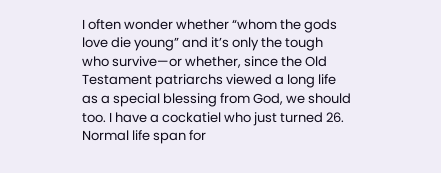I often wonder whether “whom the gods love die young” and it’s only the tough who survive—or whether, since the Old Testament patriarchs viewed a long life as a special blessing from God, we should too. I have a cockatiel who just turned 26. Normal life span for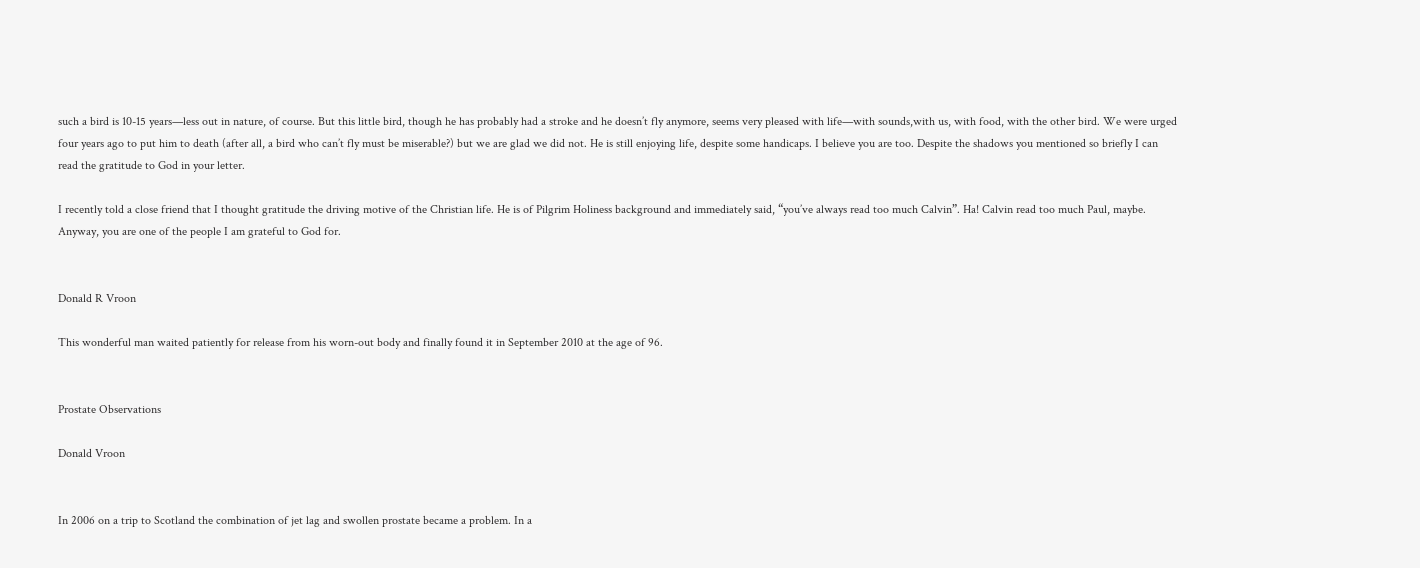such a bird is 10-15 years—less out in nature, of course. But this little bird, though he has probably had a stroke and he doesn’t fly anymore, seems very pleased with life—with sounds,with us, with food, with the other bird. We were urged four years ago to put him to death (after all, a bird who can’t fly must be miserable?) but we are glad we did not. He is still enjoying life, despite some handicaps. I believe you are too. Despite the shadows you mentioned so briefly I can read the gratitude to God in your letter.

I recently told a close friend that I thought gratitude the driving motive of the Christian life. He is of Pilgrim Holiness background and immediately said, “you’ve always read too much Calvin”. Ha! Calvin read too much Paul, maybe. Anyway, you are one of the people I am grateful to God for.


Donald R Vroon

This wonderful man waited patiently for release from his worn-out body and finally found it in September 2010 at the age of 96.


Prostate Observations

Donald Vroon


In 2006 on a trip to Scotland the combination of jet lag and swollen prostate became a problem. In a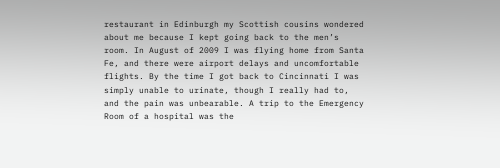restaurant in Edinburgh my Scottish cousins wondered about me because I kept going back to the men’s room. In August of 2009 I was flying home from Santa Fe, and there were airport delays and uncomfortable flights. By the time I got back to Cincinnati I was simply unable to urinate, though I really had to, and the pain was unbearable. A trip to the Emergency Room of a hospital was the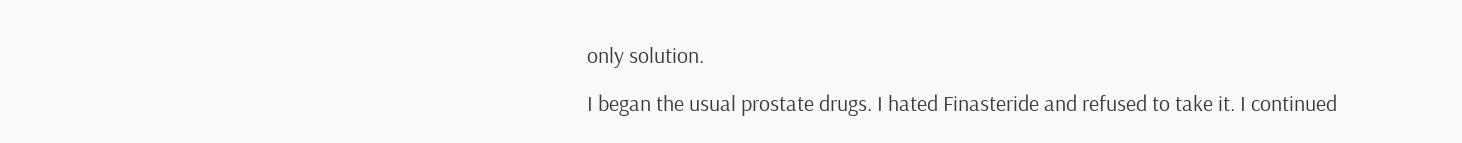only solution.

I began the usual prostate drugs. I hated Finasteride and refused to take it. I continued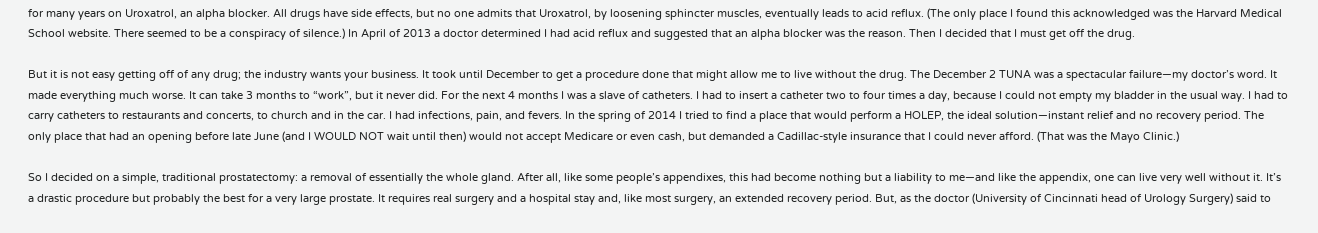for many years on Uroxatrol, an alpha blocker. All drugs have side effects, but no one admits that Uroxatrol, by loosening sphincter muscles, eventually leads to acid reflux. (The only place I found this acknowledged was the Harvard Medical School website. There seemed to be a conspiracy of silence.) In April of 2013 a doctor determined I had acid reflux and suggested that an alpha blocker was the reason. Then I decided that I must get off the drug.

But it is not easy getting off of any drug; the industry wants your business. It took until December to get a procedure done that might allow me to live without the drug. The December 2 TUNA was a spectacular failure—my doctor’s word. It made everything much worse. It can take 3 months to “work”, but it never did. For the next 4 months I was a slave of catheters. I had to insert a catheter two to four times a day, because I could not empty my bladder in the usual way. I had to carry catheters to restaurants and concerts, to church and in the car. I had infections, pain, and fevers. In the spring of 2014 I tried to find a place that would perform a HOLEP, the ideal solution—instant relief and no recovery period. The only place that had an opening before late June (and I WOULD NOT wait until then) would not accept Medicare or even cash, but demanded a Cadillac-style insurance that I could never afford. (That was the Mayo Clinic.)

So I decided on a simple, traditional prostatectomy: a removal of essentially the whole gland. After all, like some people’s appendixes, this had become nothing but a liability to me—and like the appendix, one can live very well without it. It’s a drastic procedure but probably the best for a very large prostate. It requires real surgery and a hospital stay and, like most surgery, an extended recovery period. But, as the doctor (University of Cincinnati head of Urology Surgery) said to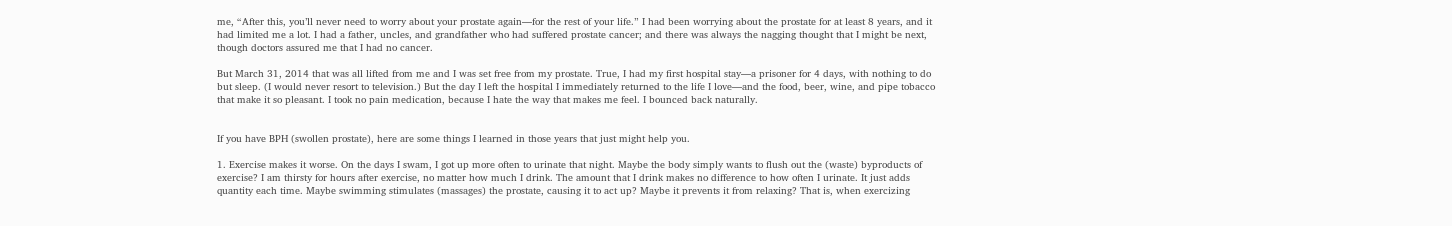me, “After this, you’ll never need to worry about your prostate again—for the rest of your life.” I had been worrying about the prostate for at least 8 years, and it had limited me a lot. I had a father, uncles, and grandfather who had suffered prostate cancer; and there was always the nagging thought that I might be next, though doctors assured me that I had no cancer.

But March 31, 2014 that was all lifted from me and I was set free from my prostate. True, I had my first hospital stay—a prisoner for 4 days, with nothing to do but sleep. (I would never resort to television.) But the day I left the hospital I immediately returned to the life I love—and the food, beer, wine, and pipe tobacco that make it so pleasant. I took no pain medication, because I hate the way that makes me feel. I bounced back naturally.


If you have BPH (swollen prostate), here are some things I learned in those years that just might help you.

1. Exercise makes it worse. On the days I swam, I got up more often to urinate that night. Maybe the body simply wants to flush out the (waste) byproducts of exercise? I am thirsty for hours after exercise, no matter how much I drink. The amount that I drink makes no difference to how often I urinate. It just adds quantity each time. Maybe swimming stimulates (massages) the prostate, causing it to act up? Maybe it prevents it from relaxing? That is, when exercizing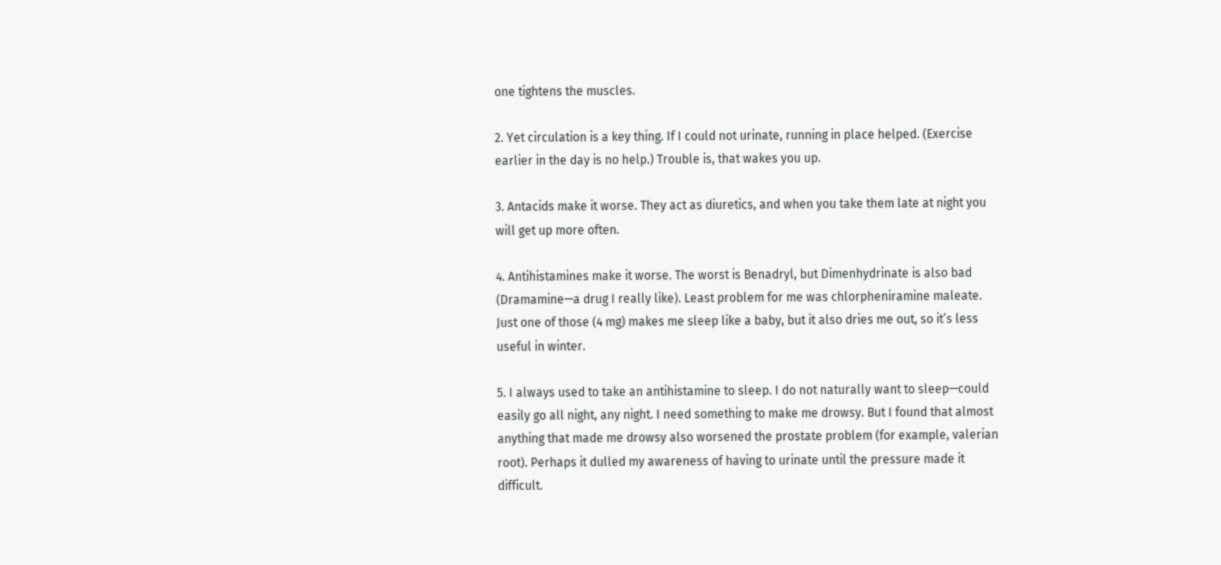one tightens the muscles.

2. Yet circulation is a key thing. If I could not urinate, running in place helped. (Exercise earlier in the day is no help.) Trouble is, that wakes you up.

3. Antacids make it worse. They act as diuretics, and when you take them late at night you will get up more often.

4. Antihistamines make it worse. The worst is Benadryl, but Dimenhydrinate is also bad (Dramamine—a drug I really like). Least problem for me was chlorpheniramine maleate. Just one of those (4 mg) makes me sleep like a baby, but it also dries me out, so it’s less useful in winter.

5. I always used to take an antihistamine to sleep. I do not naturally want to sleep—could easily go all night, any night. I need something to make me drowsy. But I found that almost anything that made me drowsy also worsened the prostate problem (for example, valerian root). Perhaps it dulled my awareness of having to urinate until the pressure made it difficult.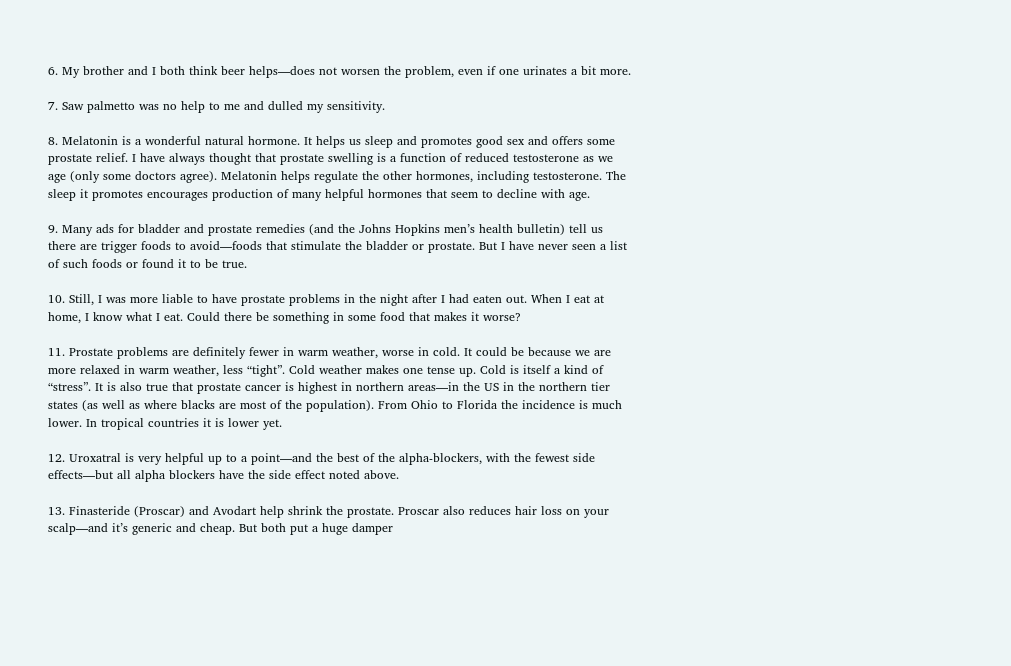6. My brother and I both think beer helps—does not worsen the problem, even if one urinates a bit more.

7. Saw palmetto was no help to me and dulled my sensitivity.

8. Melatonin is a wonderful natural hormone. It helps us sleep and promotes good sex and offers some prostate relief. I have always thought that prostate swelling is a function of reduced testosterone as we age (only some doctors agree). Melatonin helps regulate the other hormones, including testosterone. The sleep it promotes encourages production of many helpful hormones that seem to decline with age.

9. Many ads for bladder and prostate remedies (and the Johns Hopkins men’s health bulletin) tell us there are trigger foods to avoid—foods that stimulate the bladder or prostate. But I have never seen a list of such foods or found it to be true.

10. Still, I was more liable to have prostate problems in the night after I had eaten out. When I eat at home, I know what I eat. Could there be something in some food that makes it worse?

11. Prostate problems are definitely fewer in warm weather, worse in cold. It could be because we are more relaxed in warm weather, less “tight”. Cold weather makes one tense up. Cold is itself a kind of “stress”. It is also true that prostate cancer is highest in northern areas—in the US in the northern tier states (as well as where blacks are most of the population). From Ohio to Florida the incidence is much lower. In tropical countries it is lower yet.

12. Uroxatral is very helpful up to a point—and the best of the alpha-blockers, with the fewest side effects—but all alpha blockers have the side effect noted above.

13. Finasteride (Proscar) and Avodart help shrink the prostate. Proscar also reduces hair loss on your scalp—and it’s generic and cheap. But both put a huge damper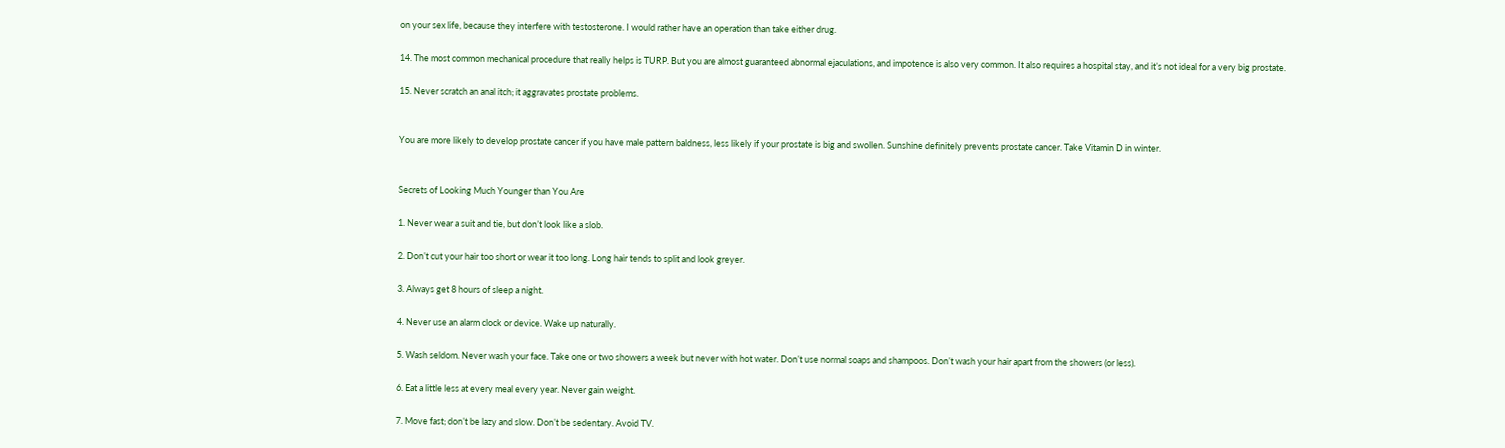on your sex life, because they interfere with testosterone. I would rather have an operation than take either drug.

14. The most common mechanical procedure that really helps is TURP. But you are almost guaranteed abnormal ejaculations, and impotence is also very common. It also requires a hospital stay, and it’s not ideal for a very big prostate.

15. Never scratch an anal itch; it aggravates prostate problems.


You are more likely to develop prostate cancer if you have male pattern baldness, less likely if your prostate is big and swollen. Sunshine definitely prevents prostate cancer. Take Vitamin D in winter.


Secrets of Looking Much Younger than You Are

1. Never wear a suit and tie, but don’t look like a slob.

2. Don’t cut your hair too short or wear it too long. Long hair tends to split and look greyer.

3. Always get 8 hours of sleep a night.

4. Never use an alarm clock or device. Wake up naturally.

5. Wash seldom. Never wash your face. Take one or two showers a week but never with hot water. Don’t use normal soaps and shampoos. Don’t wash your hair apart from the showers (or less).

6. Eat a little less at every meal every year. Never gain weight.

7. Move fast; don’t be lazy and slow. Don’t be sedentary. Avoid TV.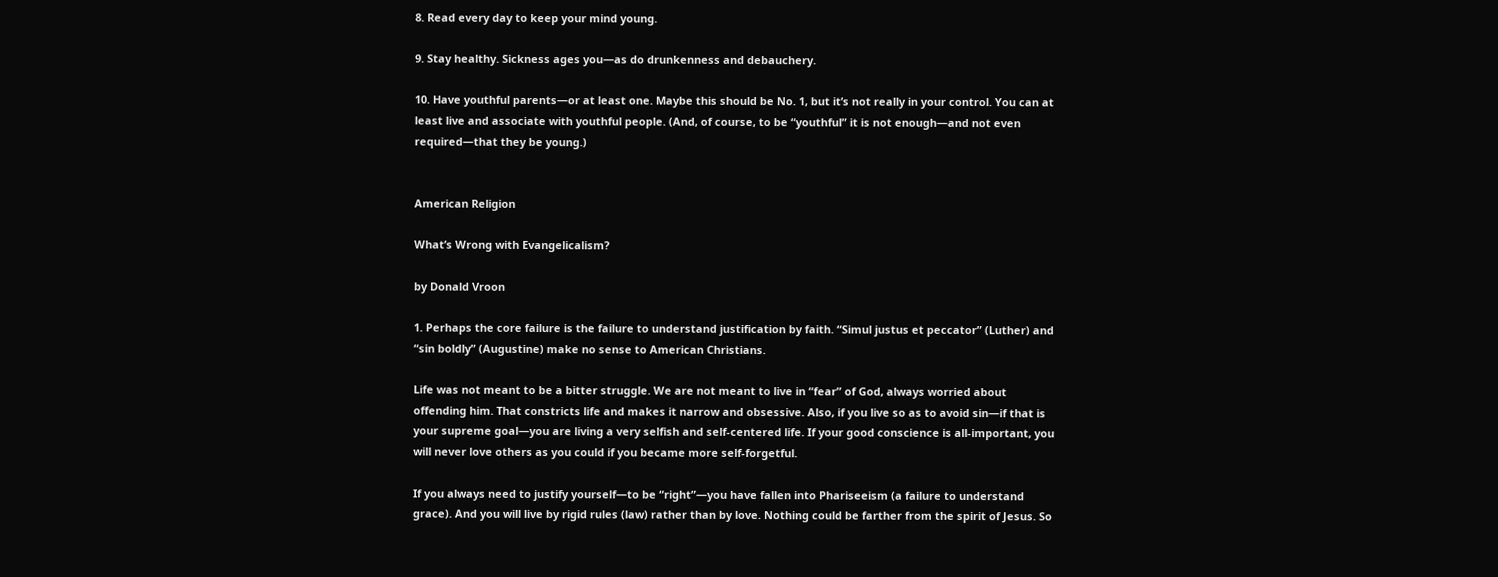8. Read every day to keep your mind young.

9. Stay healthy. Sickness ages you—as do drunkenness and debauchery.

10. Have youthful parents—or at least one. Maybe this should be No. 1, but it’s not really in your control. You can at least live and associate with youthful people. (And, of course, to be “youthful” it is not enough—and not even required—that they be young.)


American Religion

What’s Wrong with Evangelicalism?

by Donald Vroon

1. Perhaps the core failure is the failure to understand justification by faith. “Simul justus et peccator” (Luther) and “sin boldly” (Augustine) make no sense to American Christians.

Life was not meant to be a bitter struggle. We are not meant to live in “fear” of God, always worried about offending him. That constricts life and makes it narrow and obsessive. Also, if you live so as to avoid sin—if that is your supreme goal—you are living a very selfish and self-centered life. If your good conscience is all-important, you will never love others as you could if you became more self-forgetful.

If you always need to justify yourself—to be “right”—you have fallen into Phariseeism (a failure to understand grace). And you will live by rigid rules (law) rather than by love. Nothing could be farther from the spirit of Jesus. So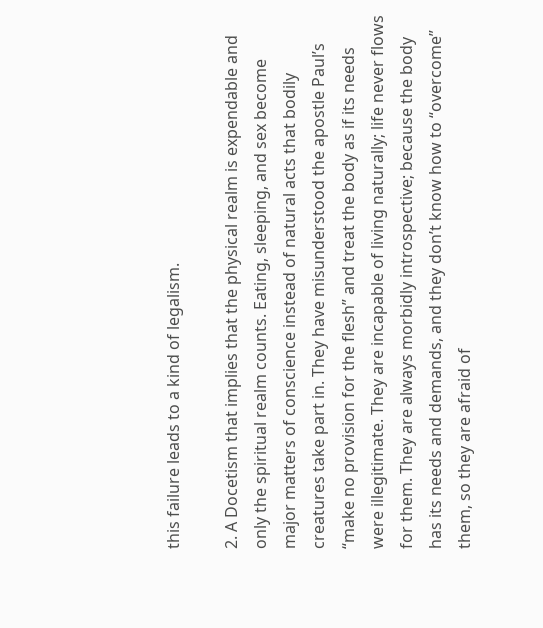this failure leads to a kind of legalism.

2. A Docetism that implies that the physical realm is expendable and only the spiritual realm counts. Eating, sleeping, and sex become major matters of conscience instead of natural acts that bodily creatures take part in. They have misunderstood the apostle Paul’s “make no provision for the flesh” and treat the body as if its needs were illegitimate. They are incapable of living naturally; life never flows for them. They are always morbidly introspective; because the body has its needs and demands, and they don’t know how to “overcome” them, so they are afraid of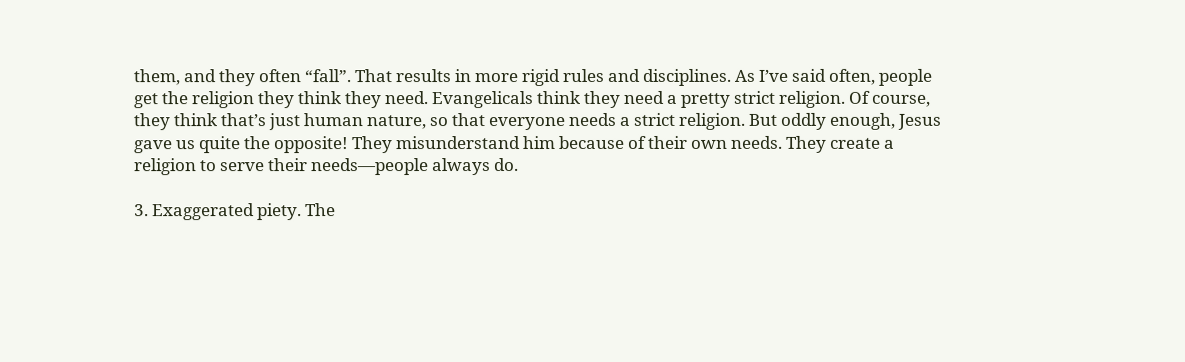them, and they often “fall”. That results in more rigid rules and disciplines. As I’ve said often, people get the religion they think they need. Evangelicals think they need a pretty strict religion. Of course, they think that’s just human nature, so that everyone needs a strict religion. But oddly enough, Jesus gave us quite the opposite! They misunderstand him because of their own needs. They create a religion to serve their needs—people always do.

3. Exaggerated piety. The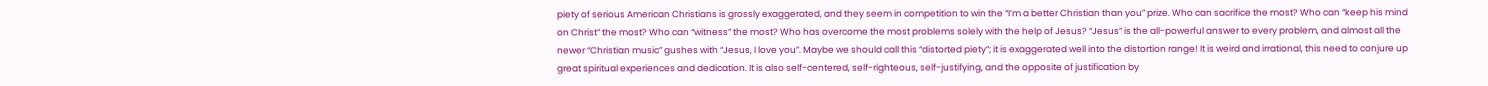piety of serious American Christians is grossly exaggerated, and they seem in competition to win the “I’m a better Christian than you” prize. Who can sacrifice the most? Who can “keep his mind on Christ” the most? Who can “witness” the most? Who has overcome the most problems solely with the help of Jesus? “Jesus” is the all-powerful answer to every problem, and almost all the newer “Christian music” gushes with “Jesus, I love you”. Maybe we should call this “distorted piety”; it is exaggerated well into the distortion range! It is weird and irrational, this need to conjure up great spiritual experiences and dedication. It is also self-centered, self-righteous, self-justifying, and the opposite of justification by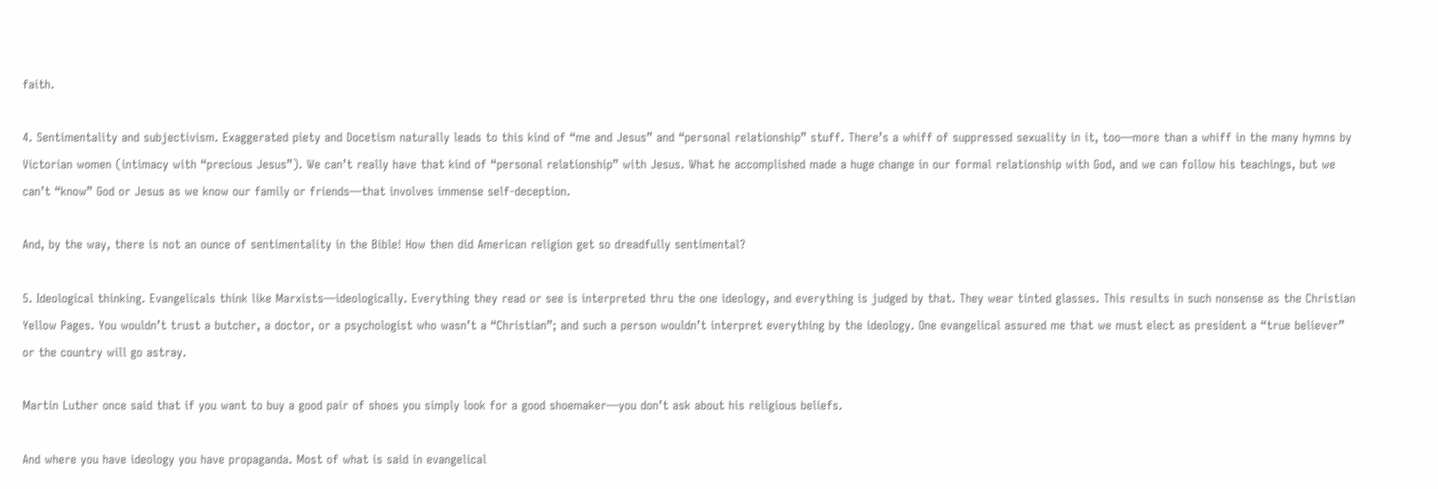faith.

4. Sentimentality and subjectivism. Exaggerated piety and Docetism naturally leads to this kind of “me and Jesus” and “personal relationship” stuff. There’s a whiff of suppressed sexuality in it, too—more than a whiff in the many hymns by Victorian women (intimacy with “precious Jesus”). We can’t really have that kind of “personal relationship” with Jesus. What he accomplished made a huge change in our formal relationship with God, and we can follow his teachings, but we can’t “know” God or Jesus as we know our family or friends—that involves immense self-deception.

And, by the way, there is not an ounce of sentimentality in the Bible! How then did American religion get so dreadfully sentimental?

5. Ideological thinking. Evangelicals think like Marxists—ideologically. Everything they read or see is interpreted thru the one ideology, and everything is judged by that. They wear tinted glasses. This results in such nonsense as the Christian Yellow Pages. You wouldn’t trust a butcher, a doctor, or a psychologist who wasn’t a “Christian”; and such a person wouldn’t interpret everything by the ideology. One evangelical assured me that we must elect as president a “true believer” or the country will go astray.

Martin Luther once said that if you want to buy a good pair of shoes you simply look for a good shoemaker—you don’t ask about his religious beliefs.

And where you have ideology you have propaganda. Most of what is said in evangelical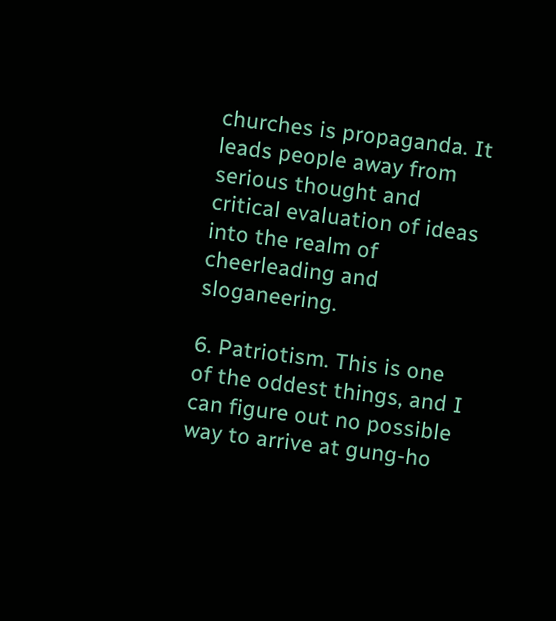churches is propaganda. It leads people away from serious thought and critical evaluation of ideas into the realm of cheerleading and sloganeering.

6. Patriotism. This is one of the oddest things, and I can figure out no possible way to arrive at gung-ho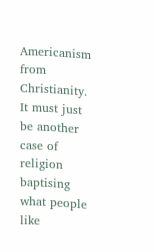Americanism from Christianity. It must just be another case of religion baptising what people like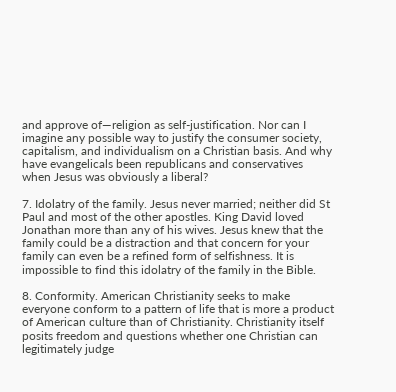and approve of—religion as self-justification. Nor can I imagine any possible way to justify the consumer society, capitalism, and individualism on a Christian basis. And why have evangelicals been republicans and conservatives when Jesus was obviously a liberal?

7. Idolatry of the family. Jesus never married; neither did St Paul and most of the other apostles. King David loved Jonathan more than any of his wives. Jesus knew that the family could be a distraction and that concern for your family can even be a refined form of selfishness. It is impossible to find this idolatry of the family in the Bible.

8. Conformity. American Christianity seeks to make everyone conform to a pattern of life that is more a product of American culture than of Christianity. Christianity itself posits freedom and questions whether one Christian can legitimately judge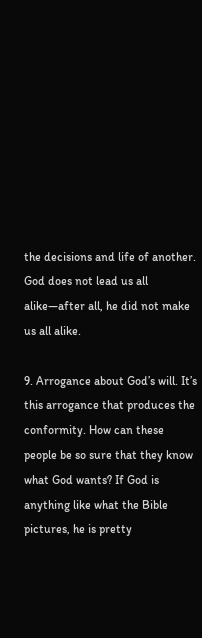the decisions and life of another. God does not lead us all alike—after all, he did not make us all alike.

9. Arrogance about God’s will. It’s this arrogance that produces the conformity. How can these people be so sure that they know what God wants? If God is anything like what the Bible pictures, he is pretty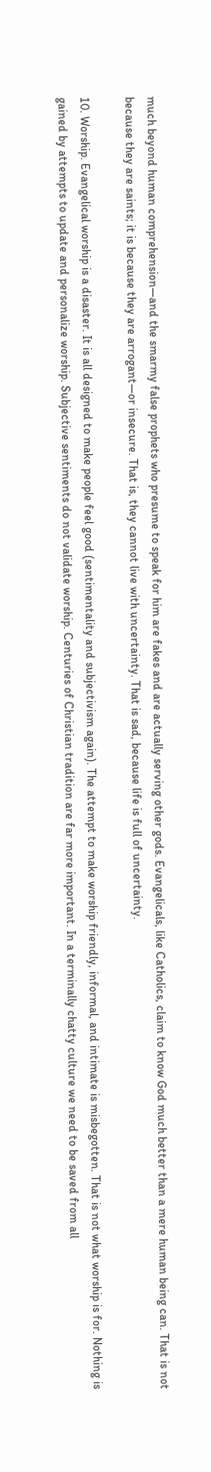much beyond human comprehension—and the smarmy false prophets who presume to speak for him are fakes and are actually serving other gods. Evangelicals, like Catholics, claim to know God much better than a mere human being can. That is not because they are saints; it is because they are arrogant—or insecure. That is, they cannot live with uncertainty. That is sad, because life is full of uncertainty.

10. Worship. Evangelical worship is a disaster. It is all designed to make people feel good (sentimentality and subjectivism again). The attempt to make worship friendly, informal, and intimate is misbegotten. That is not what worship is for. Nothing is gained by attempts to update and personalize worship. Subjective sentiments do not validate worship. Centuries of Christian tradition are far more important. In a terminally chatty culture we need to be saved from all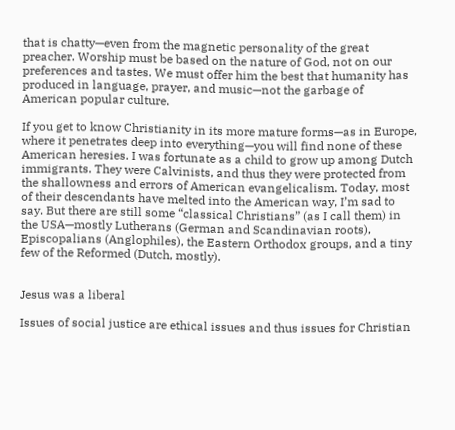that is chatty—even from the magnetic personality of the great preacher. Worship must be based on the nature of God, not on our preferences and tastes. We must offer him the best that humanity has produced in language, prayer, and music—not the garbage of American popular culture.

If you get to know Christianity in its more mature forms—as in Europe, where it penetrates deep into everything—you will find none of these American heresies. I was fortunate as a child to grow up among Dutch immigrants. They were Calvinists, and thus they were protected from the shallowness and errors of American evangelicalism. Today, most of their descendants have melted into the American way, I’m sad to say. But there are still some “classical Christians” (as I call them) in the USA—mostly Lutherans (German and Scandinavian roots), Episcopalians (Anglophiles), the Eastern Orthodox groups, and a tiny few of the Reformed (Dutch, mostly).


Jesus was a liberal

Issues of social justice are ethical issues and thus issues for Christian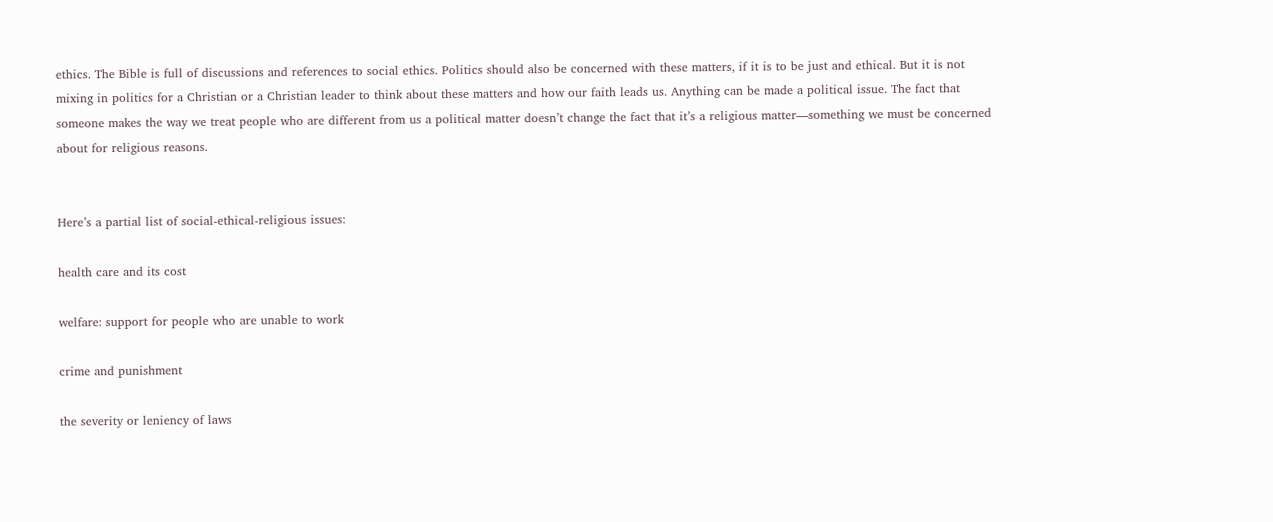ethics. The Bible is full of discussions and references to social ethics. Politics should also be concerned with these matters, if it is to be just and ethical. But it is not mixing in politics for a Christian or a Christian leader to think about these matters and how our faith leads us. Anything can be made a political issue. The fact that someone makes the way we treat people who are different from us a political matter doesn’t change the fact that it’s a religious matter—something we must be concerned about for religious reasons.


Here’s a partial list of social-ethical-religious issues:

health care and its cost

welfare: support for people who are unable to work

crime and punishment

the severity or leniency of laws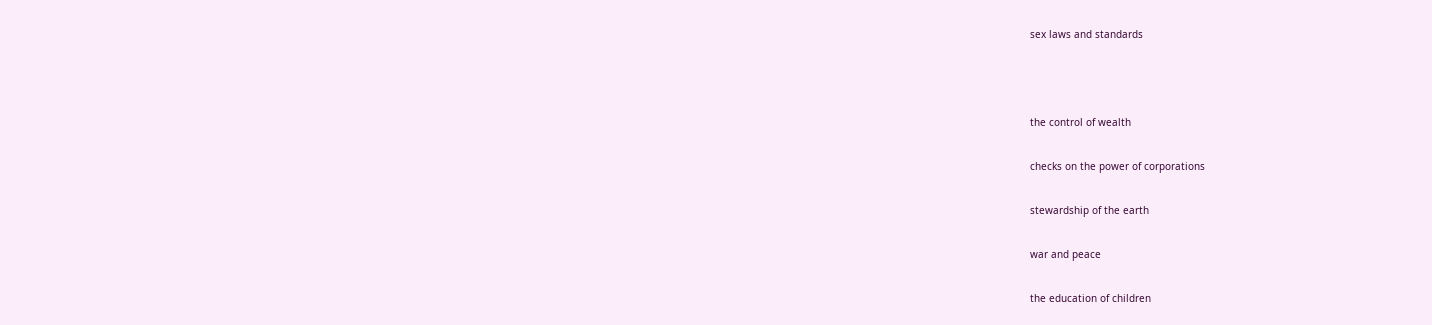sex laws and standards



the control of wealth

checks on the power of corporations

stewardship of the earth

war and peace

the education of children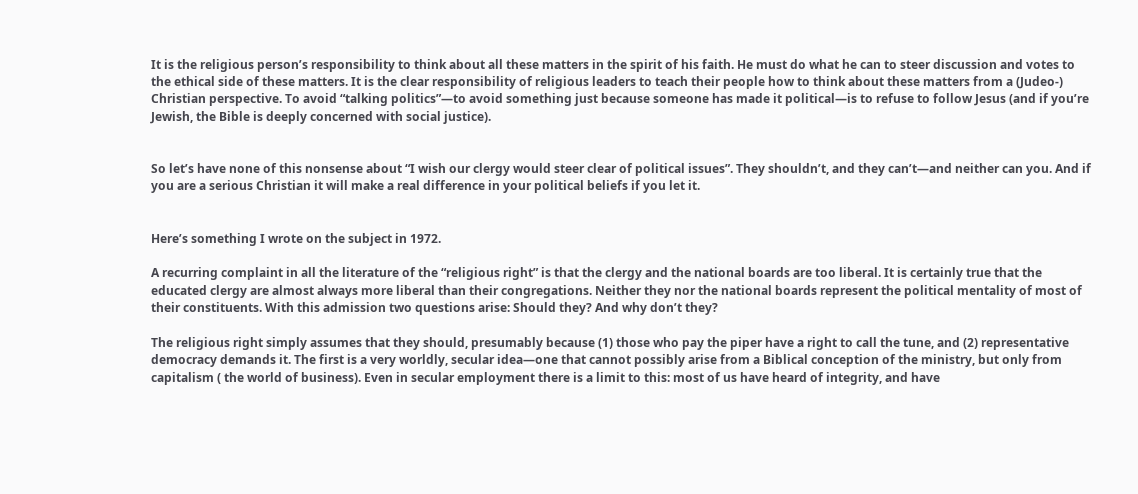It is the religious person’s responsibility to think about all these matters in the spirit of his faith. He must do what he can to steer discussion and votes to the ethical side of these matters. It is the clear responsibility of religious leaders to teach their people how to think about these matters from a (Judeo-) Christian perspective. To avoid “talking politics”—to avoid something just because someone has made it political—is to refuse to follow Jesus (and if you’re Jewish, the Bible is deeply concerned with social justice).


So let’s have none of this nonsense about “I wish our clergy would steer clear of political issues”. They shouldn’t, and they can’t—and neither can you. And if you are a serious Christian it will make a real difference in your political beliefs if you let it.


Here’s something I wrote on the subject in 1972.

A recurring complaint in all the literature of the “religious right” is that the clergy and the national boards are too liberal. It is certainly true that the educated clergy are almost always more liberal than their congregations. Neither they nor the national boards represent the political mentality of most of their constituents. With this admission two questions arise: Should they? And why don’t they?

The religious right simply assumes that they should, presumably because (1) those who pay the piper have a right to call the tune, and (2) representative democracy demands it. The first is a very worldly, secular idea—one that cannot possibly arise from a Biblical conception of the ministry, but only from capitalism ( the world of business). Even in secular employment there is a limit to this: most of us have heard of integrity, and have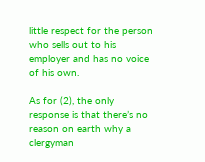little respect for the person who sells out to his employer and has no voice of his own.

As for (2), the only response is that there’s no reason on earth why a clergyman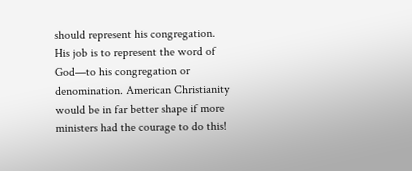should represent his congregation. His job is to represent the word of God—to his congregation or denomination. American Christianity would be in far better shape if more ministers had the courage to do this!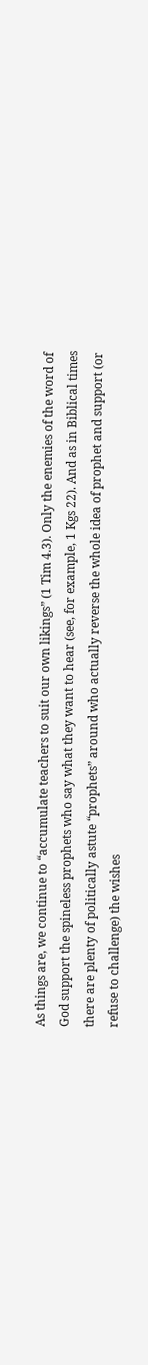As things are, we continue to “accumulate teachers to suit our own likings” (1 Tim 4.3). Only the enemies of the word of God support the spineless prophets who say what they want to hear (see, for example, 1 Kgs 22). And as in Biblical times there are plenty of politically astute “prophets” around who actually reverse the whole idea of prophet and support (or refuse to challenge) the wishes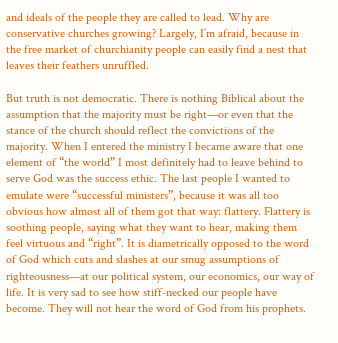and ideals of the people they are called to lead. Why are conservative churches growing? Largely, I’m afraid, because in the free market of churchianity people can easily find a nest that leaves their feathers unruffled.

But truth is not democratic. There is nothing Biblical about the assumption that the majority must be right—or even that the stance of the church should reflect the convictions of the majority. When I entered the ministry I became aware that one element of “the world” I most definitely had to leave behind to serve God was the success ethic. The last people I wanted to emulate were “successful ministers”, because it was all too obvious how almost all of them got that way: flattery. Flattery is soothing people, saying what they want to hear, making them feel virtuous and “right”. It is diametrically opposed to the word of God which cuts and slashes at our smug assumptions of righteousness—at our political system, our economics, our way of life. It is very sad to see how stiff-necked our people have become. They will not hear the word of God from his prophets.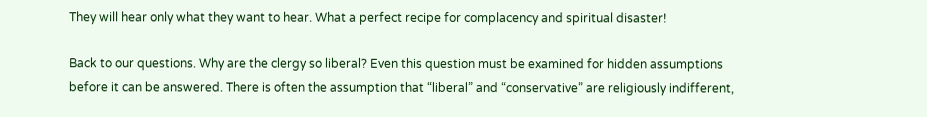They will hear only what they want to hear. What a perfect recipe for complacency and spiritual disaster!

Back to our questions. Why are the clergy so liberal? Even this question must be examined for hidden assumptions before it can be answered. There is often the assumption that “liberal” and “conservative” are religiously indifferent,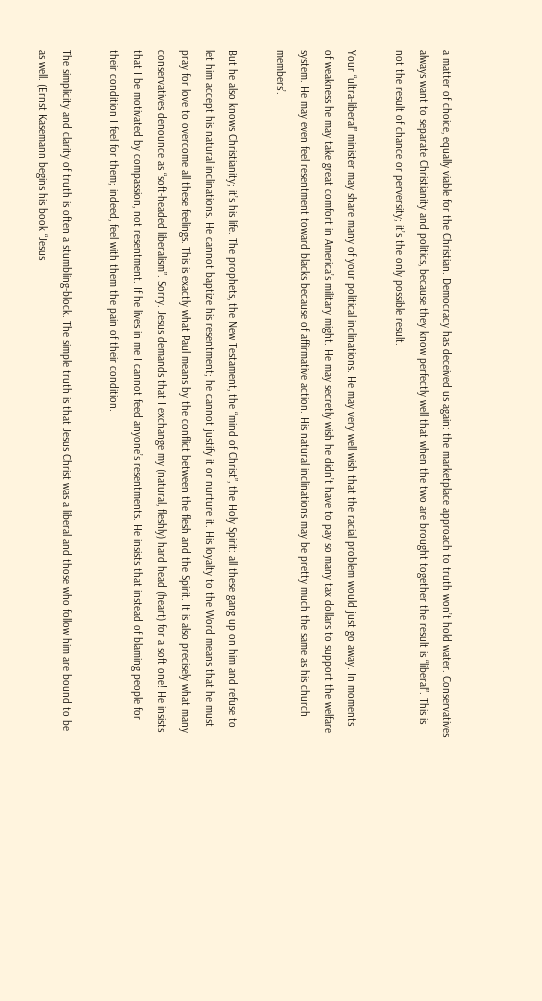a matter of choice, equally viable for the Christian. Democracy has deceived us again: the marketplace approach to truth won’t hold water. Conservatives always want to separate Christianity and politics, because they know perfectly well that when the two are brought together the result is “liberal”. This is not the result of chance or perversity; it’s the only possible result.

Your “ultra-liberal” minister may share many of your political inclinations. He may very well wish that the racial problem would just go away. In moments of weakness he may take great comfort in America’s military might. He may secretly wish he didn’t have to pay so many tax dollars to support the welfare system. He may even feel resentment toward blacks because of affirmative action. His natural inclinations may be pretty much the same as his church members’.

But he also knows Christianity; it’s his life. The prophets, the New Testament, the “mind of Christ”, the Holy Spirit: all these gang up on him and refuse to let him accept his natural inclinations. He cannot baptize his resentment; he cannot justify it or nurture it. His loyalty to the Word means that he must pray for love to overcome all these feelings. This is exactly what Paul means by the conflict between the flesh and the Spirit. It is also precisely what many conservatives denounce as “soft-headed liberalism”. Sorry. Jesus demands that I exchange my (natural, fleshly) hard head (heart) for a soft one! He insists that I be motivated by compassion, not resentment. If he lives in me I cannot feed anyone’s resentments. He insists that instead of blaming people for their condition I feel for them; indeed, feel with them the pain of their condition.

The simplicity and clarity of truth is often a stumbling-block. The simple truth is that Jesus Christ was a liberal and those who follow him are bound to be as well. (Ernst Kasemann begins his book “Jesus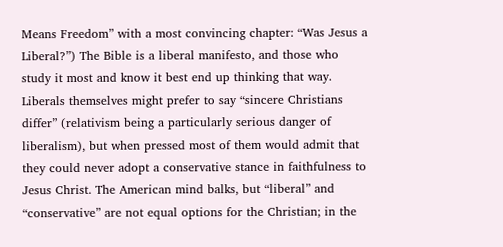Means Freedom” with a most convincing chapter: “Was Jesus a Liberal?”) The Bible is a liberal manifesto, and those who study it most and know it best end up thinking that way. Liberals themselves might prefer to say “sincere Christians differ” (relativism being a particularly serious danger of liberalism), but when pressed most of them would admit that they could never adopt a conservative stance in faithfulness to Jesus Christ. The American mind balks, but “liberal” and “conservative” are not equal options for the Christian; in the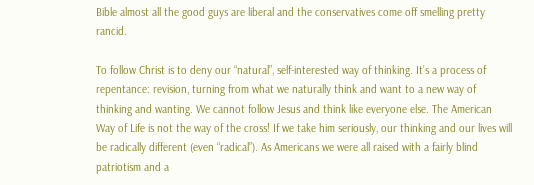Bible almost all the good guys are liberal and the conservatives come off smelling pretty rancid.

To follow Christ is to deny our “natural”, self-interested way of thinking. It’s a process of repentance: revision, turning from what we naturally think and want to a new way of thinking and wanting. We cannot follow Jesus and think like everyone else. The American Way of Life is not the way of the cross! If we take him seriously, our thinking and our lives will be radically different (even “radical”). As Americans we were all raised with a fairly blind patriotism and a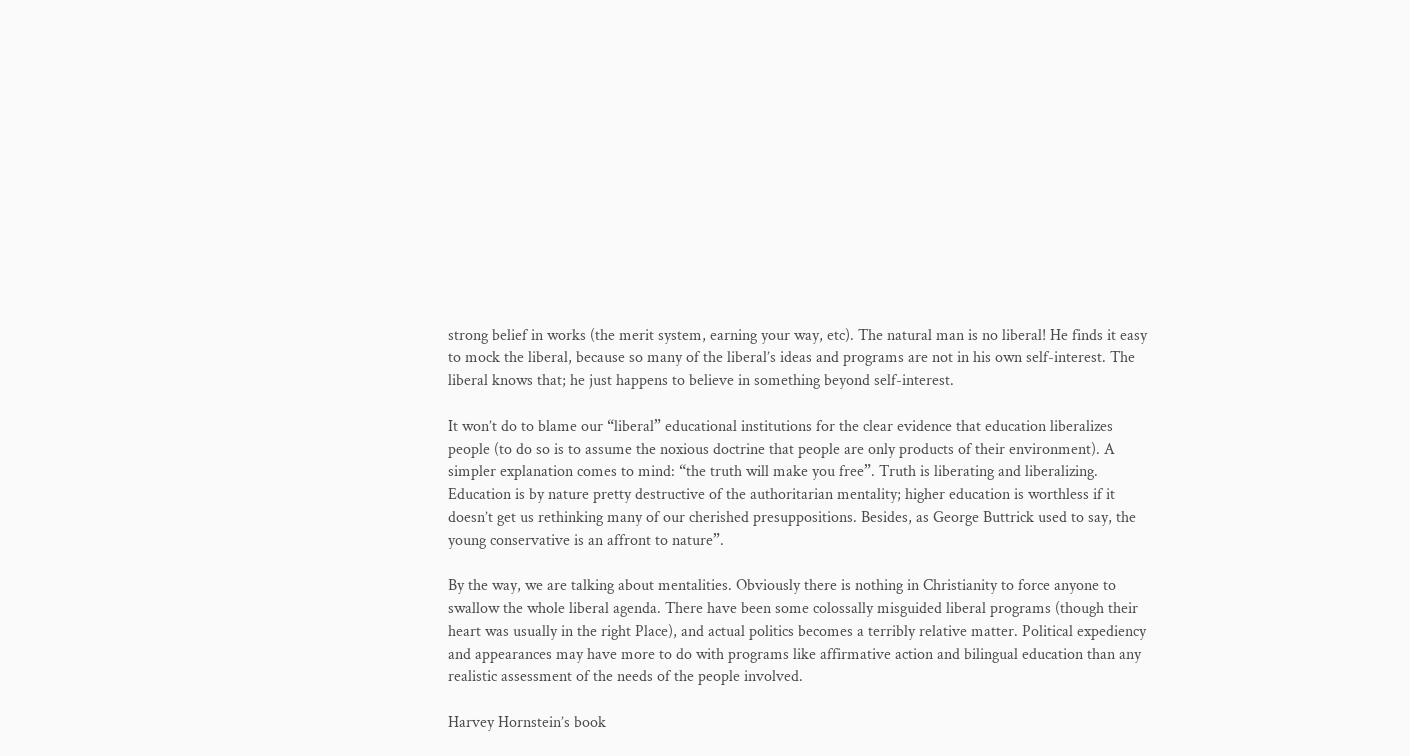strong belief in works (the merit system, earning your way, etc). The natural man is no liberal! He finds it easy to mock the liberal, because so many of the liberal’s ideas and programs are not in his own self-interest. The liberal knows that; he just happens to believe in something beyond self-interest.

It won’t do to blame our “liberal” educational institutions for the clear evidence that education liberalizes people (to do so is to assume the noxious doctrine that people are only products of their environment). A simpler explanation comes to mind: “the truth will make you free”. Truth is liberating and liberalizing. Education is by nature pretty destructive of the authoritarian mentality; higher education is worthless if it doesn’t get us rethinking many of our cherished presuppositions. Besides, as George Buttrick used to say, the young conservative is an affront to nature”.

By the way, we are talking about mentalities. Obviously there is nothing in Christianity to force anyone to swallow the whole liberal agenda. There have been some colossally misguided liberal programs (though their heart was usually in the right Place), and actual politics becomes a terribly relative matter. Political expediency and appearances may have more to do with programs like affirmative action and bilingual education than any realistic assessment of the needs of the people involved.

Harvey Hornstein’s book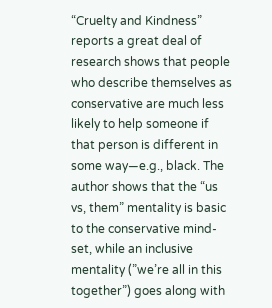“Cruelty and Kindness” reports a great deal of research shows that people who describe themselves as conservative are much less likely to help someone if that person is different in some way—e.g., black. The author shows that the “us vs, them” mentality is basic to the conservative mind-set, while an inclusive mentality (”we’re all in this together”) goes along with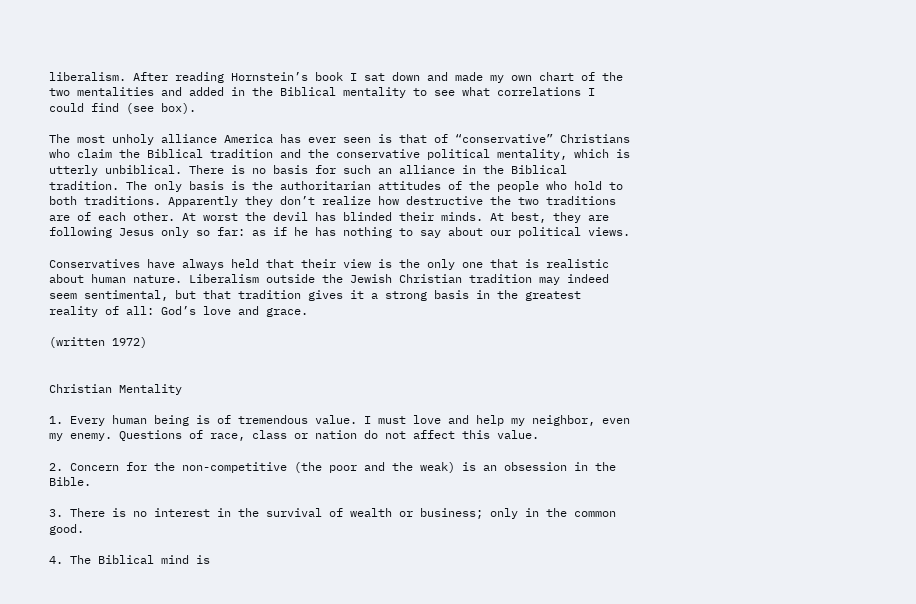liberalism. After reading Hornstein’s book I sat down and made my own chart of the two mentalities and added in the Biblical mentality to see what correlations I could find (see box).

The most unholy alliance America has ever seen is that of “conservative” Christians who claim the Biblical tradition and the conservative political mentality, which is utterly unbiblical. There is no basis for such an alliance in the Biblical tradition. The only basis is the authoritarian attitudes of the people who hold to both traditions. Apparently they don’t realize how destructive the two traditions are of each other. At worst the devil has blinded their minds. At best, they are following Jesus only so far: as if he has nothing to say about our political views.

Conservatives have always held that their view is the only one that is realistic about human nature. Liberalism outside the Jewish Christian tradition may indeed seem sentimental, but that tradition gives it a strong basis in the greatest reality of all: God’s love and grace.

(written 1972)


Christian Mentality

1. Every human being is of tremendous value. I must love and help my neighbor, even my enemy. Questions of race, class or nation do not affect this value.

2. Concern for the non-competitive (the poor and the weak) is an obsession in the Bible.

3. There is no interest in the survival of wealth or business; only in the common good.

4. The Biblical mind is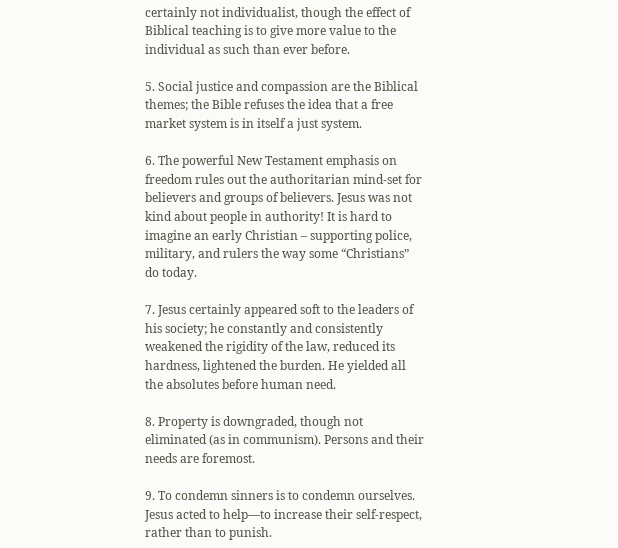certainly not individualist, though the effect of Biblical teaching is to give more value to the individual as such than ever before.

5. Social justice and compassion are the Biblical themes; the Bible refuses the idea that a free market system is in itself a just system.

6. The powerful New Testament emphasis on freedom rules out the authoritarian mind-set for believers and groups of believers. Jesus was not kind about people in authority! It is hard to imagine an early Christian – supporting police, military, and rulers the way some “Christians” do today.

7. Jesus certainly appeared soft to the leaders of his society; he constantly and consistently weakened the rigidity of the law, reduced its hardness, lightened the burden. He yielded all the absolutes before human need.

8. Property is downgraded, though not eliminated (as in communism). Persons and their needs are foremost.

9. To condemn sinners is to condemn ourselves. Jesus acted to help—to increase their self-respect, rather than to punish.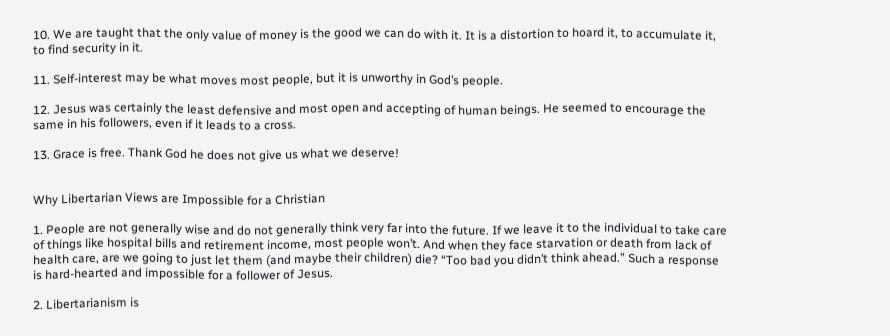10. We are taught that the only value of money is the good we can do with it. It is a distortion to hoard it, to accumulate it, to find security in it.

11. Self-interest may be what moves most people, but it is unworthy in God’s people.

12. Jesus was certainly the least defensive and most open and accepting of human beings. He seemed to encourage the same in his followers, even if it leads to a cross.

13. Grace is free. Thank God he does not give us what we deserve!


Why Libertarian Views are Impossible for a Christian

1. People are not generally wise and do not generally think very far into the future. If we leave it to the individual to take care of things like hospital bills and retirement income, most people won’t. And when they face starvation or death from lack of health care, are we going to just let them (and maybe their children) die? “Too bad you didn’t think ahead.” Such a response is hard-hearted and impossible for a follower of Jesus.

2. Libertarianism is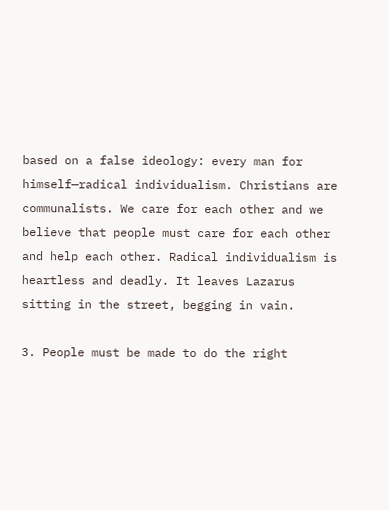based on a false ideology: every man for himself—radical individualism. Christians are communalists. We care for each other and we believe that people must care for each other and help each other. Radical individualism is heartless and deadly. It leaves Lazarus sitting in the street, begging in vain.

3. People must be made to do the right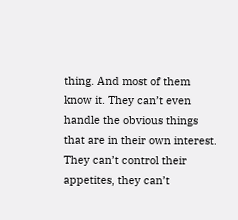thing. And most of them know it. They can’t even handle the obvious things that are in their own interest. They can’t control their appetites, they can’t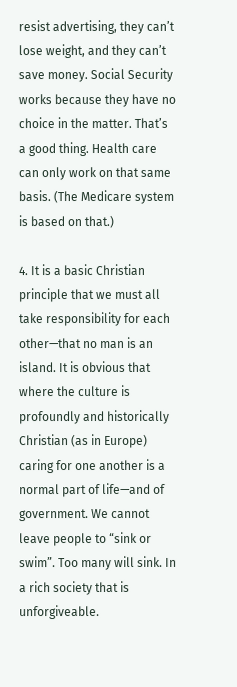resist advertising, they can’t lose weight, and they can’t save money. Social Security works because they have no choice in the matter. That’s a good thing. Health care can only work on that same basis. (The Medicare system is based on that.)

4. It is a basic Christian principle that we must all take responsibility for each other—that no man is an island. It is obvious that where the culture is profoundly and historically Christian (as in Europe) caring for one another is a normal part of life—and of government. We cannot leave people to “sink or swim”. Too many will sink. In a rich society that is unforgiveable.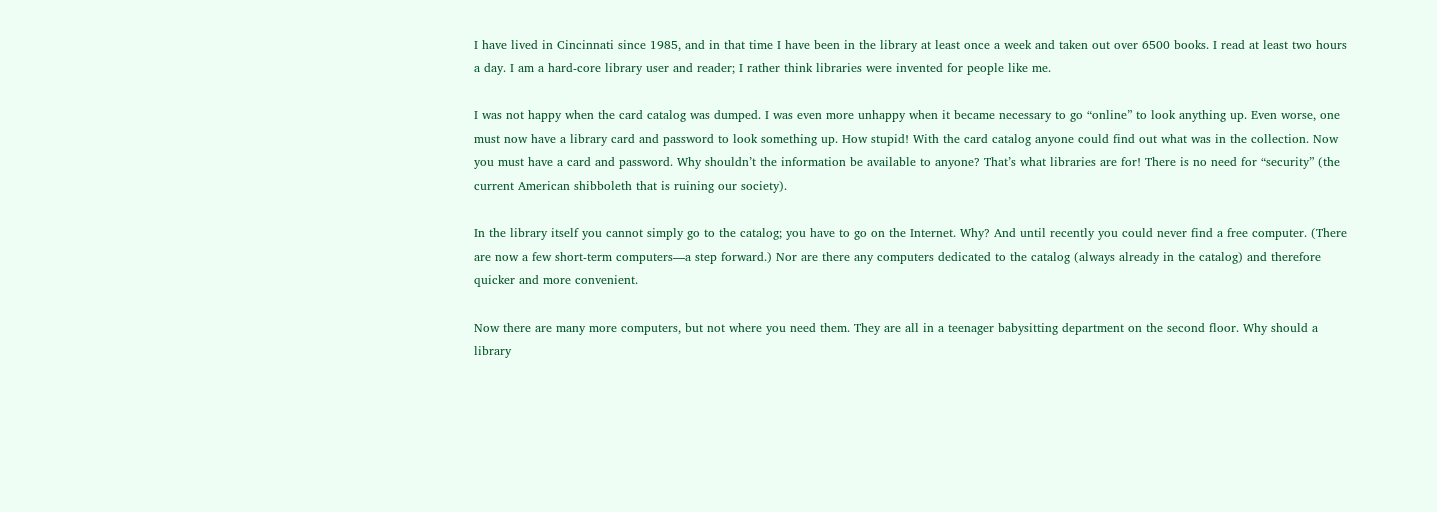I have lived in Cincinnati since 1985, and in that time I have been in the library at least once a week and taken out over 6500 books. I read at least two hours a day. I am a hard-core library user and reader; I rather think libraries were invented for people like me.

I was not happy when the card catalog was dumped. I was even more unhappy when it became necessary to go “online” to look anything up. Even worse, one must now have a library card and password to look something up. How stupid! With the card catalog anyone could find out what was in the collection. Now you must have a card and password. Why shouldn’t the information be available to anyone? That’s what libraries are for! There is no need for “security” (the current American shibboleth that is ruining our society).

In the library itself you cannot simply go to the catalog; you have to go on the Internet. Why? And until recently you could never find a free computer. (There are now a few short-term computers—a step forward.) Nor are there any computers dedicated to the catalog (always already in the catalog) and therefore quicker and more convenient.

Now there are many more computers, but not where you need them. They are all in a teenager babysitting department on the second floor. Why should a library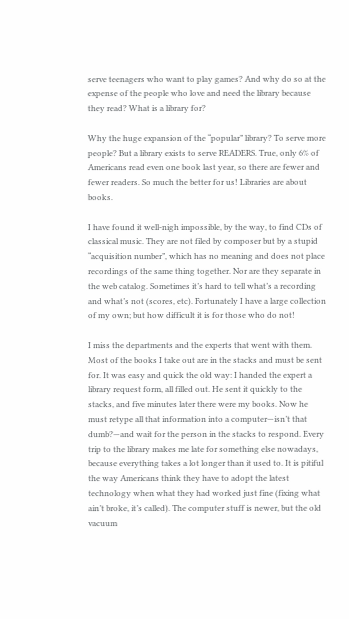serve teenagers who want to play games? And why do so at the expense of the people who love and need the library because they read? What is a library for?

Why the huge expansion of the “popular” library? To serve more people? But a library exists to serve READERS. True, only 6% of Americans read even one book last year, so there are fewer and fewer readers. So much the better for us! Libraries are about books.

I have found it well-nigh impossible, by the way, to find CDs of classical music. They are not filed by composer but by a stupid “acquisition number”, which has no meaning and does not place recordings of the same thing together. Nor are they separate in the web catalog. Sometimes it’s hard to tell what’s a recording and what’s not (scores, etc). Fortunately I have a large collection of my own; but how difficult it is for those who do not!

I miss the departments and the experts that went with them. Most of the books I take out are in the stacks and must be sent for. It was easy and quick the old way: I handed the expert a library request form, all filled out. He sent it quickly to the stacks, and five minutes later there were my books. Now he must retype all that information into a computer—isn’t that dumb?—and wait for the person in the stacks to respond. Every trip to the library makes me late for something else nowadays, because everything takes a lot longer than it used to. It is pitiful the way Americans think they have to adopt the latest technology when what they had worked just fine (fixing what ain’t broke, it’s called). The computer stuff is newer, but the old vacuum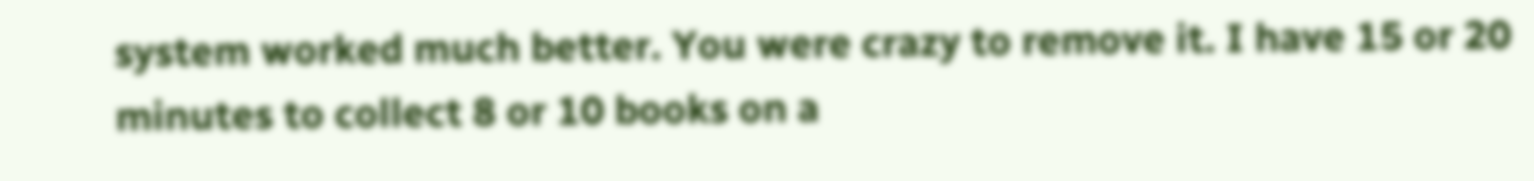system worked much better. You were crazy to remove it. I have 15 or 20 minutes to collect 8 or 10 books on a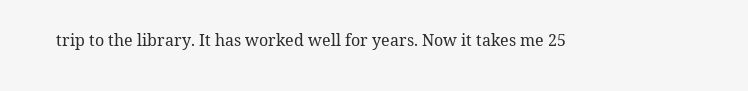trip to the library. It has worked well for years. Now it takes me 25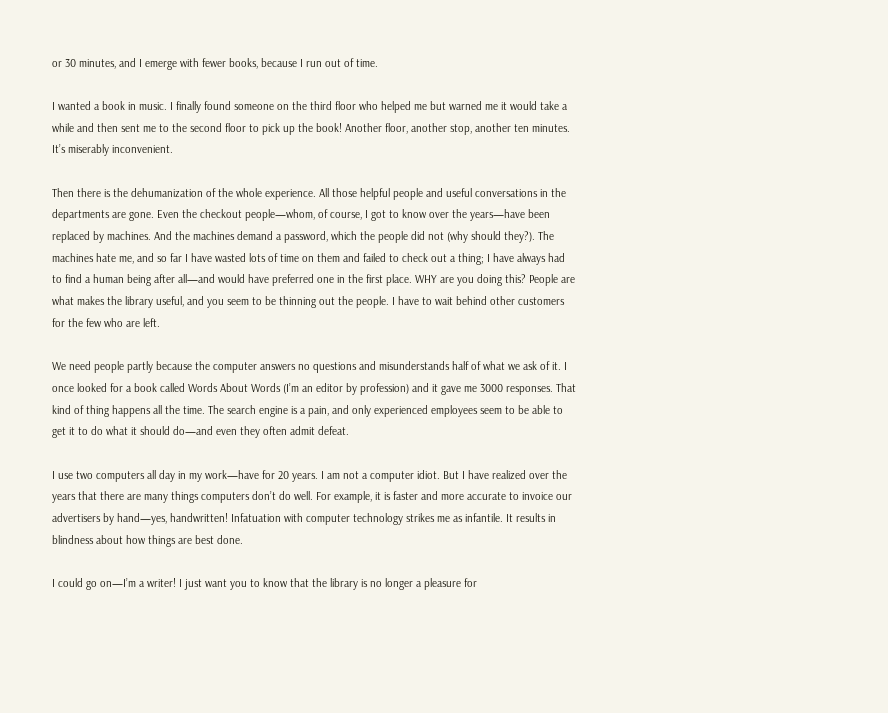or 30 minutes, and I emerge with fewer books, because I run out of time.

I wanted a book in music. I finally found someone on the third floor who helped me but warned me it would take a while and then sent me to the second floor to pick up the book! Another floor, another stop, another ten minutes. It’s miserably inconvenient.

Then there is the dehumanization of the whole experience. All those helpful people and useful conversations in the departments are gone. Even the checkout people—whom, of course, I got to know over the years—have been replaced by machines. And the machines demand a password, which the people did not (why should they?). The machines hate me, and so far I have wasted lots of time on them and failed to check out a thing; I have always had to find a human being after all—and would have preferred one in the first place. WHY are you doing this? People are what makes the library useful, and you seem to be thinning out the people. I have to wait behind other customers for the few who are left.

We need people partly because the computer answers no questions and misunderstands half of what we ask of it. I once looked for a book called Words About Words (I’m an editor by profession) and it gave me 3000 responses. That kind of thing happens all the time. The search engine is a pain, and only experienced employees seem to be able to get it to do what it should do—and even they often admit defeat.

I use two computers all day in my work—have for 20 years. I am not a computer idiot. But I have realized over the years that there are many things computers don’t do well. For example, it is faster and more accurate to invoice our advertisers by hand—yes, handwritten! Infatuation with computer technology strikes me as infantile. It results in blindness about how things are best done.

I could go on—I’m a writer! I just want you to know that the library is no longer a pleasure for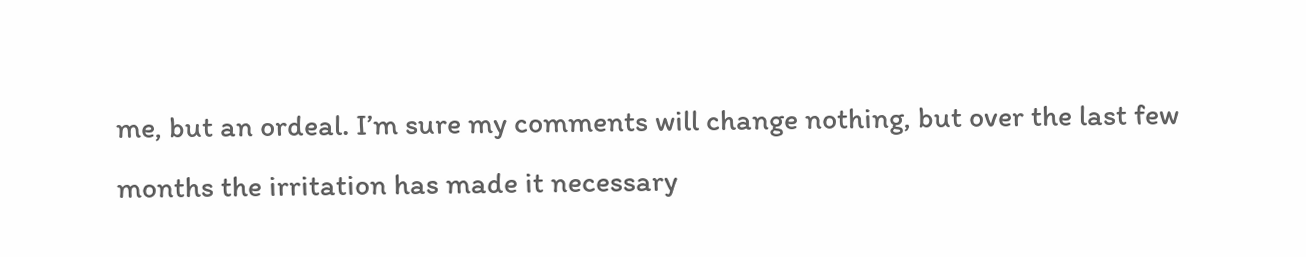me, but an ordeal. I’m sure my comments will change nothing, but over the last few months the irritation has made it necessary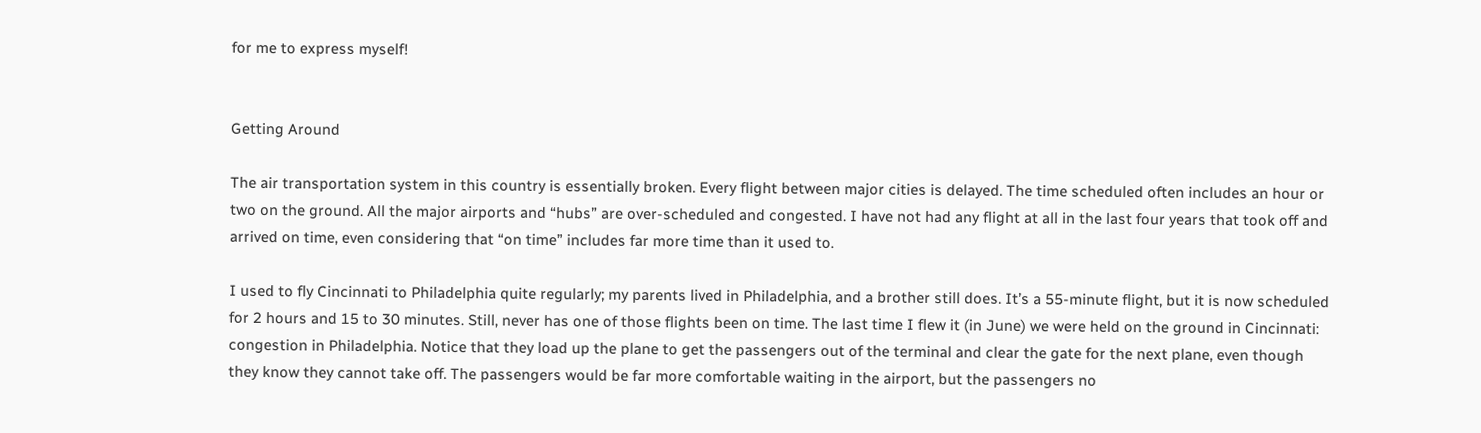for me to express myself!


Getting Around

The air transportation system in this country is essentially broken. Every flight between major cities is delayed. The time scheduled often includes an hour or two on the ground. All the major airports and “hubs” are over-scheduled and congested. I have not had any flight at all in the last four years that took off and arrived on time, even considering that “on time” includes far more time than it used to.

I used to fly Cincinnati to Philadelphia quite regularly; my parents lived in Philadelphia, and a brother still does. It’s a 55-minute flight, but it is now scheduled for 2 hours and 15 to 30 minutes. Still, never has one of those flights been on time. The last time I flew it (in June) we were held on the ground in Cincinnati: congestion in Philadelphia. Notice that they load up the plane to get the passengers out of the terminal and clear the gate for the next plane, even though they know they cannot take off. The passengers would be far more comfortable waiting in the airport, but the passengers no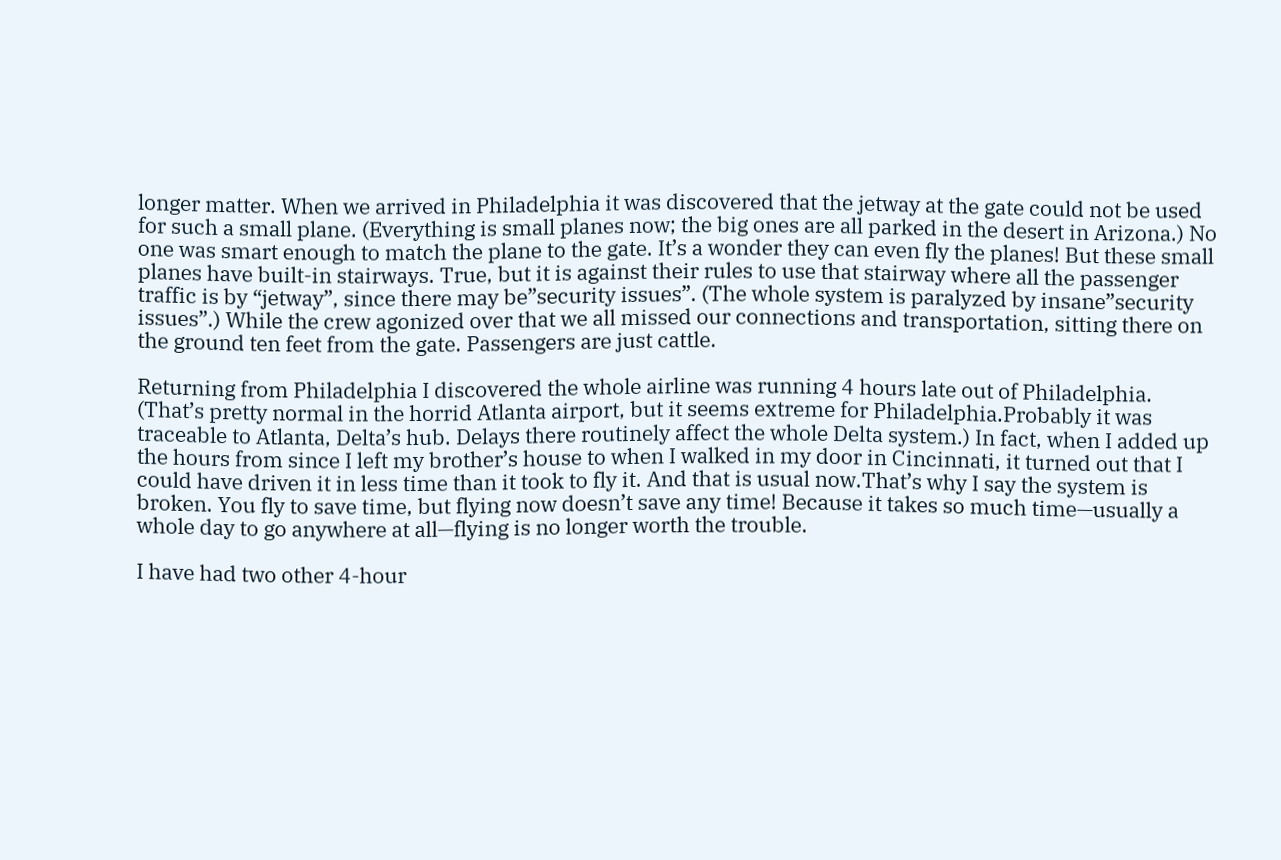longer matter. When we arrived in Philadelphia it was discovered that the jetway at the gate could not be used for such a small plane. (Everything is small planes now; the big ones are all parked in the desert in Arizona.) No one was smart enough to match the plane to the gate. It’s a wonder they can even fly the planes! But these small planes have built-in stairways. True, but it is against their rules to use that stairway where all the passenger traffic is by “jetway”, since there may be”security issues”. (The whole system is paralyzed by insane”security issues”.) While the crew agonized over that we all missed our connections and transportation, sitting there on the ground ten feet from the gate. Passengers are just cattle.

Returning from Philadelphia I discovered the whole airline was running 4 hours late out of Philadelphia. (That’s pretty normal in the horrid Atlanta airport, but it seems extreme for Philadelphia.Probably it was traceable to Atlanta, Delta’s hub. Delays there routinely affect the whole Delta system.) In fact, when I added up the hours from since I left my brother’s house to when I walked in my door in Cincinnati, it turned out that I could have driven it in less time than it took to fly it. And that is usual now.That’s why I say the system is broken. You fly to save time, but flying now doesn’t save any time! Because it takes so much time—usually a whole day to go anywhere at all—flying is no longer worth the trouble.

I have had two other 4-hour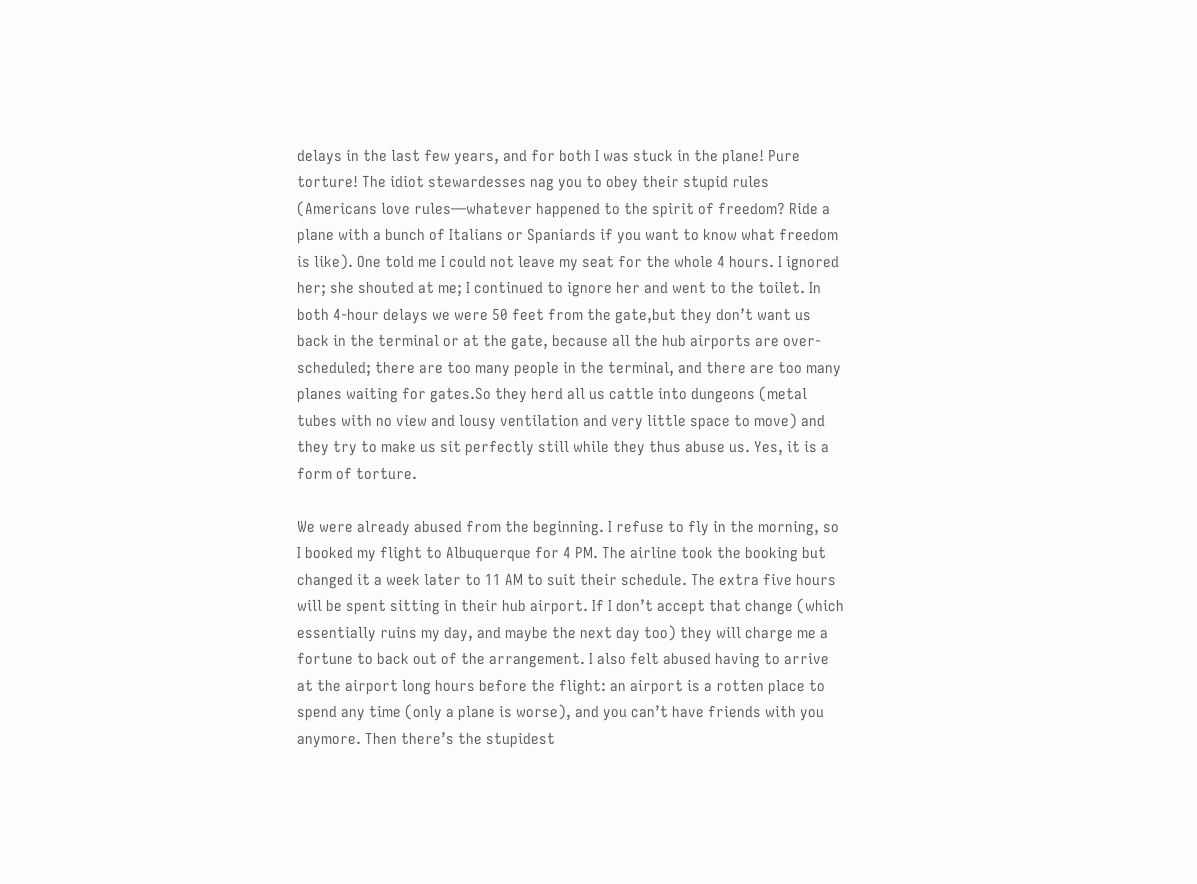delays in the last few years, and for both I was stuck in the plane! Pure torture! The idiot stewardesses nag you to obey their stupid rules (Americans love rules—whatever happened to the spirit of freedom? Ride a plane with a bunch of Italians or Spaniards if you want to know what freedom is like). One told me I could not leave my seat for the whole 4 hours. I ignored her; she shouted at me; I continued to ignore her and went to the toilet. In both 4-hour delays we were 50 feet from the gate,but they don’t want us back in the terminal or at the gate, because all the hub airports are over-scheduled; there are too many people in the terminal, and there are too many planes waiting for gates.So they herd all us cattle into dungeons (metal tubes with no view and lousy ventilation and very little space to move) and they try to make us sit perfectly still while they thus abuse us. Yes, it is a form of torture.

We were already abused from the beginning. I refuse to fly in the morning, so I booked my flight to Albuquerque for 4 PM. The airline took the booking but changed it a week later to 11 AM to suit their schedule. The extra five hours will be spent sitting in their hub airport. If I don’t accept that change (which essentially ruins my day, and maybe the next day too) they will charge me a fortune to back out of the arrangement. I also felt abused having to arrive at the airport long hours before the flight: an airport is a rotten place to spend any time (only a plane is worse), and you can’t have friends with you anymore. Then there’s the stupidest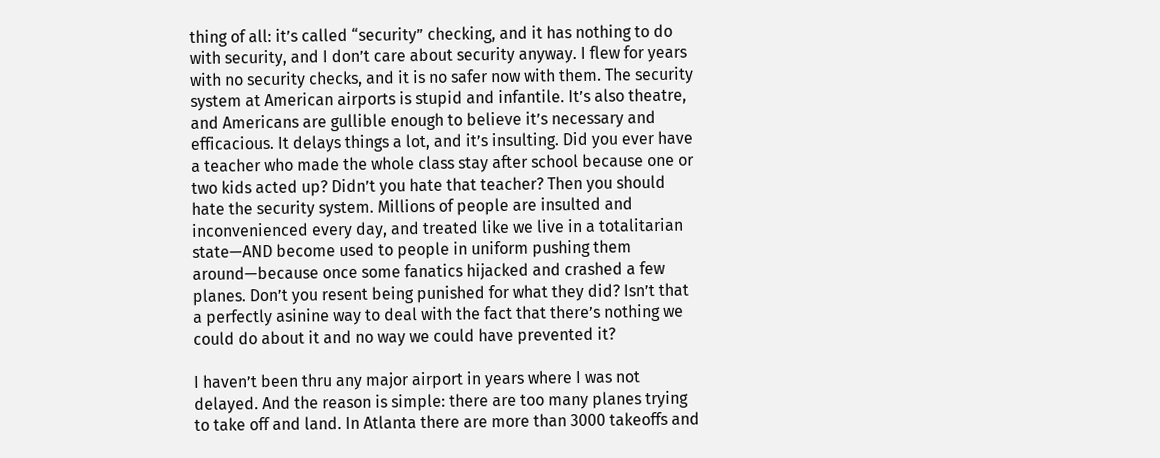thing of all: it’s called “security” checking, and it has nothing to do with security, and I don’t care about security anyway. I flew for years with no security checks, and it is no safer now with them. The security system at American airports is stupid and infantile. It’s also theatre, and Americans are gullible enough to believe it’s necessary and efficacious. It delays things a lot, and it’s insulting. Did you ever have a teacher who made the whole class stay after school because one or two kids acted up? Didn’t you hate that teacher? Then you should hate the security system. Millions of people are insulted and inconvenienced every day, and treated like we live in a totalitarian state—AND become used to people in uniform pushing them around—because once some fanatics hijacked and crashed a few planes. Don’t you resent being punished for what they did? Isn’t that a perfectly asinine way to deal with the fact that there’s nothing we could do about it and no way we could have prevented it?

I haven’t been thru any major airport in years where I was not delayed. And the reason is simple: there are too many planes trying to take off and land. In Atlanta there are more than 3000 takeoffs and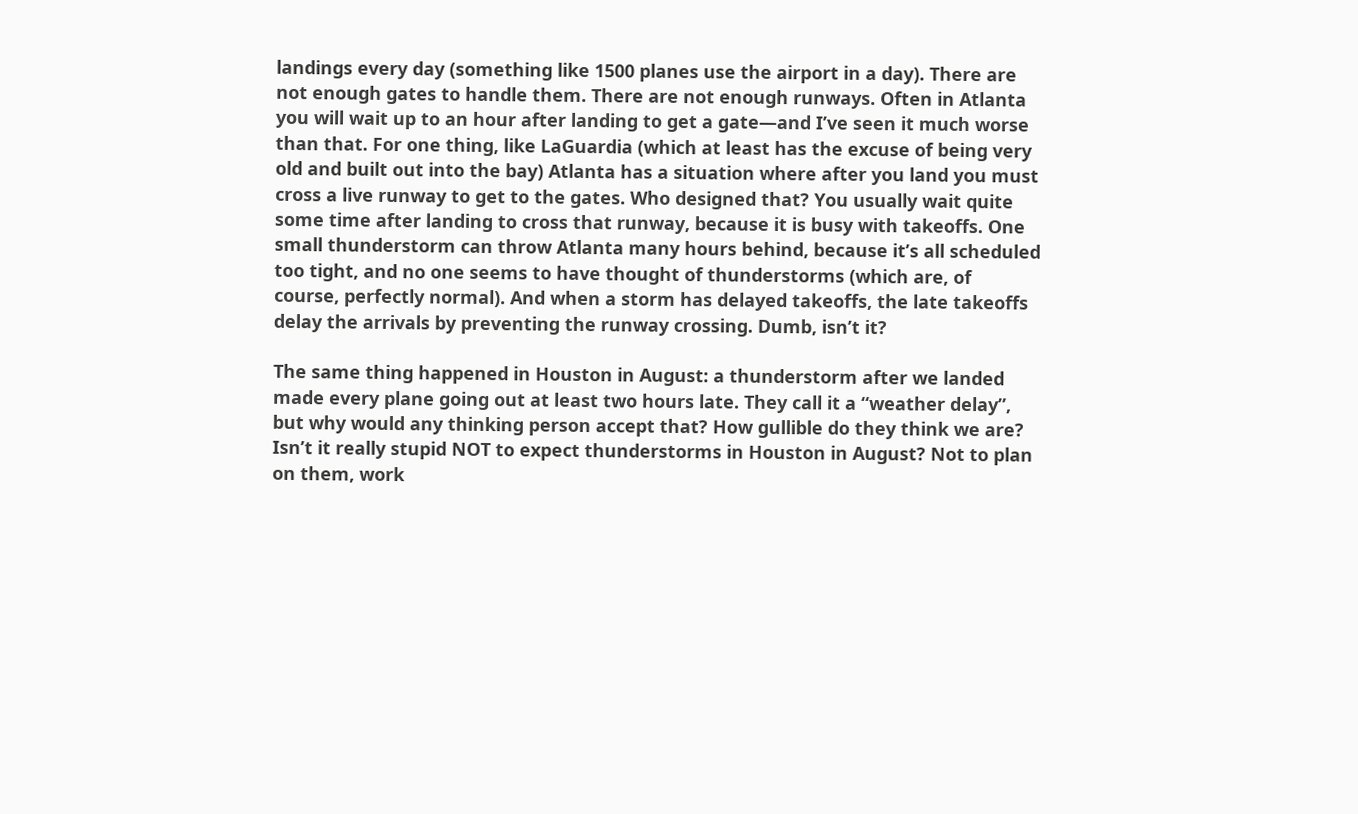landings every day (something like 1500 planes use the airport in a day). There are not enough gates to handle them. There are not enough runways. Often in Atlanta you will wait up to an hour after landing to get a gate—and I’ve seen it much worse than that. For one thing, like LaGuardia (which at least has the excuse of being very old and built out into the bay) Atlanta has a situation where after you land you must cross a live runway to get to the gates. Who designed that? You usually wait quite some time after landing to cross that runway, because it is busy with takeoffs. One small thunderstorm can throw Atlanta many hours behind, because it’s all scheduled too tight, and no one seems to have thought of thunderstorms (which are, of course, perfectly normal). And when a storm has delayed takeoffs, the late takeoffs delay the arrivals by preventing the runway crossing. Dumb, isn’t it?

The same thing happened in Houston in August: a thunderstorm after we landed made every plane going out at least two hours late. They call it a “weather delay”, but why would any thinking person accept that? How gullible do they think we are? Isn’t it really stupid NOT to expect thunderstorms in Houston in August? Not to plan on them, work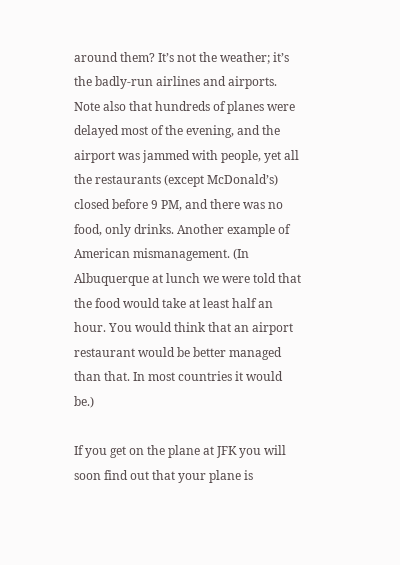around them? It’s not the weather; it’s the badly-run airlines and airports. Note also that hundreds of planes were delayed most of the evening, and the airport was jammed with people, yet all the restaurants (except McDonald’s) closed before 9 PM, and there was no food, only drinks. Another example of American mismanagement. (In Albuquerque at lunch we were told that the food would take at least half an hour. You would think that an airport restaurant would be better managed than that. In most countries it would be.)

If you get on the plane at JFK you will soon find out that your plane is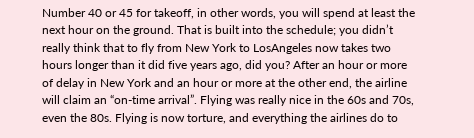Number 40 or 45 for takeoff, in other words, you will spend at least the next hour on the ground. That is built into the schedule; you didn’t really think that to fly from New York to LosAngeles now takes two hours longer than it did five years ago, did you? After an hour or more of delay in New York and an hour or more at the other end, the airline will claim an “on-time arrival”. Flying was really nice in the 60s and 70s, even the 80s. Flying is now torture, and everything the airlines do to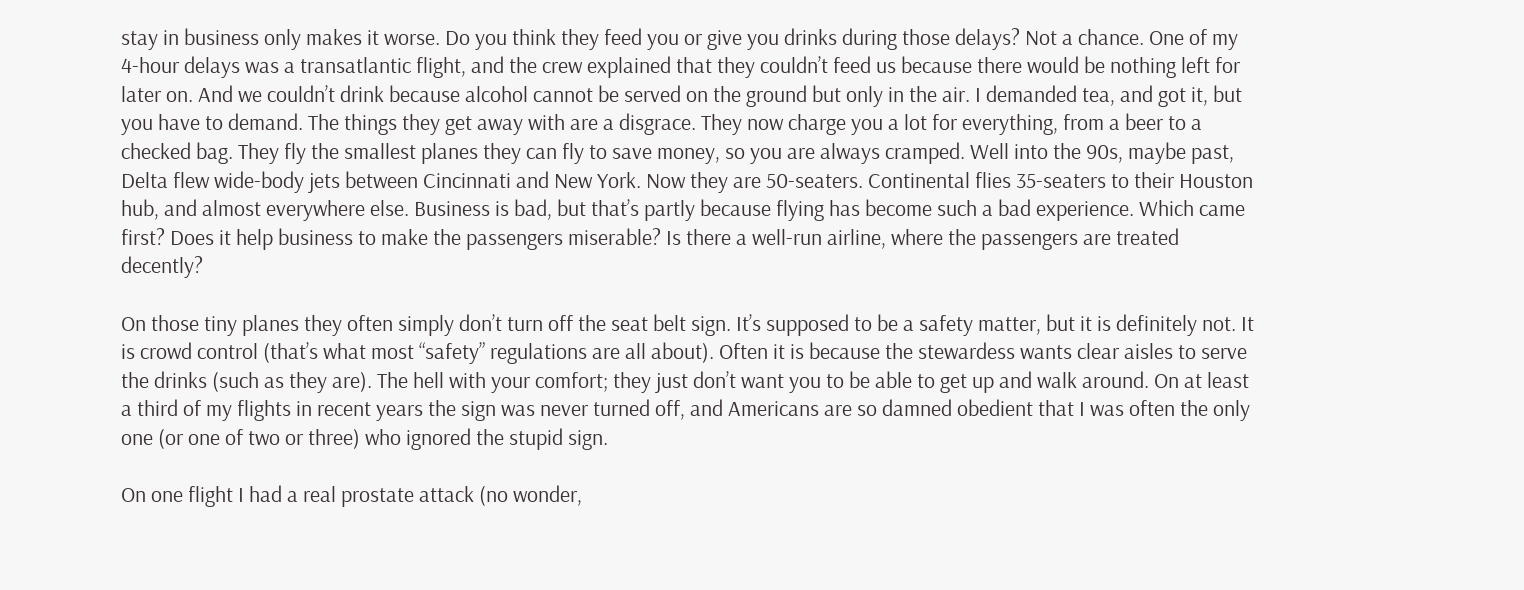stay in business only makes it worse. Do you think they feed you or give you drinks during those delays? Not a chance. One of my 4-hour delays was a transatlantic flight, and the crew explained that they couldn’t feed us because there would be nothing left for later on. And we couldn’t drink because alcohol cannot be served on the ground but only in the air. I demanded tea, and got it, but you have to demand. The things they get away with are a disgrace. They now charge you a lot for everything, from a beer to a checked bag. They fly the smallest planes they can fly to save money, so you are always cramped. Well into the 90s, maybe past, Delta flew wide-body jets between Cincinnati and New York. Now they are 50-seaters. Continental flies 35-seaters to their Houston hub, and almost everywhere else. Business is bad, but that’s partly because flying has become such a bad experience. Which came first? Does it help business to make the passengers miserable? Is there a well-run airline, where the passengers are treated decently?

On those tiny planes they often simply don’t turn off the seat belt sign. It’s supposed to be a safety matter, but it is definitely not. It is crowd control (that’s what most “safety” regulations are all about). Often it is because the stewardess wants clear aisles to serve the drinks (such as they are). The hell with your comfort; they just don’t want you to be able to get up and walk around. On at least a third of my flights in recent years the sign was never turned off, and Americans are so damned obedient that I was often the only one (or one of two or three) who ignored the stupid sign.

On one flight I had a real prostate attack (no wonder,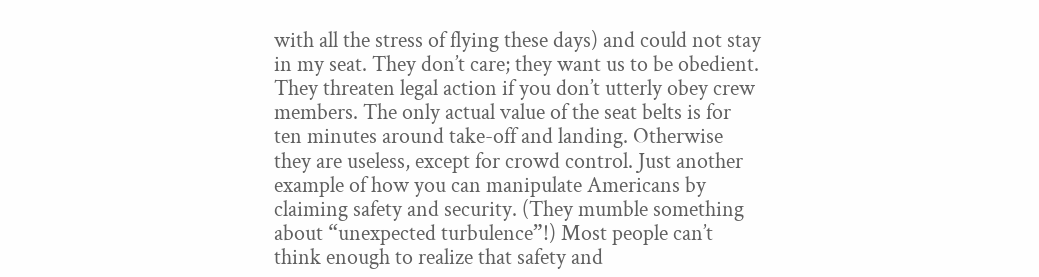with all the stress of flying these days) and could not stay in my seat. They don’t care; they want us to be obedient. They threaten legal action if you don’t utterly obey crew members. The only actual value of the seat belts is for ten minutes around take-off and landing. Otherwise they are useless, except for crowd control. Just another example of how you can manipulate Americans by claiming safety and security. (They mumble something about “unexpected turbulence”!) Most people can’t think enough to realize that safety and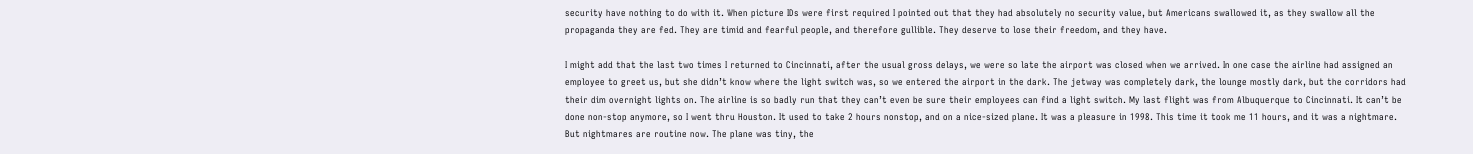security have nothing to do with it. When picture IDs were first required I pointed out that they had absolutely no security value, but Americans swallowed it, as they swallow all the propaganda they are fed. They are timid and fearful people, and therefore gullible. They deserve to lose their freedom, and they have.

I might add that the last two times I returned to Cincinnati, after the usual gross delays, we were so late the airport was closed when we arrived. In one case the airline had assigned an employee to greet us, but she didn’t know where the light switch was, so we entered the airport in the dark. The jetway was completely dark, the lounge mostly dark, but the corridors had their dim overnight lights on. The airline is so badly run that they can’t even be sure their employees can find a light switch. My last flight was from Albuquerque to Cincinnati. It can’t be done non-stop anymore, so I went thru Houston. It used to take 2 hours nonstop, and on a nice-sized plane. It was a pleasure in 1998. This time it took me 11 hours, and it was a nightmare. But nightmares are routine now. The plane was tiny, the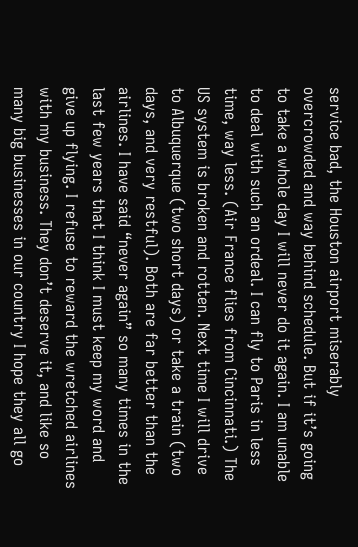service bad, the Houston airport miserably overcrowded and way behind schedule. But if it’s going to take a whole day I will never do it again. I am unable to deal with such an ordeal. I can fly to Paris in less time, way less. (Air France flies from Cincinnati.) The US system is broken and rotten. Next time I will drive to Albuquerque (two short days) or take a train (two days, and very restful). Both are far better than the airlines. I have said “never again” so many times in the last few years that I think I must keep my word and give up flying. I refuse to reward the wretched airlines with my business. They don’t deserve it, and like so many big businesses in our country I hope they all go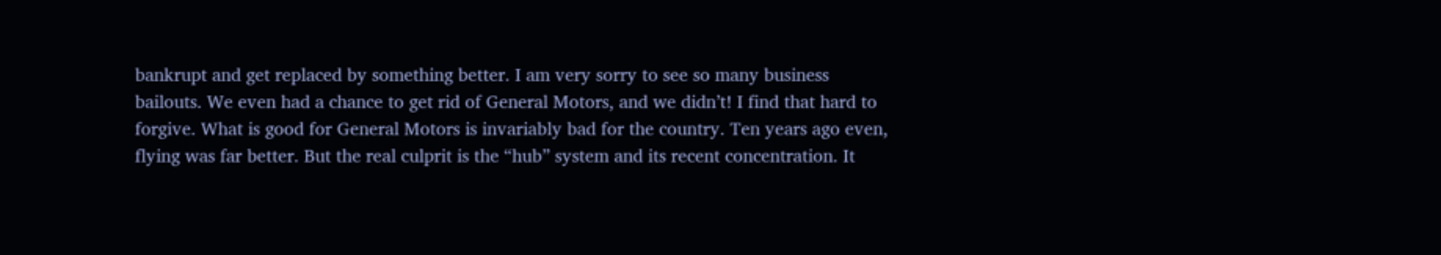bankrupt and get replaced by something better. I am very sorry to see so many business bailouts. We even had a chance to get rid of General Motors, and we didn’t! I find that hard to forgive. What is good for General Motors is invariably bad for the country. Ten years ago even, flying was far better. But the real culprit is the “hub” system and its recent concentration. It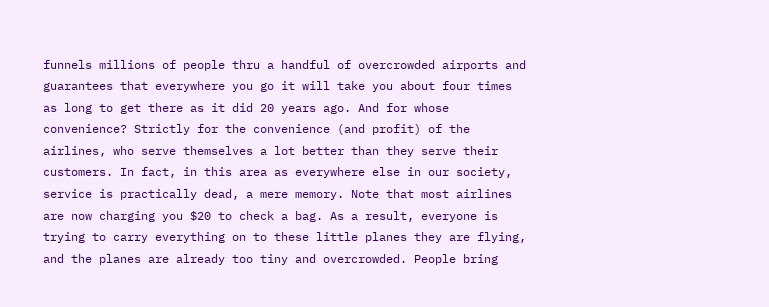funnels millions of people thru a handful of overcrowded airports and guarantees that everywhere you go it will take you about four times as long to get there as it did 20 years ago. And for whose convenience? Strictly for the convenience (and profit) of the airlines, who serve themselves a lot better than they serve their customers. In fact, in this area as everywhere else in our society, service is practically dead, a mere memory. Note that most airlines are now charging you $20 to check a bag. As a result, everyone is trying to carry everything on to these little planes they are flying, and the planes are already too tiny and overcrowded. People bring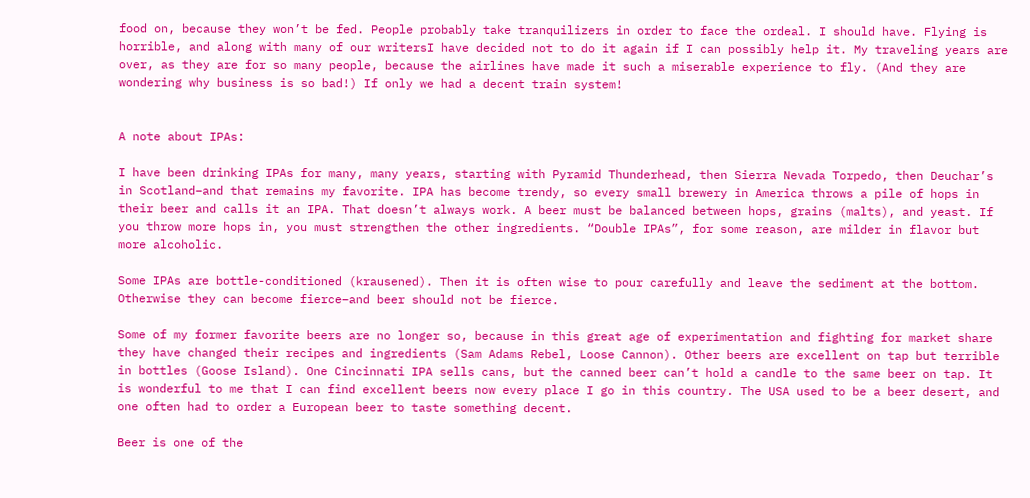food on, because they won’t be fed. People probably take tranquilizers in order to face the ordeal. I should have. Flying is horrible, and along with many of our writersI have decided not to do it again if I can possibly help it. My traveling years are over, as they are for so many people, because the airlines have made it such a miserable experience to fly. (And they are wondering why business is so bad!) If only we had a decent train system!


A note about IPAs:

I have been drinking IPAs for many, many years, starting with Pyramid Thunderhead, then Sierra Nevada Torpedo, then Deuchar’s in Scotland–and that remains my favorite. IPA has become trendy, so every small brewery in America throws a pile of hops in their beer and calls it an IPA. That doesn’t always work. A beer must be balanced between hops, grains (malts), and yeast. If you throw more hops in, you must strengthen the other ingredients. “Double IPAs”, for some reason, are milder in flavor but more alcoholic.

Some IPAs are bottle-conditioned (krausened). Then it is often wise to pour carefully and leave the sediment at the bottom. Otherwise they can become fierce–and beer should not be fierce.

Some of my former favorite beers are no longer so, because in this great age of experimentation and fighting for market share they have changed their recipes and ingredients (Sam Adams Rebel, Loose Cannon). Other beers are excellent on tap but terrible in bottles (Goose Island). One Cincinnati IPA sells cans, but the canned beer can’t hold a candle to the same beer on tap. It is wonderful to me that I can find excellent beers now every place I go in this country. The USA used to be a beer desert, and one often had to order a European beer to taste something decent.

Beer is one of the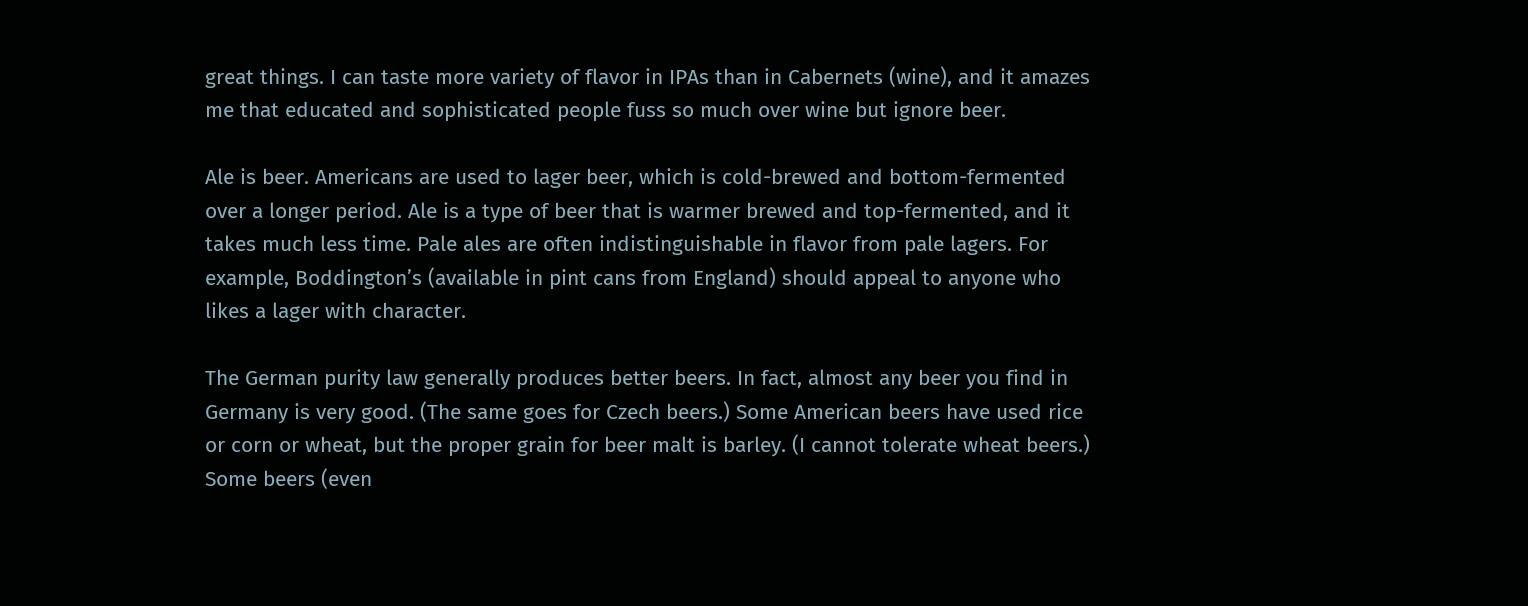great things. I can taste more variety of flavor in IPAs than in Cabernets (wine), and it amazes me that educated and sophisticated people fuss so much over wine but ignore beer.

Ale is beer. Americans are used to lager beer, which is cold-brewed and bottom-fermented over a longer period. Ale is a type of beer that is warmer brewed and top-fermented, and it takes much less time. Pale ales are often indistinguishable in flavor from pale lagers. For example, Boddington’s (available in pint cans from England) should appeal to anyone who likes a lager with character.

The German purity law generally produces better beers. In fact, almost any beer you find in Germany is very good. (The same goes for Czech beers.) Some American beers have used rice or corn or wheat, but the proper grain for beer malt is barley. (I cannot tolerate wheat beers.) Some beers (even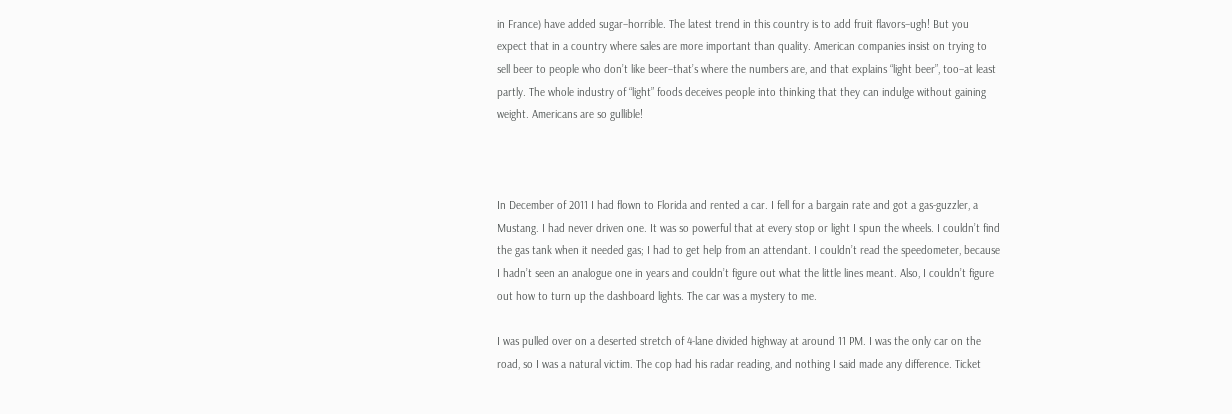in France) have added sugar–horrible. The latest trend in this country is to add fruit flavors–ugh! But you expect that in a country where sales are more important than quality. American companies insist on trying to sell beer to people who don’t like beer–that’s where the numbers are, and that explains “light beer”, too–at least partly. The whole industry of “light” foods deceives people into thinking that they can indulge without gaining weight. Americans are so gullible!



In December of 2011 I had flown to Florida and rented a car. I fell for a bargain rate and got a gas-guzzler, a Mustang. I had never driven one. It was so powerful that at every stop or light I spun the wheels. I couldn’t find the gas tank when it needed gas; I had to get help from an attendant. I couldn’t read the speedometer, because I hadn’t seen an analogue one in years and couldn’t figure out what the little lines meant. Also, I couldn’t figure out how to turn up the dashboard lights. The car was a mystery to me.

I was pulled over on a deserted stretch of 4-lane divided highway at around 11 PM. I was the only car on the road, so I was a natural victim. The cop had his radar reading, and nothing I said made any difference. Ticket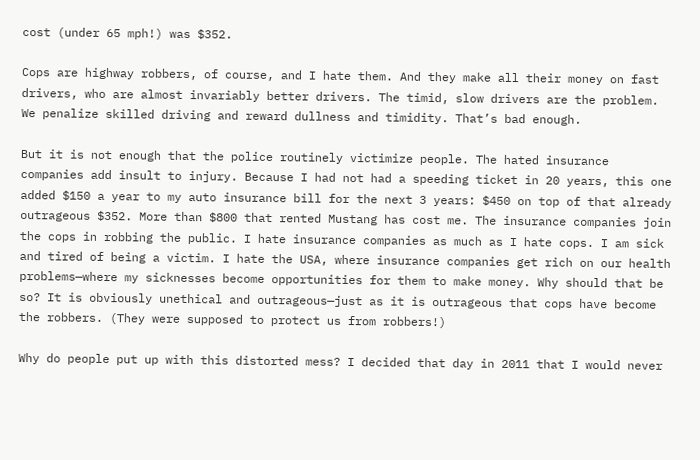cost (under 65 mph!) was $352.

Cops are highway robbers, of course, and I hate them. And they make all their money on fast drivers, who are almost invariably better drivers. The timid, slow drivers are the problem. We penalize skilled driving and reward dullness and timidity. That’s bad enough.

But it is not enough that the police routinely victimize people. The hated insurance companies add insult to injury. Because I had not had a speeding ticket in 20 years, this one added $150 a year to my auto insurance bill for the next 3 years: $450 on top of that already outrageous $352. More than $800 that rented Mustang has cost me. The insurance companies join the cops in robbing the public. I hate insurance companies as much as I hate cops. I am sick and tired of being a victim. I hate the USA, where insurance companies get rich on our health problems—where my sicknesses become opportunities for them to make money. Why should that be so? It is obviously unethical and outrageous—just as it is outrageous that cops have become the robbers. (They were supposed to protect us from robbers!)

Why do people put up with this distorted mess? I decided that day in 2011 that I would never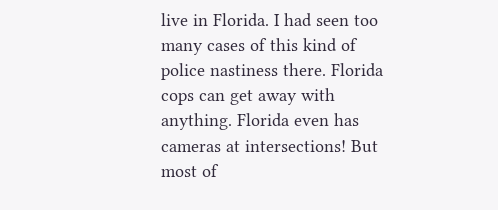live in Florida. I had seen too many cases of this kind of police nastiness there. Florida cops can get away with anything. Florida even has cameras at intersections! But most of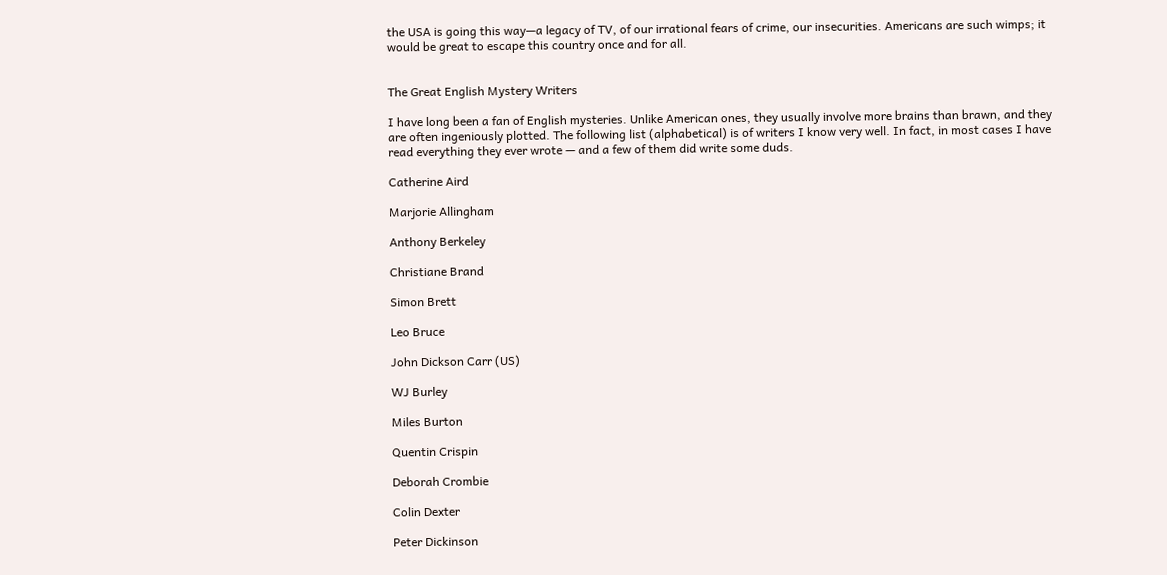the USA is going this way—a legacy of TV, of our irrational fears of crime, our insecurities. Americans are such wimps; it would be great to escape this country once and for all.


The Great English Mystery Writers

I have long been a fan of English mysteries. Unlike American ones, they usually involve more brains than brawn, and they are often ingeniously plotted. The following list (alphabetical) is of writers I know very well. In fact, in most cases I have read everything they ever wrote — and a few of them did write some duds.

Catherine Aird

Marjorie Allingham

Anthony Berkeley

Christiane Brand

Simon Brett

Leo Bruce

John Dickson Carr (US)

WJ Burley

Miles Burton

Quentin Crispin

Deborah Crombie

Colin Dexter

Peter Dickinson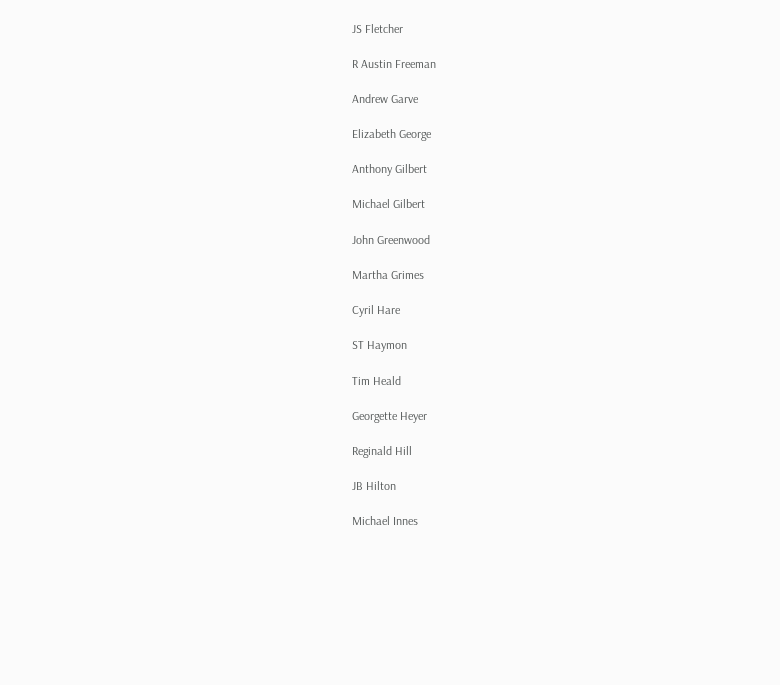JS Fletcher

R Austin Freeman

Andrew Garve

Elizabeth George

Anthony Gilbert

Michael Gilbert

John Greenwood

Martha Grimes

Cyril Hare

ST Haymon

Tim Heald

Georgette Heyer

Reginald Hill

JB Hilton

Michael Innes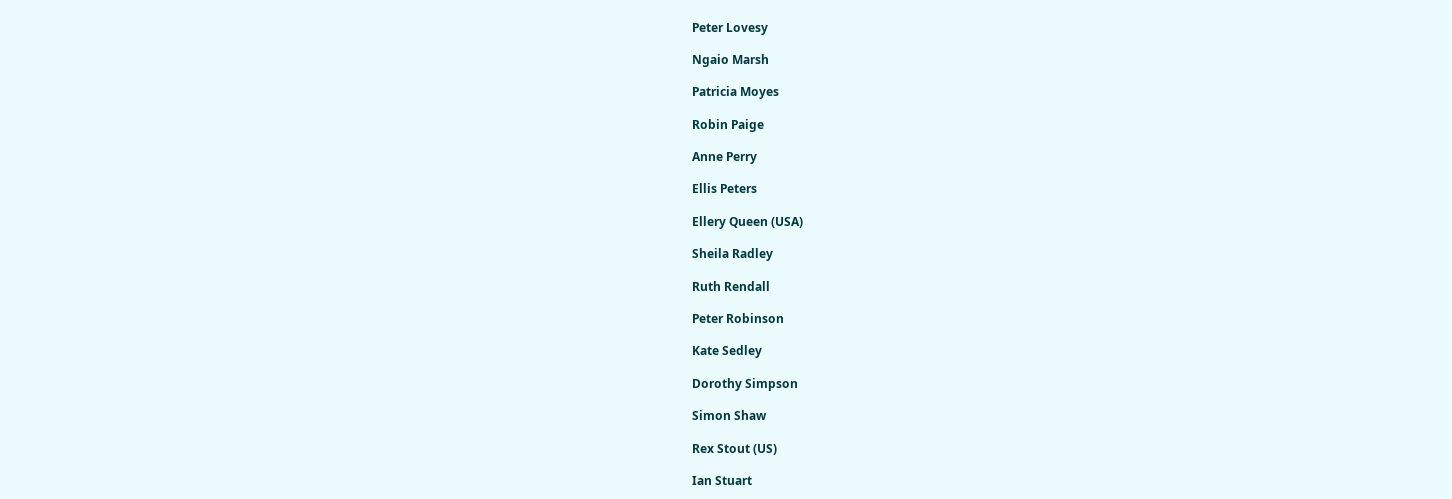Peter Lovesy

Ngaio Marsh

Patricia Moyes

Robin Paige

Anne Perry

Ellis Peters

Ellery Queen (USA)

Sheila Radley

Ruth Rendall

Peter Robinson

Kate Sedley

Dorothy Simpson

Simon Shaw

Rex Stout (US)

Ian Stuart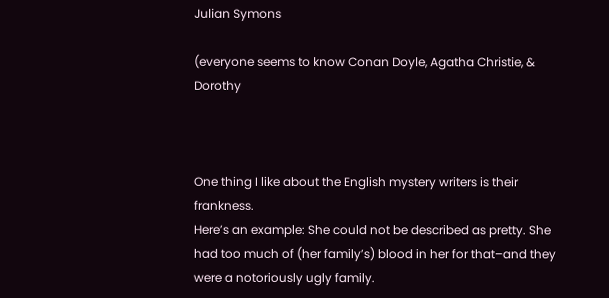Julian Symons

(everyone seems to know Conan Doyle, Agatha Christie, & Dorothy



One thing I like about the English mystery writers is their frankness.
Here’s an example: She could not be described as pretty. She had too much of (her family’s) blood in her for that–and they were a notoriously ugly family.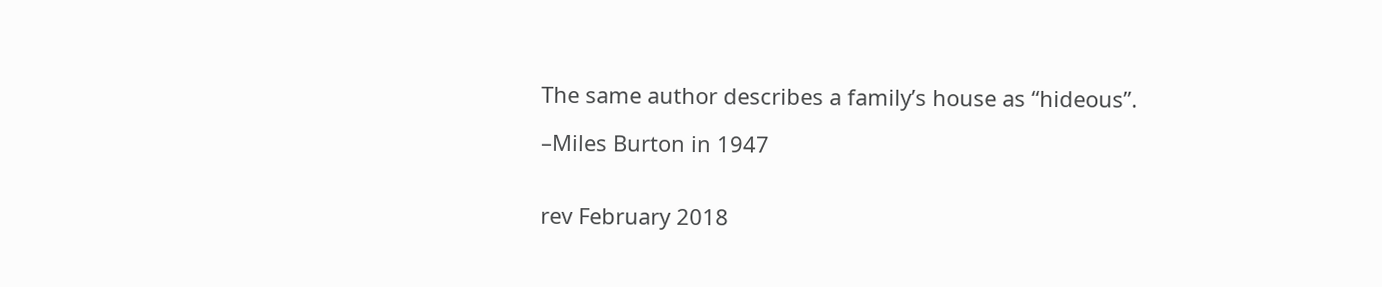The same author describes a family’s house as “hideous”.

–Miles Burton in 1947


rev February 2018